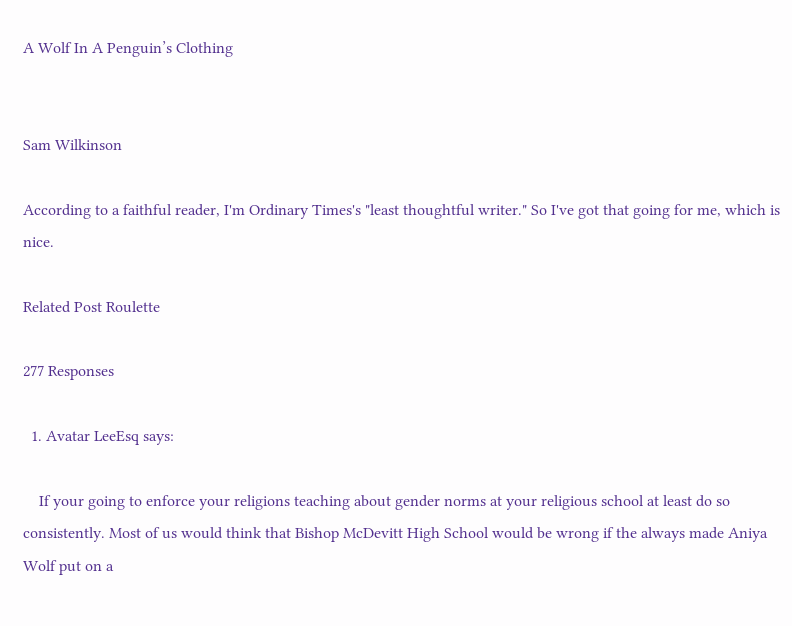A Wolf In A Penguin’s Clothing


Sam Wilkinson

According to a faithful reader, I'm Ordinary Times's "least thoughtful writer." So I've got that going for me, which is nice.

Related Post Roulette

277 Responses

  1. Avatar LeeEsq says:

    If your going to enforce your religions teaching about gender norms at your religious school at least do so consistently. Most of us would think that Bishop McDevitt High School would be wrong if the always made Aniya Wolf put on a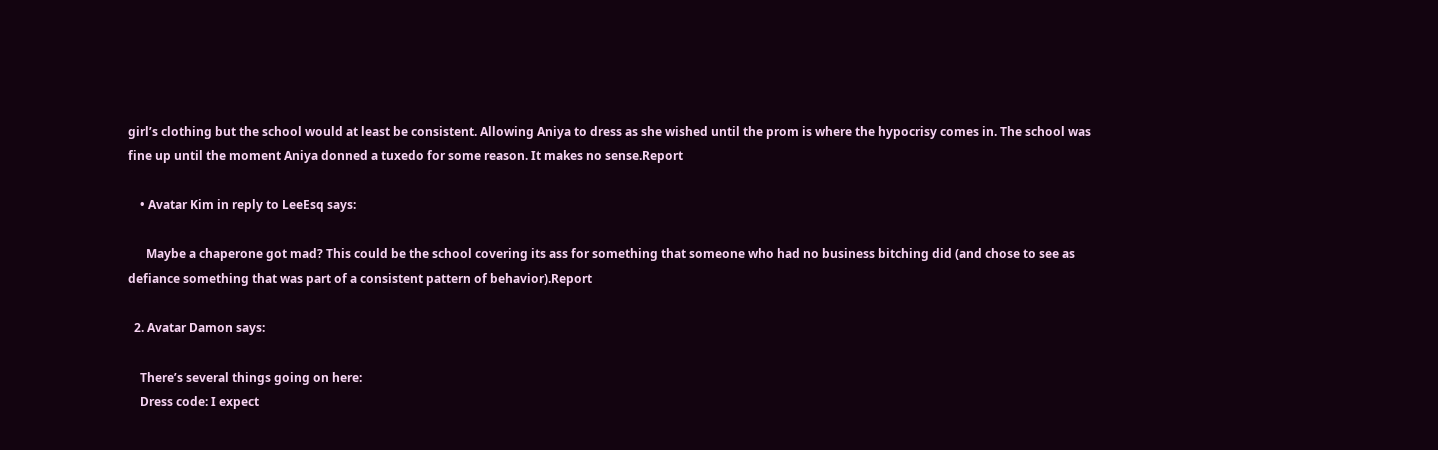girl’s clothing but the school would at least be consistent. Allowing Aniya to dress as she wished until the prom is where the hypocrisy comes in. The school was fine up until the moment Aniya donned a tuxedo for some reason. It makes no sense.Report

    • Avatar Kim in reply to LeeEsq says:

      Maybe a chaperone got mad? This could be the school covering its ass for something that someone who had no business bitching did (and chose to see as defiance something that was part of a consistent pattern of behavior).Report

  2. Avatar Damon says:

    There’s several things going on here:
    Dress code: I expect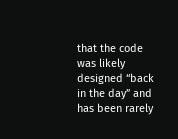that the code was likely designed “back in the day” and has been rarely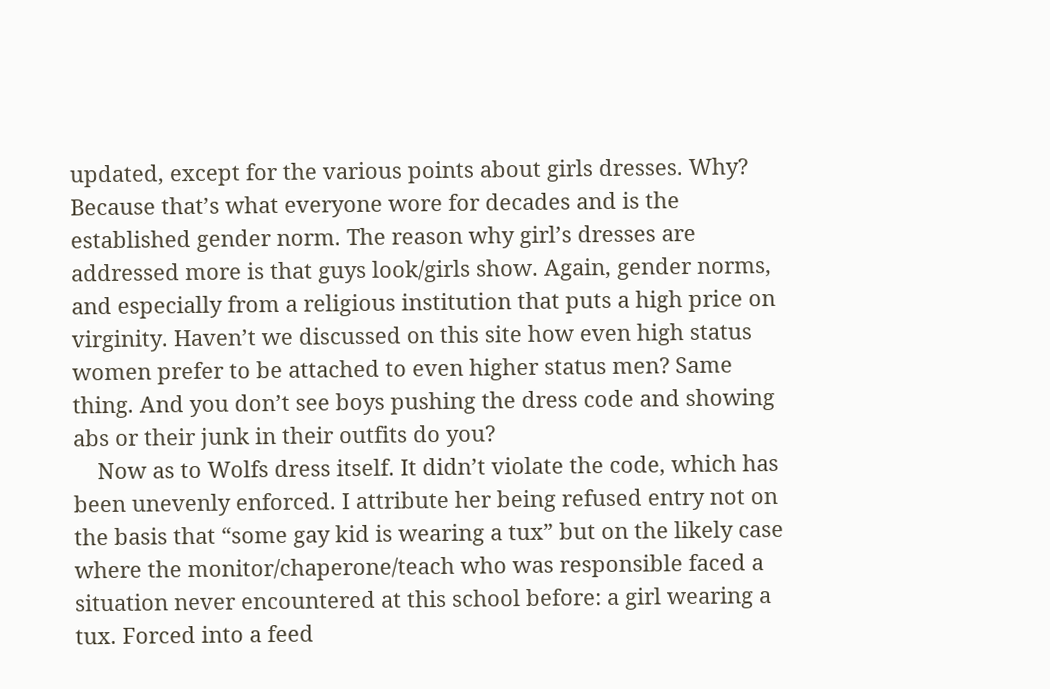updated, except for the various points about girls dresses. Why? Because that’s what everyone wore for decades and is the established gender norm. The reason why girl’s dresses are addressed more is that guys look/girls show. Again, gender norms, and especially from a religious institution that puts a high price on virginity. Haven’t we discussed on this site how even high status women prefer to be attached to even higher status men? Same thing. And you don’t see boys pushing the dress code and showing abs or their junk in their outfits do you?
    Now as to Wolfs dress itself. It didn’t violate the code, which has been unevenly enforced. I attribute her being refused entry not on the basis that “some gay kid is wearing a tux” but on the likely case where the monitor/chaperone/teach who was responsible faced a situation never encountered at this school before: a girl wearing a tux. Forced into a feed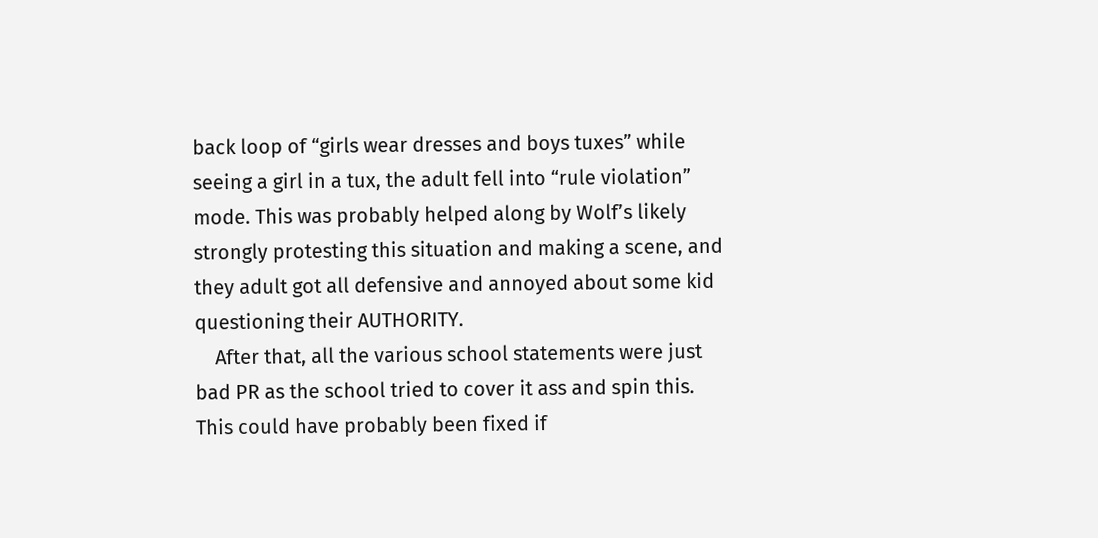back loop of “girls wear dresses and boys tuxes” while seeing a girl in a tux, the adult fell into “rule violation” mode. This was probably helped along by Wolf’s likely strongly protesting this situation and making a scene, and they adult got all defensive and annoyed about some kid questioning their AUTHORITY.
    After that, all the various school statements were just bad PR as the school tried to cover it ass and spin this. This could have probably been fixed if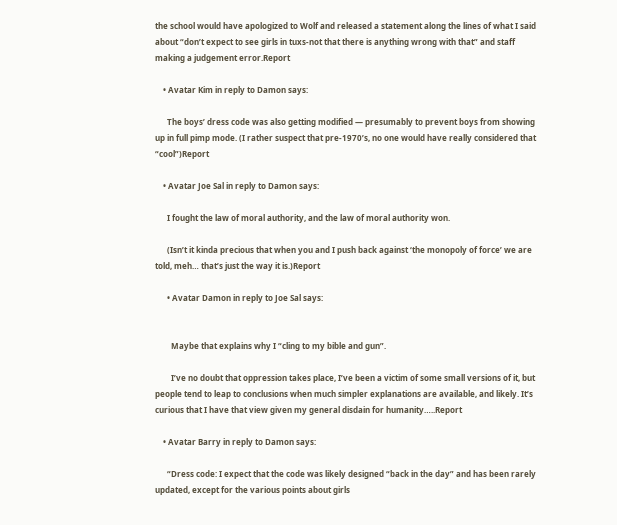the school would have apologized to Wolf and released a statement along the lines of what I said about “don’t expect to see girls in tuxs-not that there is anything wrong with that” and staff making a judgement error.Report

    • Avatar Kim in reply to Damon says:

      The boys’ dress code was also getting modified — presumably to prevent boys from showing up in full pimp mode. (I rather suspect that pre-1970’s, no one would have really considered that “cool”)Report

    • Avatar Joe Sal in reply to Damon says:

      I fought the law of moral authority, and the law of moral authority won.

      (Isn’t it kinda precious that when you and I push back against ‘the monopoly of force’ we are told, meh… that’s just the way it is.)Report

      • Avatar Damon in reply to Joe Sal says:


        Maybe that explains why I “cling to my bible and gun”.

        I’ve no doubt that oppression takes place, I’ve been a victim of some small versions of it, but people tend to leap to conclusions when much simpler explanations are available, and likely. It’s curious that I have that view given my general disdain for humanity…..Report

    • Avatar Barry in reply to Damon says:

      “Dress code: I expect that the code was likely designed “back in the day” and has been rarely updated, except for the various points about girls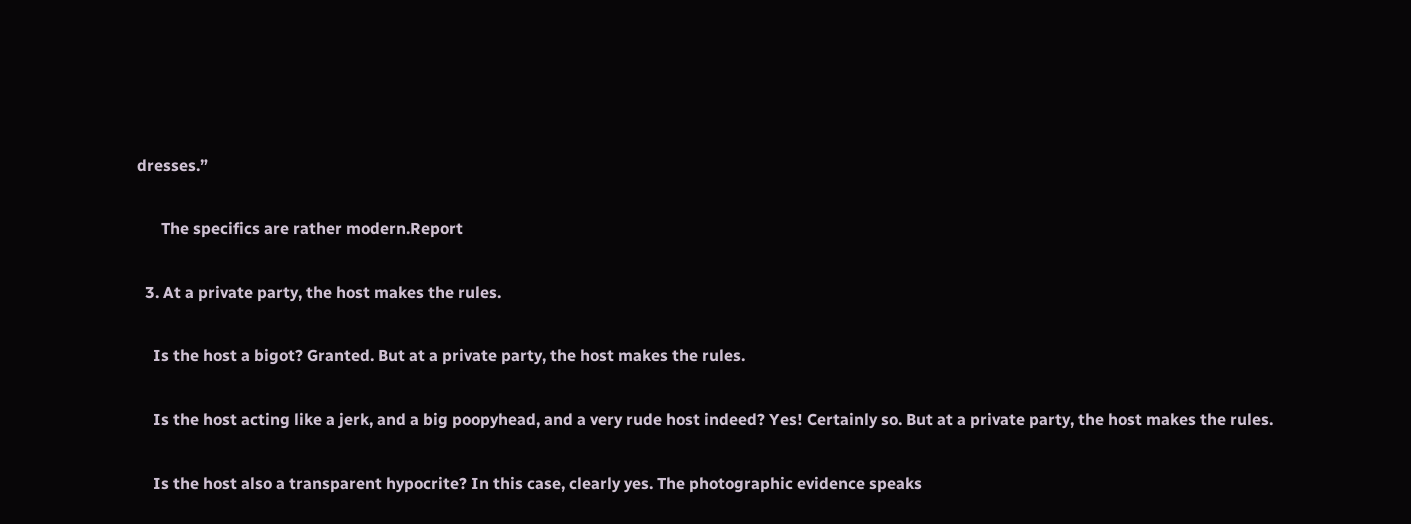dresses.”

      The specifics are rather modern.Report

  3. At a private party, the host makes the rules.

    Is the host a bigot? Granted. But at a private party, the host makes the rules.

    Is the host acting like a jerk, and a big poopyhead, and a very rude host indeed? Yes! Certainly so. But at a private party, the host makes the rules.

    Is the host also a transparent hypocrite? In this case, clearly yes. The photographic evidence speaks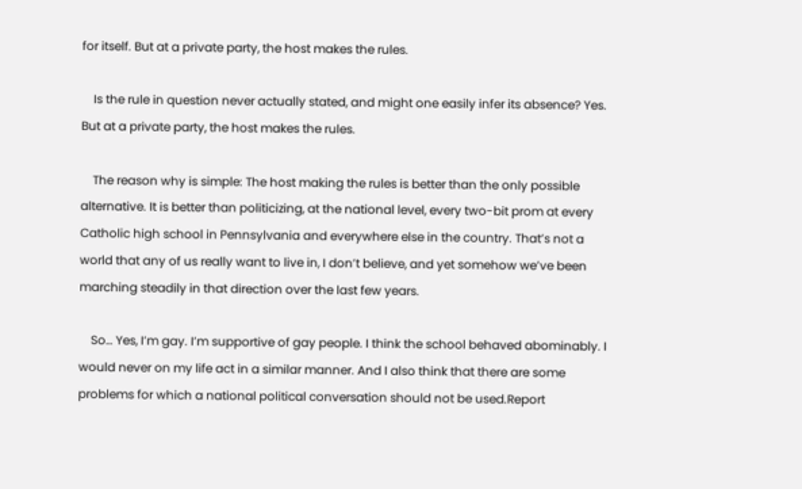for itself. But at a private party, the host makes the rules.

    Is the rule in question never actually stated, and might one easily infer its absence? Yes. But at a private party, the host makes the rules.

    The reason why is simple: The host making the rules is better than the only possible alternative. It is better than politicizing, at the national level, every two-bit prom at every Catholic high school in Pennsylvania and everywhere else in the country. That’s not a world that any of us really want to live in, I don’t believe, and yet somehow we’ve been marching steadily in that direction over the last few years.

    So… Yes, I’m gay. I’m supportive of gay people. I think the school behaved abominably. I would never on my life act in a similar manner. And I also think that there are some problems for which a national political conversation should not be used.Report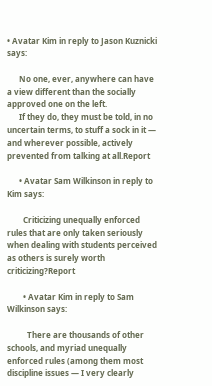• Avatar Kim in reply to Jason Kuznicki says:

      No one, ever, anywhere can have a view different than the socially approved one on the left.
      If they do, they must be told, in no uncertain terms, to stuff a sock in it — and wherever possible, actively prevented from talking at all.Report

      • Avatar Sam Wilkinson in reply to Kim says:

        Criticizing unequally enforced rules that are only taken seriously when dealing with students perceived as others is surely worth criticizing?Report

        • Avatar Kim in reply to Sam Wilkinson says:

          There are thousands of other schools, and myriad unequally enforced rules (among them most discipline issues — I very clearly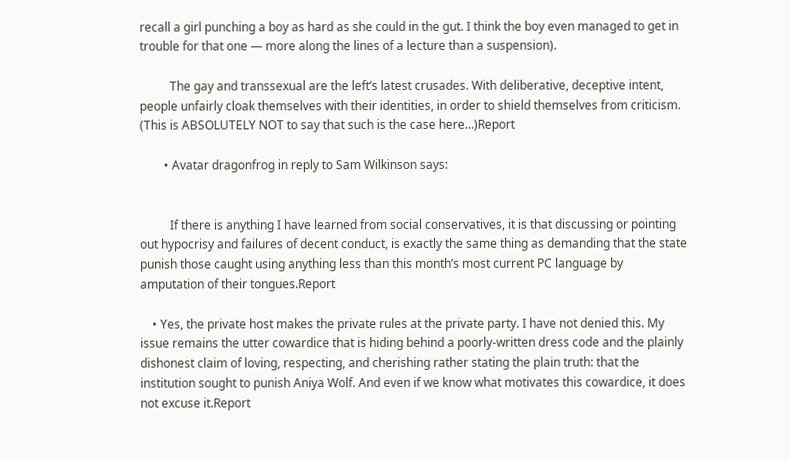recall a girl punching a boy as hard as she could in the gut. I think the boy even managed to get in trouble for that one — more along the lines of a lecture than a suspension).

          The gay and transsexual are the left’s latest crusades. With deliberative, deceptive intent, people unfairly cloak themselves with their identities, in order to shield themselves from criticism. (This is ABSOLUTELY NOT to say that such is the case here…)Report

        • Avatar dragonfrog in reply to Sam Wilkinson says:


          If there is anything I have learned from social conservatives, it is that discussing or pointing out hypocrisy and failures of decent conduct, is exactly the same thing as demanding that the state punish those caught using anything less than this month’s most current PC language by amputation of their tongues.Report

    • Yes, the private host makes the private rules at the private party. I have not denied this. My issue remains the utter cowardice that is hiding behind a poorly-written dress code and the plainly dishonest claim of loving, respecting, and cherishing rather stating the plain truth: that the institution sought to punish Aniya Wolf. And even if we know what motivates this cowardice, it does not excuse it.Report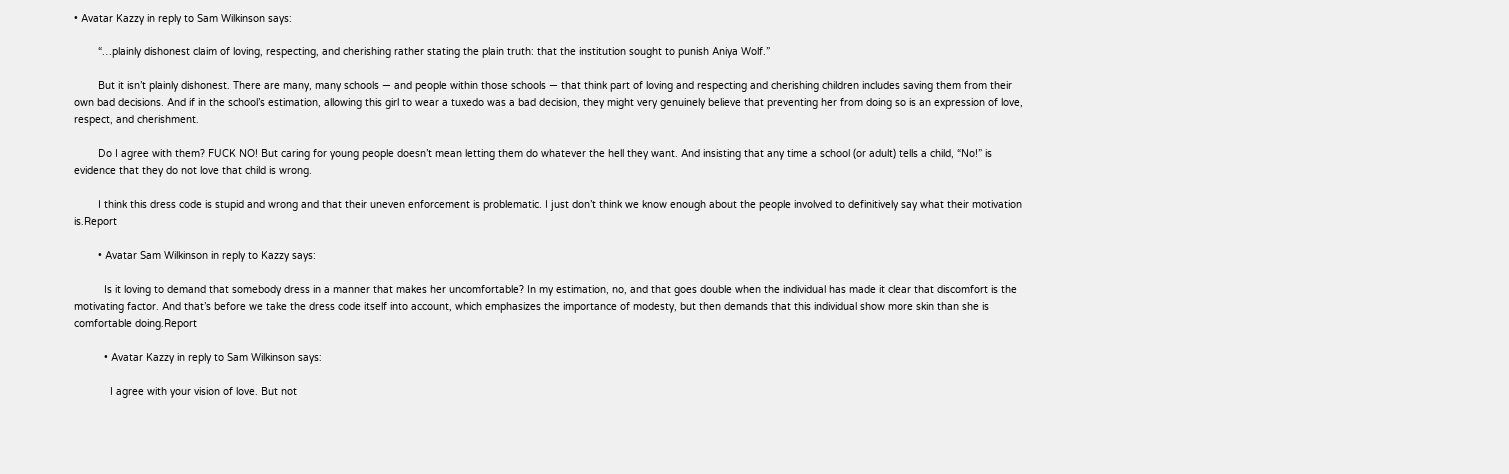• Avatar Kazzy in reply to Sam Wilkinson says:

        “…plainly dishonest claim of loving, respecting, and cherishing rather stating the plain truth: that the institution sought to punish Aniya Wolf.”

        But it isn’t plainly dishonest. There are many, many schools — and people within those schools — that think part of loving and respecting and cherishing children includes saving them from their own bad decisions. And if in the school’s estimation, allowing this girl to wear a tuxedo was a bad decision, they might very genuinely believe that preventing her from doing so is an expression of love, respect, and cherishment.

        Do I agree with them? FUCK NO! But caring for young people doesn’t mean letting them do whatever the hell they want. And insisting that any time a school (or adult) tells a child, “No!” is evidence that they do not love that child is wrong.

        I think this dress code is stupid and wrong and that their uneven enforcement is problematic. I just don’t think we know enough about the people involved to definitively say what their motivation is.Report

        • Avatar Sam Wilkinson in reply to Kazzy says:

          Is it loving to demand that somebody dress in a manner that makes her uncomfortable? In my estimation, no, and that goes double when the individual has made it clear that discomfort is the motivating factor. And that’s before we take the dress code itself into account, which emphasizes the importance of modesty, but then demands that this individual show more skin than she is comfortable doing.Report

          • Avatar Kazzy in reply to Sam Wilkinson says:

            I agree with your vision of love. But not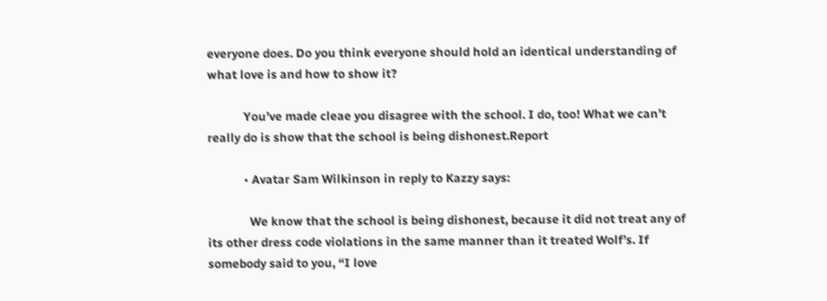everyone does. Do you think everyone should hold an identical understanding of what love is and how to show it?

            You’ve made cleae you disagree with the school. I do, too! What we can’t really do is show that the school is being dishonest.Report

            • Avatar Sam Wilkinson in reply to Kazzy says:

              We know that the school is being dishonest, because it did not treat any of its other dress code violations in the same manner than it treated Wolf’s. If somebody said to you, “I love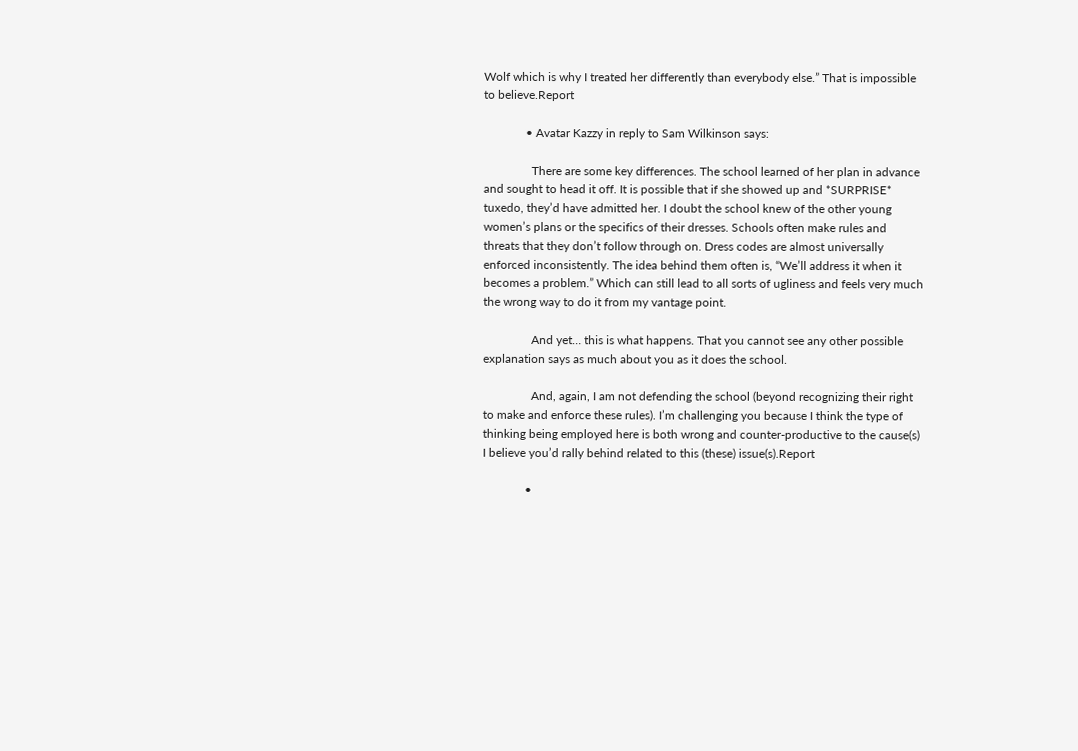Wolf which is why I treated her differently than everybody else.” That is impossible to believe.Report

              • Avatar Kazzy in reply to Sam Wilkinson says:

                There are some key differences. The school learned of her plan in advance and sought to head it off. It is possible that if she showed up and *SURPRISE* tuxedo, they’d have admitted her. I doubt the school knew of the other young women’s plans or the specifics of their dresses. Schools often make rules and threats that they don’t follow through on. Dress codes are almost universally enforced inconsistently. The idea behind them often is, “We’ll address it when it becomes a problem.” Which can still lead to all sorts of ugliness and feels very much the wrong way to do it from my vantage point.

                And yet… this is what happens. That you cannot see any other possible explanation says as much about you as it does the school.

                And, again, I am not defending the school (beyond recognizing their right to make and enforce these rules). I’m challenging you because I think the type of thinking being employed here is both wrong and counter-productive to the cause(s) I believe you’d rally behind related to this (these) issue(s).Report

              •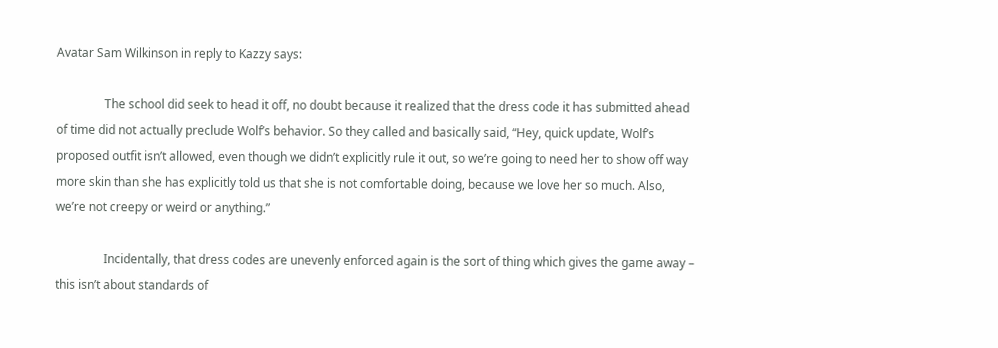Avatar Sam Wilkinson in reply to Kazzy says:

                The school did seek to head it off, no doubt because it realized that the dress code it has submitted ahead of time did not actually preclude Wolf’s behavior. So they called and basically said, “Hey, quick update, Wolf’s proposed outfit isn’t allowed, even though we didn’t explicitly rule it out, so we’re going to need her to show off way more skin than she has explicitly told us that she is not comfortable doing, because we love her so much. Also, we’re not creepy or weird or anything.”

                Incidentally, that dress codes are unevenly enforced again is the sort of thing which gives the game away – this isn’t about standards of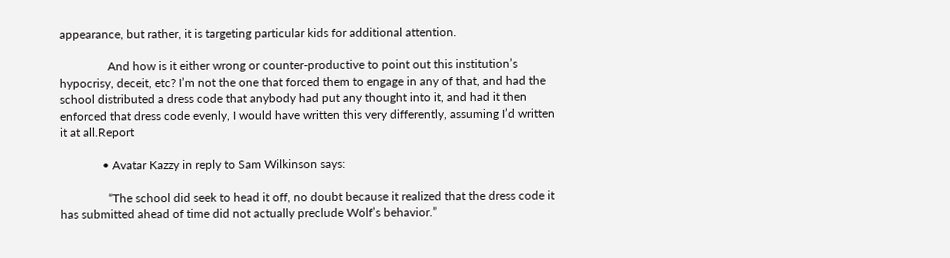appearance, but rather, it is targeting particular kids for additional attention.

                And how is it either wrong or counter-productive to point out this institution’s hypocrisy, deceit, etc? I’m not the one that forced them to engage in any of that, and had the school distributed a dress code that anybody had put any thought into it, and had it then enforced that dress code evenly, I would have written this very differently, assuming I’d written it at all.Report

              • Avatar Kazzy in reply to Sam Wilkinson says:

                “The school did seek to head it off, no doubt because it realized that the dress code it has submitted ahead of time did not actually preclude Wolf’s behavior.”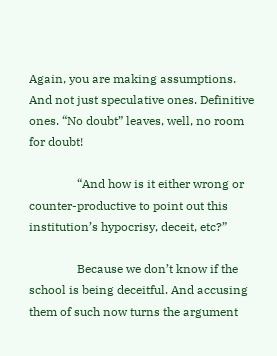Again, you are making assumptions. And not just speculative ones. Definitive ones. “No doubt” leaves, well, no room for doubt!

                “And how is it either wrong or counter-productive to point out this institution’s hypocrisy, deceit, etc?”

                Because we don’t know if the school is being deceitful. And accusing them of such now turns the argument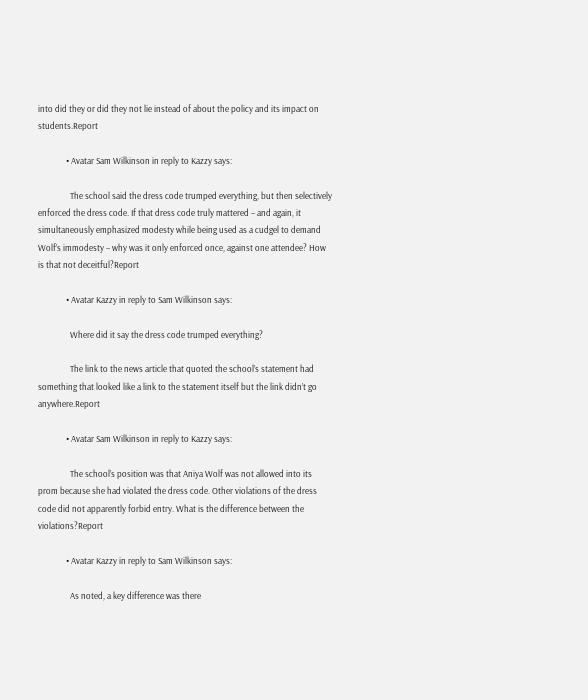into did they or did they not lie instead of about the policy and its impact on students.Report

              • Avatar Sam Wilkinson in reply to Kazzy says:

                The school said the dress code trumped everything, but then selectively enforced the dress code. If that dress code truly mattered – and again, it simultaneously emphasized modesty while being used as a cudgel to demand Wolf’s immodesty – why was it only enforced once, against one attendee? How is that not deceitful?Report

              • Avatar Kazzy in reply to Sam Wilkinson says:

                Where did it say the dress code trumped everything?

                The link to the news article that quoted the school’s statement had something that looked like a link to the statement itself but the link didn’t go anywhere.Report

              • Avatar Sam Wilkinson in reply to Kazzy says:

                The school’s position was that Aniya Wolf was not allowed into its prom because she had violated the dress code. Other violations of the dress code did not apparently forbid entry. What is the difference between the violations?Report

              • Avatar Kazzy in reply to Sam Wilkinson says:

                As noted, a key difference was there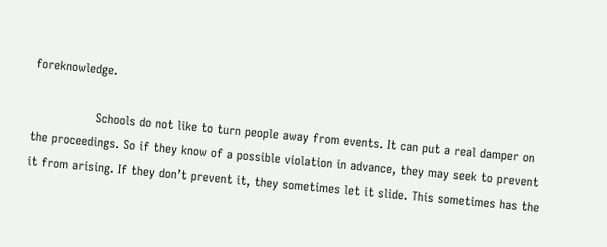foreknowledge.

                Schools do not like to turn people away from events. It can put a real damper on the proceedings. So if they know of a possible violation in advance, they may seek to prevent it from arising. If they don’t prevent it, they sometimes let it slide. This sometimes has the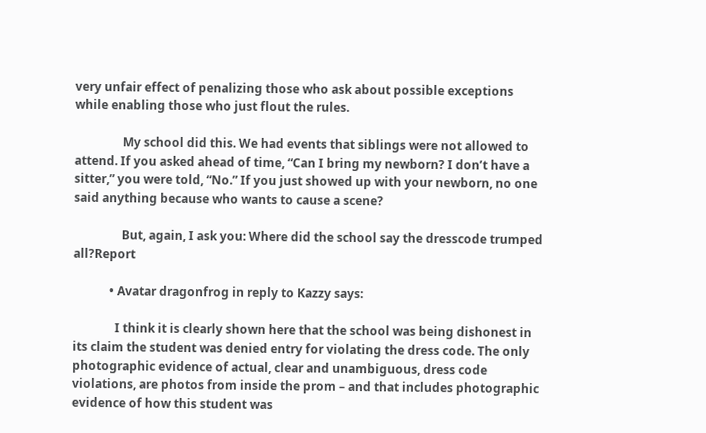very unfair effect of penalizing those who ask about possible exceptions while enabling those who just flout the rules.

                My school did this. We had events that siblings were not allowed to attend. If you asked ahead of time, “Can I bring my newborn? I don’t have a sitter,” you were told, “No.” If you just showed up with your newborn, no one said anything because who wants to cause a scene?

                But, again, I ask you: Where did the school say the dresscode trumped all?Report

            • Avatar dragonfrog in reply to Kazzy says:

              I think it is clearly shown here that the school was being dishonest in its claim the student was denied entry for violating the dress code. The only photographic evidence of actual, clear and unambiguous, dress code violations, are photos from inside the prom – and that includes photographic evidence of how this student was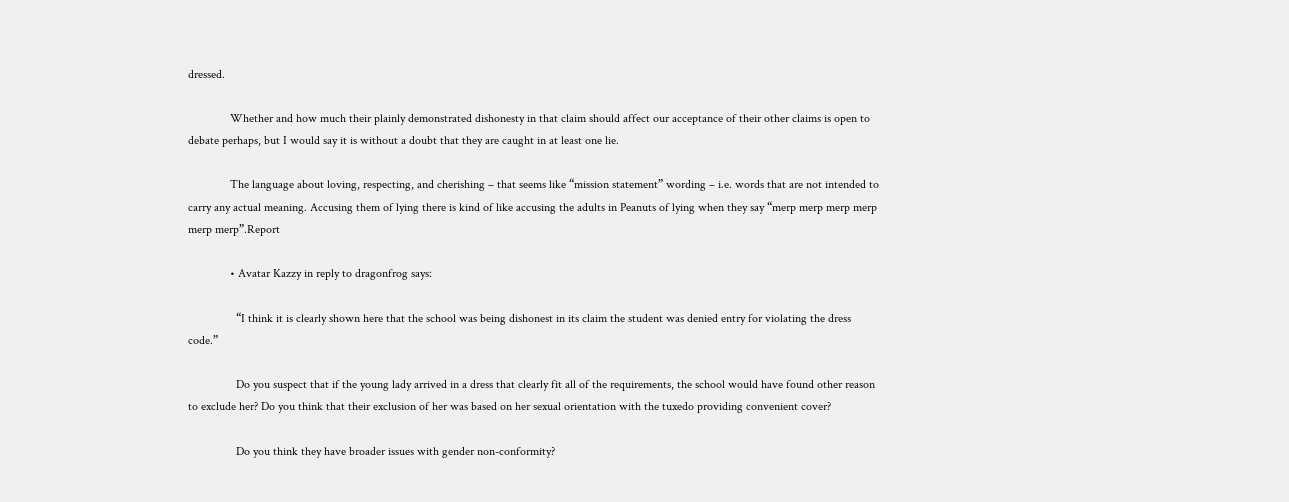dressed.

              Whether and how much their plainly demonstrated dishonesty in that claim should affect our acceptance of their other claims is open to debate perhaps, but I would say it is without a doubt that they are caught in at least one lie.

              The language about loving, respecting, and cherishing – that seems like “mission statement” wording – i.e. words that are not intended to carry any actual meaning. Accusing them of lying there is kind of like accusing the adults in Peanuts of lying when they say “merp merp merp merp merp merp”.Report

              • Avatar Kazzy in reply to dragonfrog says:

                “I think it is clearly shown here that the school was being dishonest in its claim the student was denied entry for violating the dress code.”

                Do you suspect that if the young lady arrived in a dress that clearly fit all of the requirements, the school would have found other reason to exclude her? Do you think that their exclusion of her was based on her sexual orientation with the tuxedo providing convenient cover?

                Do you think they have broader issues with gender non-conformity?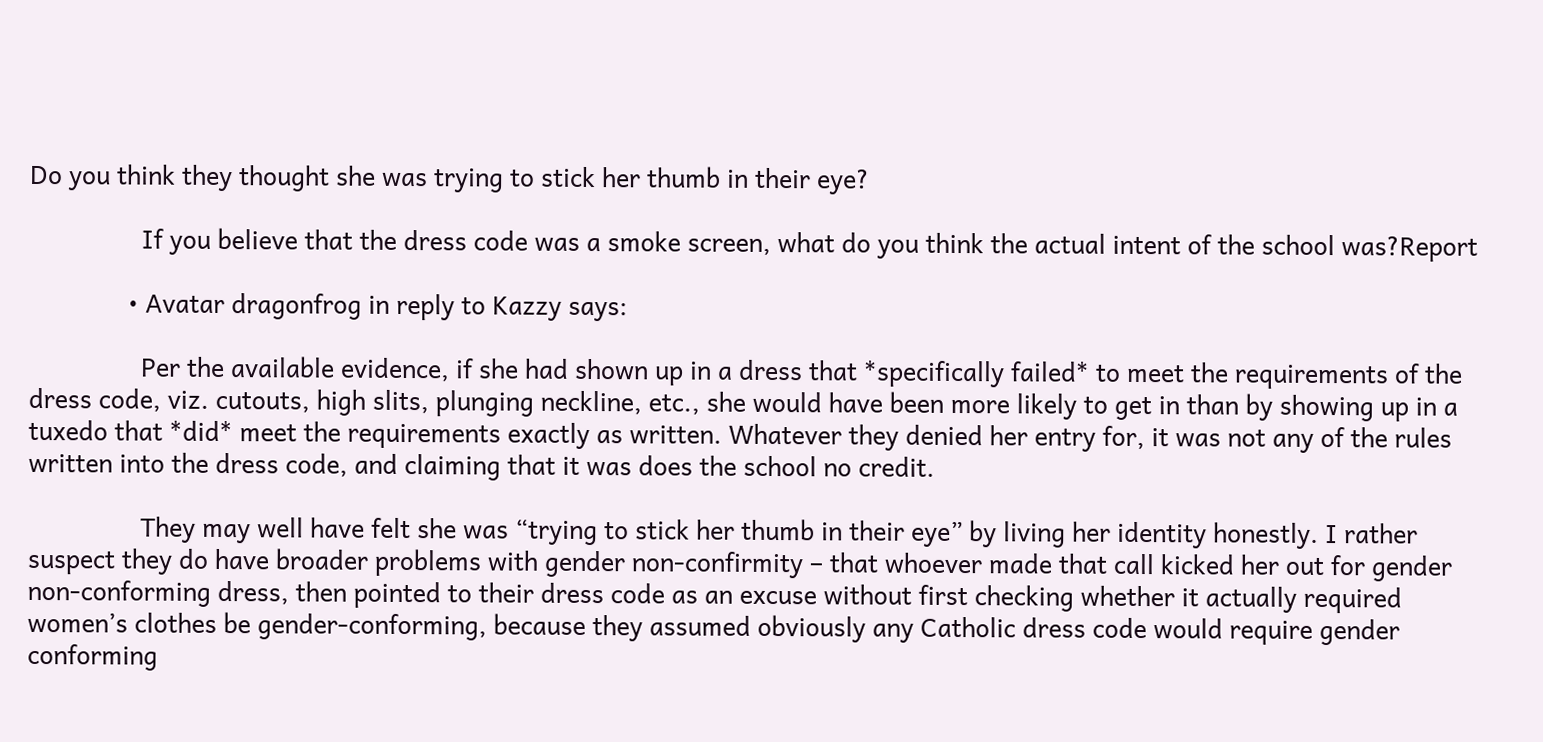Do you think they thought she was trying to stick her thumb in their eye?

                If you believe that the dress code was a smoke screen, what do you think the actual intent of the school was?Report

              • Avatar dragonfrog in reply to Kazzy says:

                Per the available evidence, if she had shown up in a dress that *specifically failed* to meet the requirements of the dress code, viz. cutouts, high slits, plunging neckline, etc., she would have been more likely to get in than by showing up in a tuxedo that *did* meet the requirements exactly as written. Whatever they denied her entry for, it was not any of the rules written into the dress code, and claiming that it was does the school no credit.

                They may well have felt she was “trying to stick her thumb in their eye” by living her identity honestly. I rather suspect they do have broader problems with gender non-confirmity – that whoever made that call kicked her out for gender non-conforming dress, then pointed to their dress code as an excuse without first checking whether it actually required women’s clothes be gender-conforming, because they assumed obviously any Catholic dress code would require gender conforming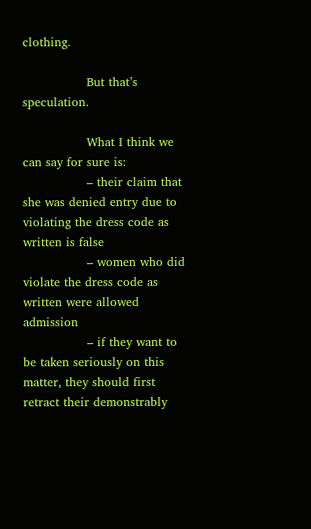clothing.

                But that’s speculation.

                What I think we can say for sure is:
                – their claim that she was denied entry due to violating the dress code as written is false
                – women who did violate the dress code as written were allowed admission
                – if they want to be taken seriously on this matter, they should first retract their demonstrably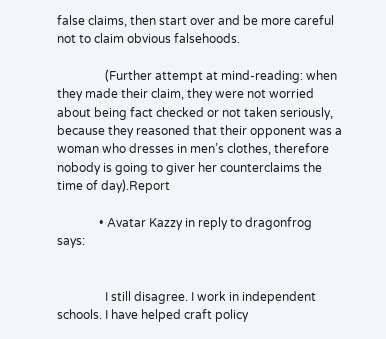false claims, then start over and be more careful not to claim obvious falsehoods.

                (Further attempt at mind-reading: when they made their claim, they were not worried about being fact checked or not taken seriously, because they reasoned that their opponent was a woman who dresses in men’s clothes, therefore nobody is going to giver her counterclaims the time of day).Report

              • Avatar Kazzy in reply to dragonfrog says:


                I still disagree. I work in independent schools. I have helped craft policy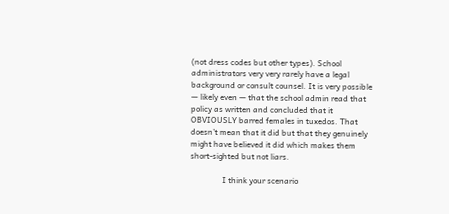(not dress codes but other types). School administrators very very rarely have a legal background or consult counsel. It is very possible — likely even — that the school admin read that policy as written and concluded that it OBVIOUSLY barred females in tuxedos. That doesn’t mean that it did but that they genuinely might have believed it did which makes them short-sighted but not liars.

                I think your scenario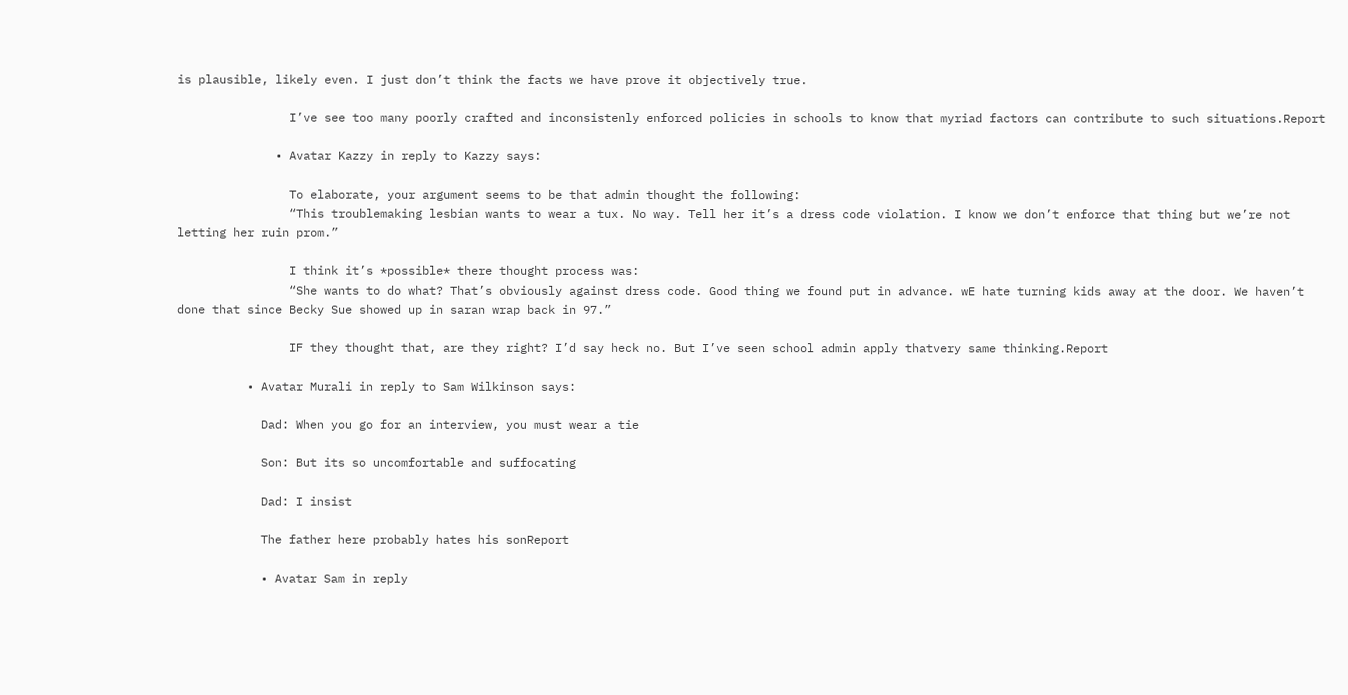is plausible, likely even. I just don’t think the facts we have prove it objectively true.

                I’ve see too many poorly crafted and inconsistenly enforced policies in schools to know that myriad factors can contribute to such situations.Report

              • Avatar Kazzy in reply to Kazzy says:

                To elaborate, your argument seems to be that admin thought the following:
                “This troublemaking lesbian wants to wear a tux. No way. Tell her it’s a dress code violation. I know we don’t enforce that thing but we’re not letting her ruin prom.”

                I think it’s *possible* there thought process was:
                “She wants to do what? That’s obviously against dress code. Good thing we found put in advance. wE hate turning kids away at the door. We haven’t done that since Becky Sue showed up in saran wrap back in 97.”

                IF they thought that, are they right? I’d say heck no. But I’ve seen school admin apply thatvery same thinking.Report

          • Avatar Murali in reply to Sam Wilkinson says:

            Dad: When you go for an interview, you must wear a tie

            Son: But its so uncomfortable and suffocating

            Dad: I insist

            The father here probably hates his sonReport

            • Avatar Sam in reply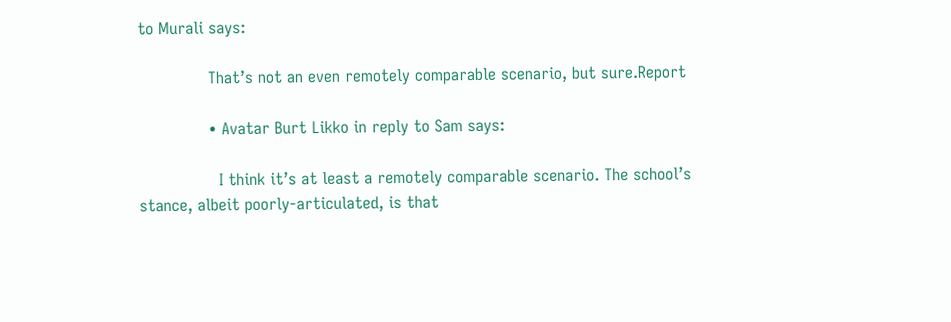to Murali says:

              That’s not an even remotely comparable scenario, but sure.Report

              • Avatar Burt Likko in reply to Sam says:

                I think it’s at least a remotely comparable scenario. The school’s stance, albeit poorly-articulated, is that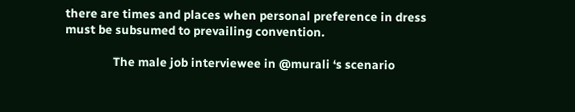there are times and places when personal preference in dress must be subsumed to prevailing convention.

                The male job interviewee in @murali ‘s scenario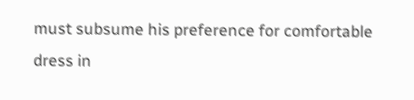must subsume his preference for comfortable dress in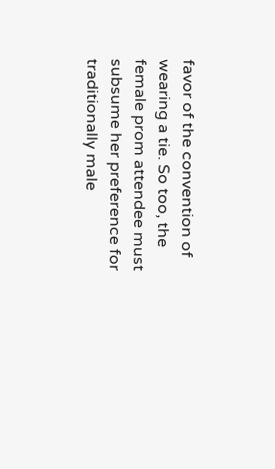favor of the convention of wearing a tie. So too, the female prom attendee must subsume her preference for traditionally male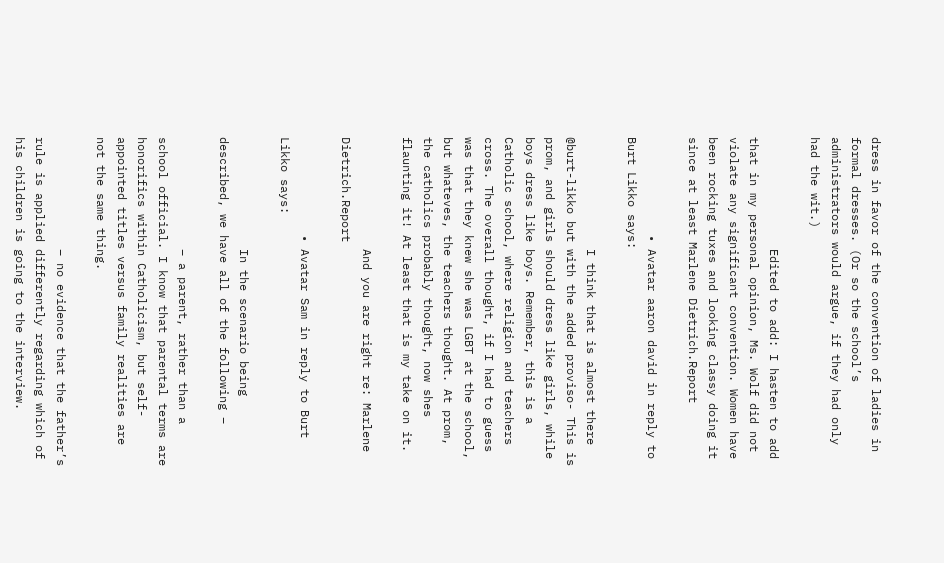dress in favor of the convention of ladies in formal dresses. (Or so the school’s administrators would argue, if they had only had the wit.)

                Edited to add: I hasten to add that in my personal opinion, Ms. Wolf did not violate any significant convention. Women have been rocking tuxes and looking classy doing it since at least Marlene Dietrich.Report

              • Avatar aaron david in reply to Burt Likko says:

                I think that is almost there @burt-likko but with the added proviso- This is prom, and girls should dress like girls, while boys dress like boys. Remember, this is a Catholic school, where religion and teachers cross. The overall thought, if I had to guess was that they knew she was LGBT at the school, but whateves, the teachers thought. At prom, the catholics probably thought, now shes flaunting it! At least that is my take on it.

                And you are right re: Marlene Dietrich.Report

              • Avatar Sam in reply to Burt Likko says:

                In the scenario being described, we have all of the following –

                – a parent, rather than a school official. I know that parental terms are honorifics within Catholicism, but self-appointed titles versus family realities are not the same thing.

                – no evidence that the father’s rule is applied differently regarding which of his children is going to the interview.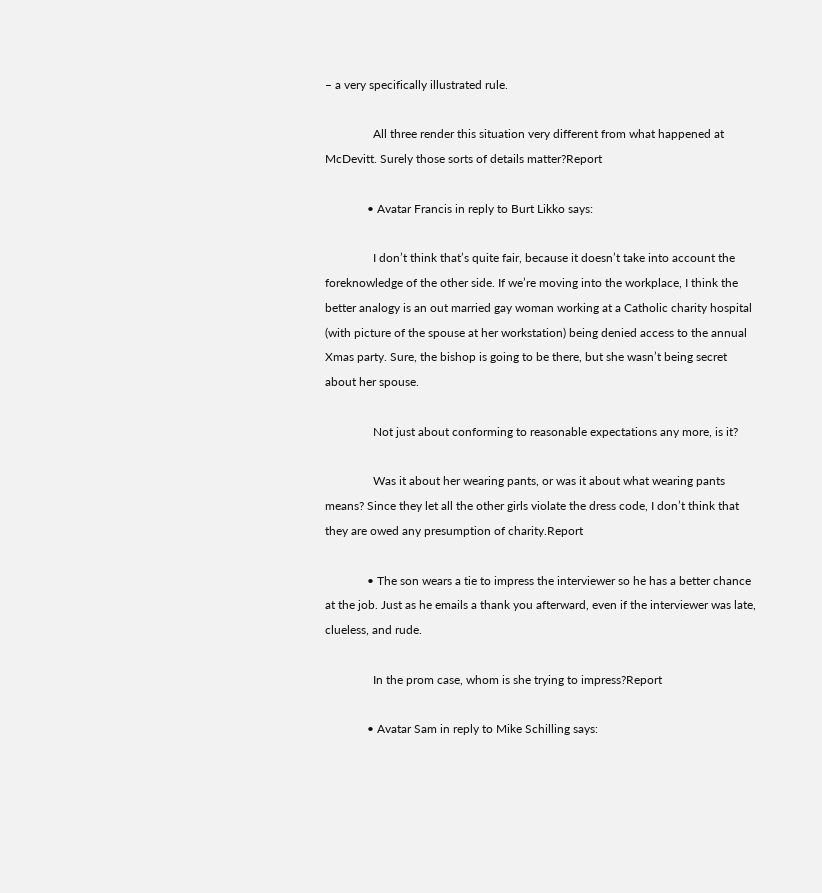– a very specifically illustrated rule.

                All three render this situation very different from what happened at McDevitt. Surely those sorts of details matter?Report

              • Avatar Francis in reply to Burt Likko says:

                I don’t think that’s quite fair, because it doesn’t take into account the foreknowledge of the other side. If we’re moving into the workplace, I think the better analogy is an out married gay woman working at a Catholic charity hospital (with picture of the spouse at her workstation) being denied access to the annual Xmas party. Sure, the bishop is going to be there, but she wasn’t being secret about her spouse.

                Not just about conforming to reasonable expectations any more, is it?

                Was it about her wearing pants, or was it about what wearing pants means? Since they let all the other girls violate the dress code, I don’t think that they are owed any presumption of charity.Report

              • The son wears a tie to impress the interviewer so he has a better chance at the job. Just as he emails a thank you afterward, even if the interviewer was late, clueless, and rude.

                In the prom case, whom is she trying to impress?Report

              • Avatar Sam in reply to Mike Schilling says: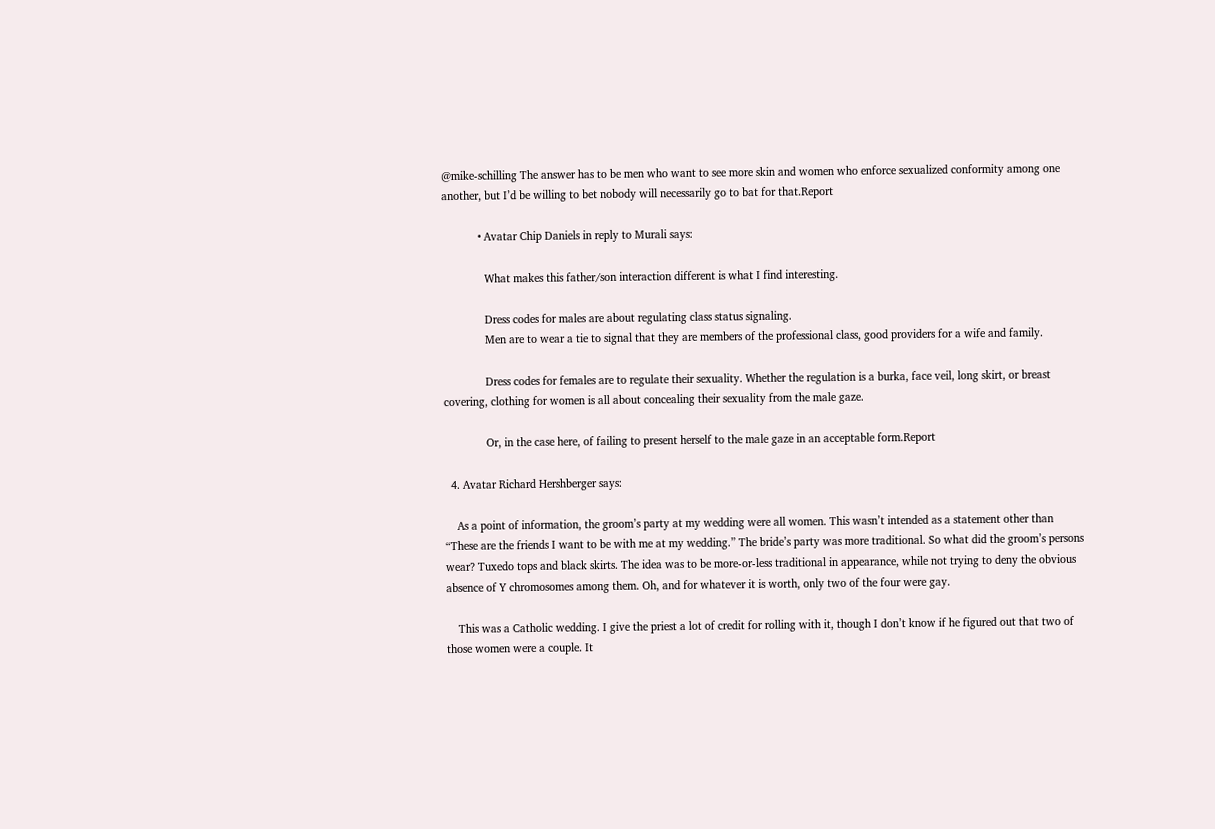@mike-schilling The answer has to be men who want to see more skin and women who enforce sexualized conformity among one another, but I’d be willing to bet nobody will necessarily go to bat for that.Report

            • Avatar Chip Daniels in reply to Murali says:

              What makes this father/son interaction different is what I find interesting.

              Dress codes for males are about regulating class status signaling.
              Men are to wear a tie to signal that they are members of the professional class, good providers for a wife and family.

              Dress codes for females are to regulate their sexuality. Whether the regulation is a burka, face veil, long skirt, or breast covering, clothing for women is all about concealing their sexuality from the male gaze.

              Or, in the case here, of failing to present herself to the male gaze in an acceptable form.Report

  4. Avatar Richard Hershberger says:

    As a point of information, the groom’s party at my wedding were all women. This wasn’t intended as a statement other than “These are the friends I want to be with me at my wedding.” The bride’s party was more traditional. So what did the groom’s persons wear? Tuxedo tops and black skirts. The idea was to be more-or-less traditional in appearance, while not trying to deny the obvious absence of Y chromosomes among them. Oh, and for whatever it is worth, only two of the four were gay.

    This was a Catholic wedding. I give the priest a lot of credit for rolling with it, though I don’t know if he figured out that two of those women were a couple. It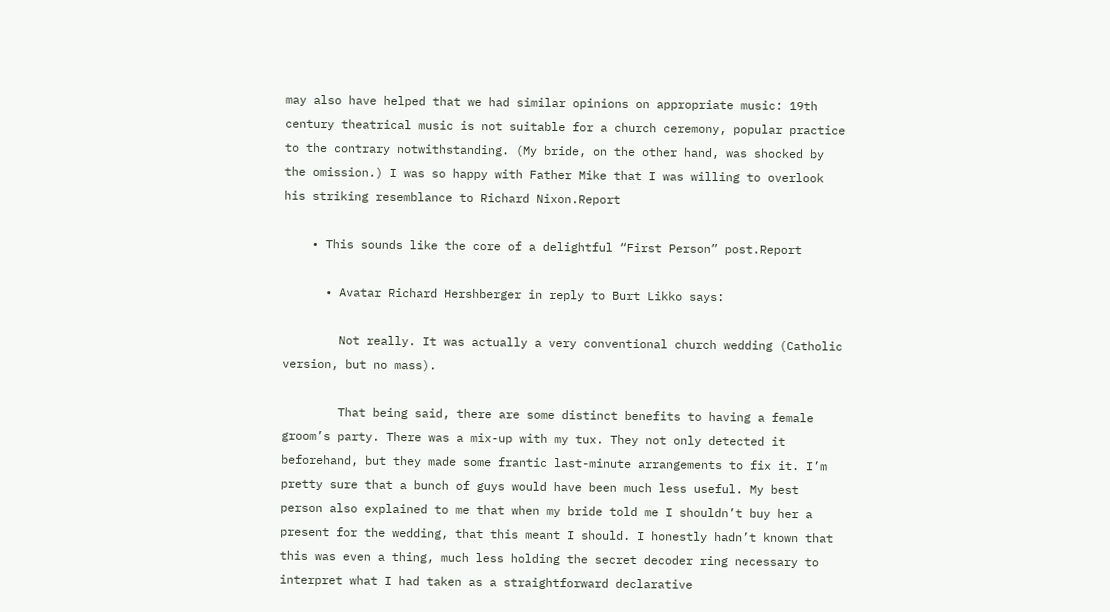may also have helped that we had similar opinions on appropriate music: 19th century theatrical music is not suitable for a church ceremony, popular practice to the contrary notwithstanding. (My bride, on the other hand, was shocked by the omission.) I was so happy with Father Mike that I was willing to overlook his striking resemblance to Richard Nixon.Report

    • This sounds like the core of a delightful “First Person” post.Report

      • Avatar Richard Hershberger in reply to Burt Likko says:

        Not really. It was actually a very conventional church wedding (Catholic version, but no mass).

        That being said, there are some distinct benefits to having a female groom’s party. There was a mix-up with my tux. They not only detected it beforehand, but they made some frantic last-minute arrangements to fix it. I’m pretty sure that a bunch of guys would have been much less useful. My best person also explained to me that when my bride told me I shouldn’t buy her a present for the wedding, that this meant I should. I honestly hadn’t known that this was even a thing, much less holding the secret decoder ring necessary to interpret what I had taken as a straightforward declarative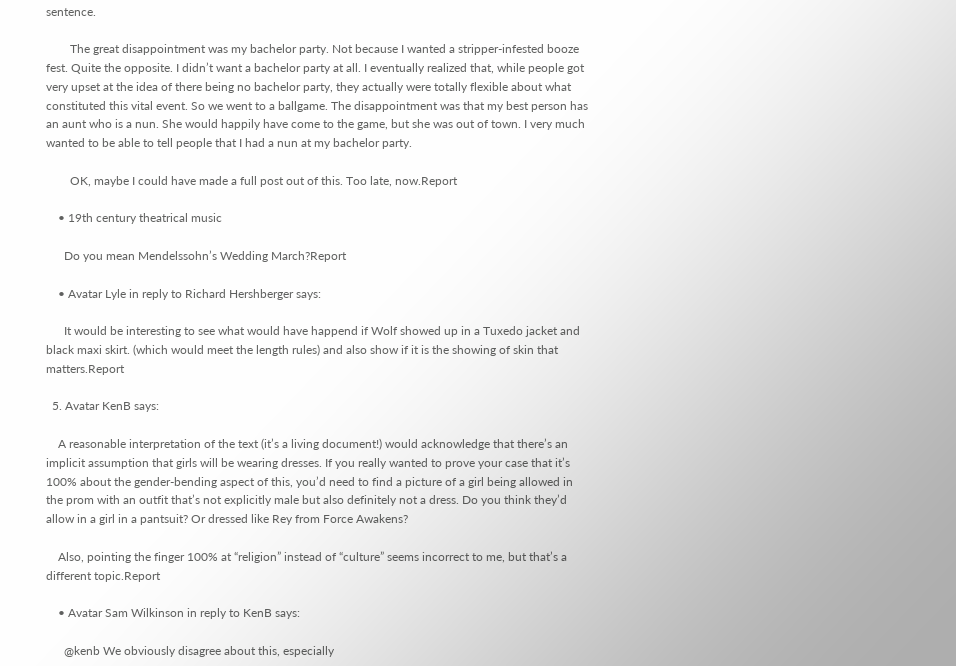sentence.

        The great disappointment was my bachelor party. Not because I wanted a stripper-infested booze fest. Quite the opposite. I didn’t want a bachelor party at all. I eventually realized that, while people got very upset at the idea of there being no bachelor party, they actually were totally flexible about what constituted this vital event. So we went to a ballgame. The disappointment was that my best person has an aunt who is a nun. She would happily have come to the game, but she was out of town. I very much wanted to be able to tell people that I had a nun at my bachelor party.

        OK, maybe I could have made a full post out of this. Too late, now.Report

    • 19th century theatrical music

      Do you mean Mendelssohn’s Wedding March?Report

    • Avatar Lyle in reply to Richard Hershberger says:

      It would be interesting to see what would have happend if Wolf showed up in a Tuxedo jacket and black maxi skirt. (which would meet the length rules) and also show if it is the showing of skin that matters.Report

  5. Avatar KenB says:

    A reasonable interpretation of the text (it’s a living document!) would acknowledge that there’s an implicit assumption that girls will be wearing dresses. If you really wanted to prove your case that it’s 100% about the gender-bending aspect of this, you’d need to find a picture of a girl being allowed in the prom with an outfit that’s not explicitly male but also definitely not a dress. Do you think they’d allow in a girl in a pantsuit? Or dressed like Rey from Force Awakens?

    Also, pointing the finger 100% at “religion” instead of “culture” seems incorrect to me, but that’s a different topic.Report

    • Avatar Sam Wilkinson in reply to KenB says:

      @kenb We obviously disagree about this, especially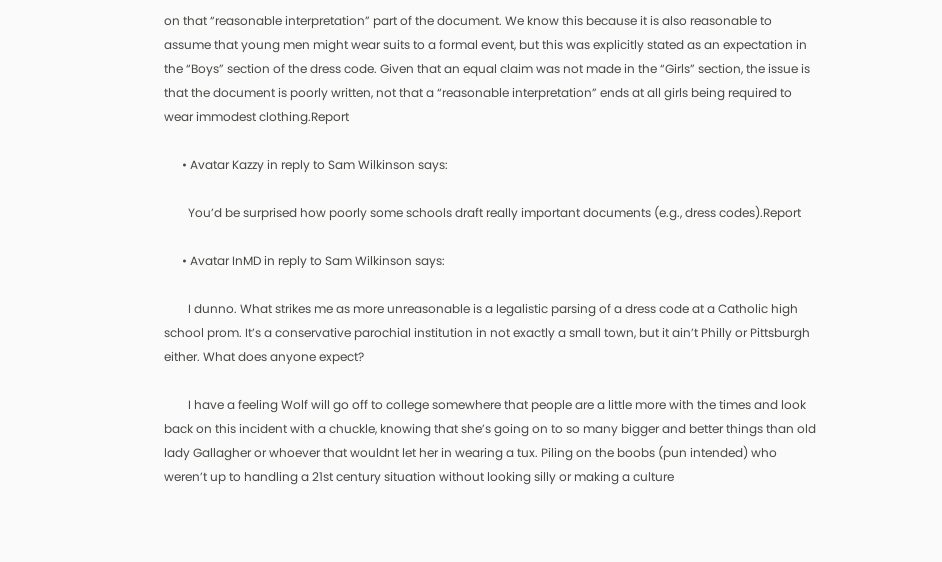on that “reasonable interpretation” part of the document. We know this because it is also reasonable to assume that young men might wear suits to a formal event, but this was explicitly stated as an expectation in the “Boys” section of the dress code. Given that an equal claim was not made in the “Girls” section, the issue is that the document is poorly written, not that a “reasonable interpretation” ends at all girls being required to wear immodest clothing.Report

      • Avatar Kazzy in reply to Sam Wilkinson says:

        You’d be surprised how poorly some schools draft really important documents (e.g., dress codes).Report

      • Avatar InMD in reply to Sam Wilkinson says:

        I dunno. What strikes me as more unreasonable is a legalistic parsing of a dress code at a Catholic high school prom. It’s a conservative parochial institution in not exactly a small town, but it ain’t Philly or Pittsburgh either. What does anyone expect?

        I have a feeling Wolf will go off to college somewhere that people are a little more with the times and look back on this incident with a chuckle, knowing that she’s going on to so many bigger and better things than old lady Gallagher or whoever that wouldnt let her in wearing a tux. Piling on the boobs (pun intended) who weren’t up to handling a 21st century situation without looking silly or making a culture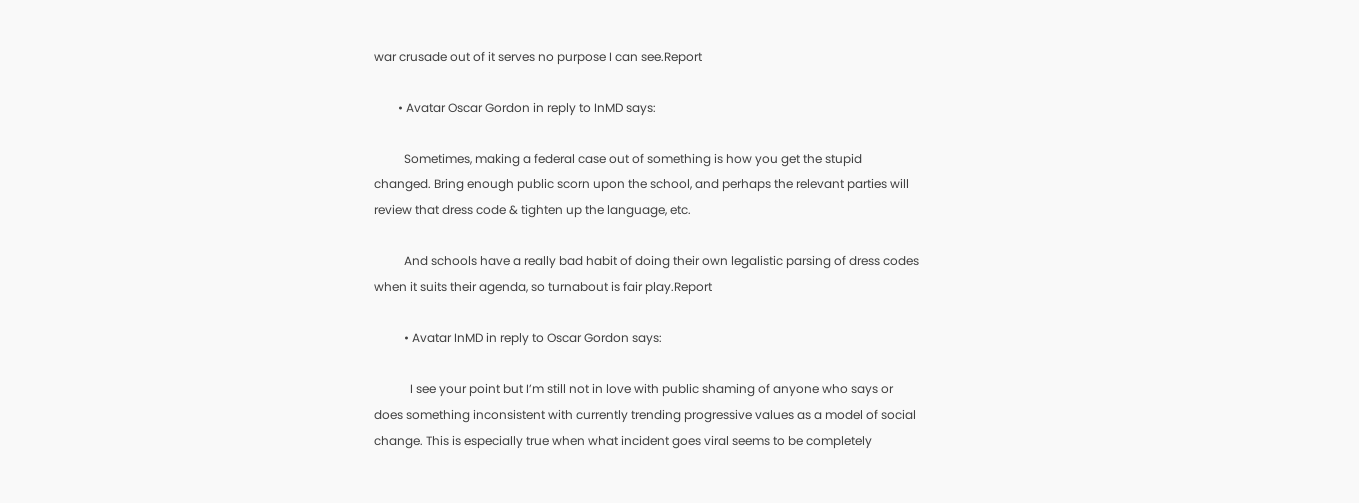war crusade out of it serves no purpose I can see.Report

        • Avatar Oscar Gordon in reply to InMD says:

          Sometimes, making a federal case out of something is how you get the stupid changed. Bring enough public scorn upon the school, and perhaps the relevant parties will review that dress code & tighten up the language, etc.

          And schools have a really bad habit of doing their own legalistic parsing of dress codes when it suits their agenda, so turnabout is fair play.Report

          • Avatar InMD in reply to Oscar Gordon says:

            I see your point but I’m still not in love with public shaming of anyone who says or does something inconsistent with currently trending progressive values as a model of social change. This is especially true when what incident goes viral seems to be completely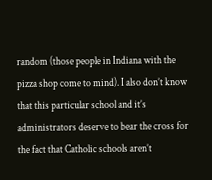random (those people in Indiana with the pizza shop come to mind). I also don’t know that this particular school and it’s administrators deserve to bear the cross for the fact that Catholic schools aren’t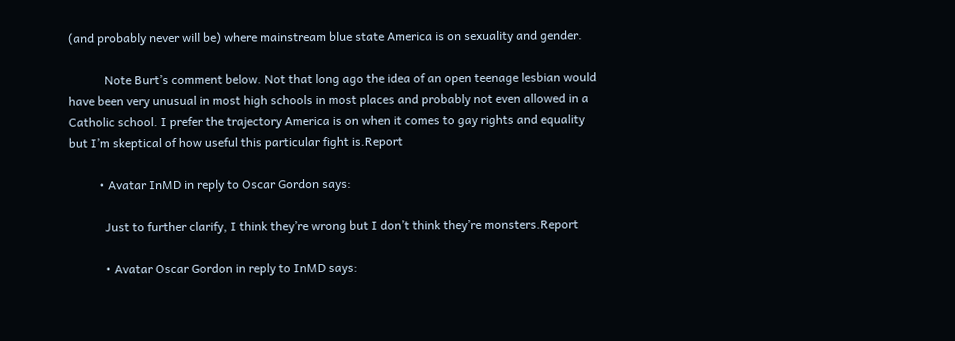(and probably never will be) where mainstream blue state America is on sexuality and gender.

            Note Burt’s comment below. Not that long ago the idea of an open teenage lesbian would have been very unusual in most high schools in most places and probably not even allowed in a Catholic school. I prefer the trajectory America is on when it comes to gay rights and equality but I’m skeptical of how useful this particular fight is.Report

          • Avatar InMD in reply to Oscar Gordon says:

            Just to further clarify, I think they’re wrong but I don’t think they’re monsters.Report

            • Avatar Oscar Gordon in reply to InMD says: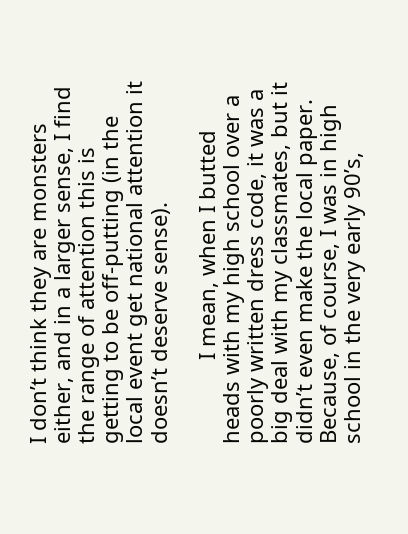I don’t think they are monsters either, and in a larger sense, I find the range of attention this is getting to be off-putting (in the local event get national attention it doesn’t deserve sense).

              I mean, when I butted heads with my high school over a poorly written dress code, it was a big deal with my classmates, but it didn’t even make the local paper. Because, of course, I was in high school in the very early 90’s,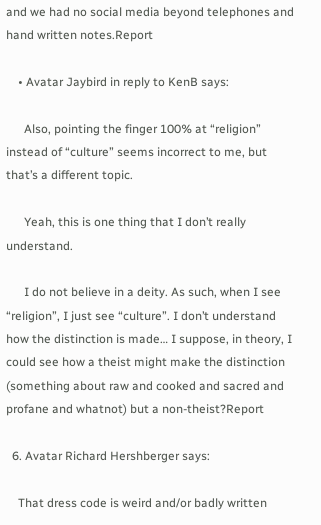and we had no social media beyond telephones and hand written notes.Report

    • Avatar Jaybird in reply to KenB says:

      Also, pointing the finger 100% at “religion” instead of “culture” seems incorrect to me, but that’s a different topic.

      Yeah, this is one thing that I don’t really understand.

      I do not believe in a deity. As such, when I see “religion”, I just see “culture”. I don’t understand how the distinction is made… I suppose, in theory, I could see how a theist might make the distinction (something about raw and cooked and sacred and profane and whatnot) but a non-theist?Report

  6. Avatar Richard Hershberger says:

    That dress code is weird and/or badly written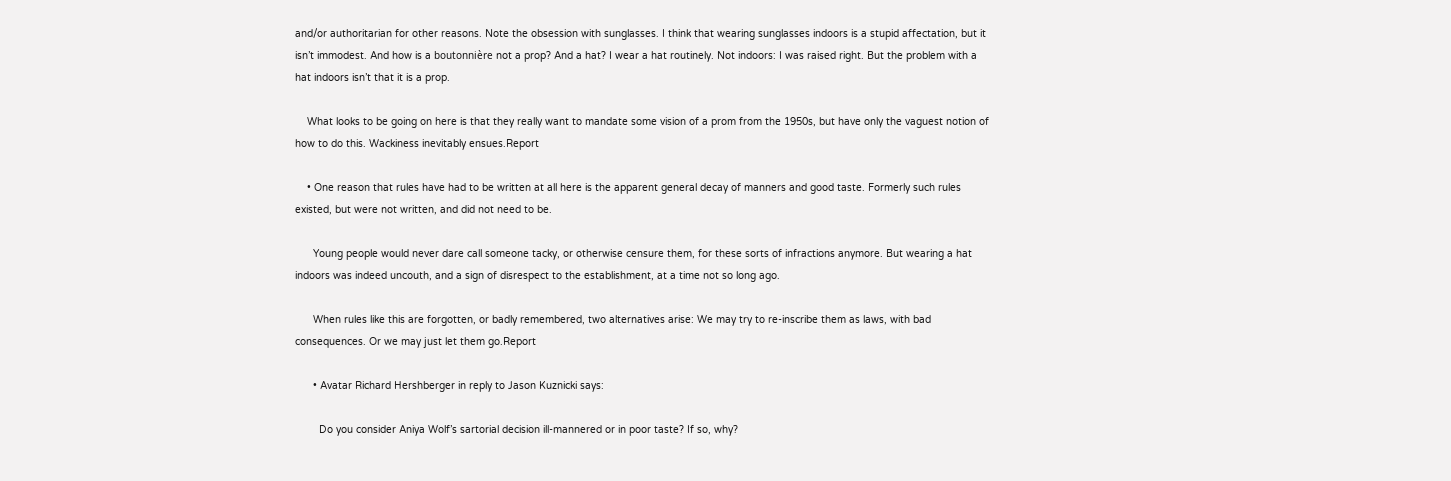and/or authoritarian for other reasons. Note the obsession with sunglasses. I think that wearing sunglasses indoors is a stupid affectation, but it isn’t immodest. And how is a boutonnière not a prop? And a hat? I wear a hat routinely. Not indoors: I was raised right. But the problem with a hat indoors isn’t that it is a prop.

    What looks to be going on here is that they really want to mandate some vision of a prom from the 1950s, but have only the vaguest notion of how to do this. Wackiness inevitably ensues.Report

    • One reason that rules have had to be written at all here is the apparent general decay of manners and good taste. Formerly such rules existed, but were not written, and did not need to be.

      Young people would never dare call someone tacky, or otherwise censure them, for these sorts of infractions anymore. But wearing a hat indoors was indeed uncouth, and a sign of disrespect to the establishment, at a time not so long ago.

      When rules like this are forgotten, or badly remembered, two alternatives arise: We may try to re-inscribe them as laws, with bad consequences. Or we may just let them go.Report

      • Avatar Richard Hershberger in reply to Jason Kuznicki says:

        Do you consider Aniya Wolf’s sartorial decision ill-mannered or in poor taste? If so, why?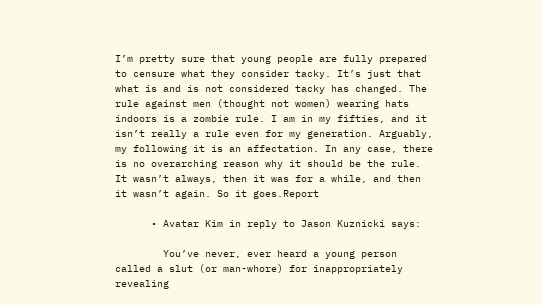I’m pretty sure that young people are fully prepared to censure what they consider tacky. It’s just that what is and is not considered tacky has changed. The rule against men (thought not women) wearing hats indoors is a zombie rule. I am in my fifties, and it isn’t really a rule even for my generation. Arguably, my following it is an affectation. In any case, there is no overarching reason why it should be the rule. It wasn’t always, then it was for a while, and then it wasn’t again. So it goes.Report

      • Avatar Kim in reply to Jason Kuznicki says:

        You’ve never, ever heard a young person called a slut (or man-whore) for inappropriately revealing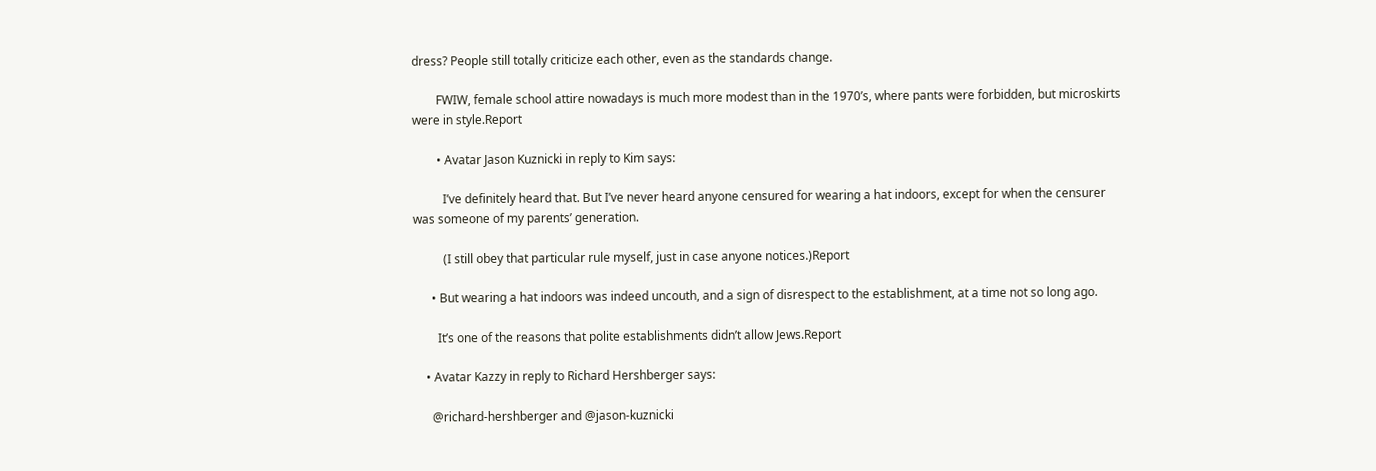dress? People still totally criticize each other, even as the standards change.

        FWIW, female school attire nowadays is much more modest than in the 1970’s, where pants were forbidden, but microskirts were in style.Report

        • Avatar Jason Kuznicki in reply to Kim says:

          I’ve definitely heard that. But I’ve never heard anyone censured for wearing a hat indoors, except for when the censurer was someone of my parents’ generation.

          (I still obey that particular rule myself, just in case anyone notices.)Report

      • But wearing a hat indoors was indeed uncouth, and a sign of disrespect to the establishment, at a time not so long ago.

        It’s one of the reasons that polite establishments didn’t allow Jews.Report

    • Avatar Kazzy in reply to Richard Hershberger says:

      @richard-hershberger and @jason-kuznicki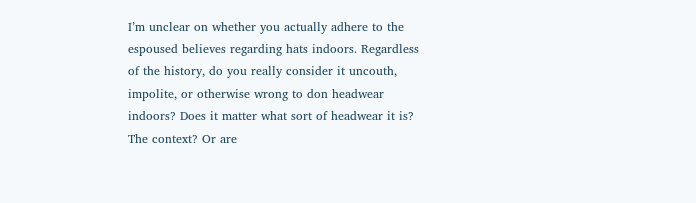I’m unclear on whether you actually adhere to the espoused believes regarding hats indoors. Regardless of the history, do you really consider it uncouth, impolite, or otherwise wrong to don headwear indoors? Does it matter what sort of headwear it is? The context? Or are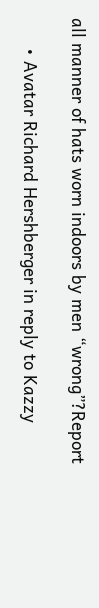all manner of hats worn indoors by men “wrong”?Report

      • Avatar Richard Hershberger in reply to Kazzy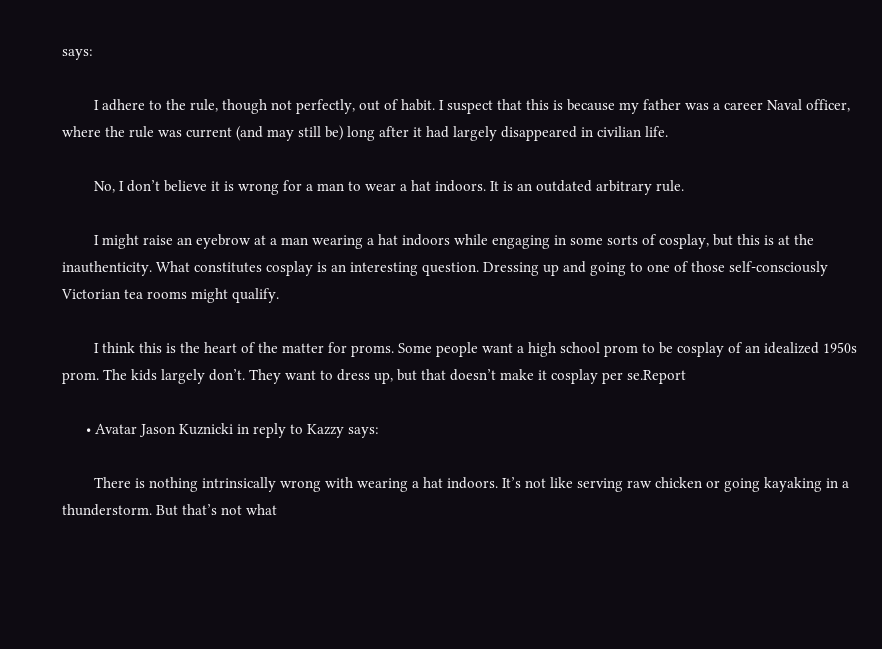says:

        I adhere to the rule, though not perfectly, out of habit. I suspect that this is because my father was a career Naval officer, where the rule was current (and may still be) long after it had largely disappeared in civilian life.

        No, I don’t believe it is wrong for a man to wear a hat indoors. It is an outdated arbitrary rule.

        I might raise an eyebrow at a man wearing a hat indoors while engaging in some sorts of cosplay, but this is at the inauthenticity. What constitutes cosplay is an interesting question. Dressing up and going to one of those self-consciously Victorian tea rooms might qualify.

        I think this is the heart of the matter for proms. Some people want a high school prom to be cosplay of an idealized 1950s prom. The kids largely don’t. They want to dress up, but that doesn’t make it cosplay per se.Report

      • Avatar Jason Kuznicki in reply to Kazzy says:

        There is nothing intrinsically wrong with wearing a hat indoors. It’s not like serving raw chicken or going kayaking in a thunderstorm. But that’s not what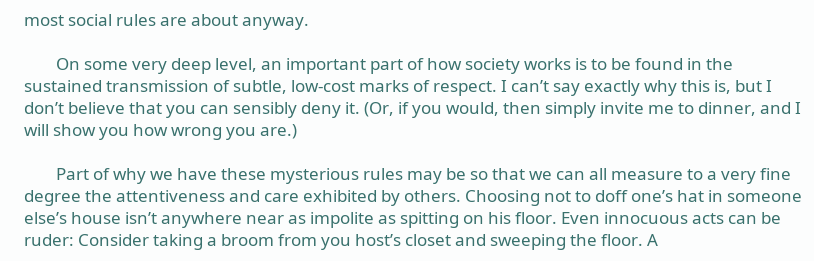most social rules are about anyway.

        On some very deep level, an important part of how society works is to be found in the sustained transmission of subtle, low-cost marks of respect. I can’t say exactly why this is, but I don’t believe that you can sensibly deny it. (Or, if you would, then simply invite me to dinner, and I will show you how wrong you are.)

        Part of why we have these mysterious rules may be so that we can all measure to a very fine degree the attentiveness and care exhibited by others. Choosing not to doff one’s hat in someone else’s house isn’t anywhere near as impolite as spitting on his floor. Even innocuous acts can be ruder: Consider taking a broom from you host’s closet and sweeping the floor. A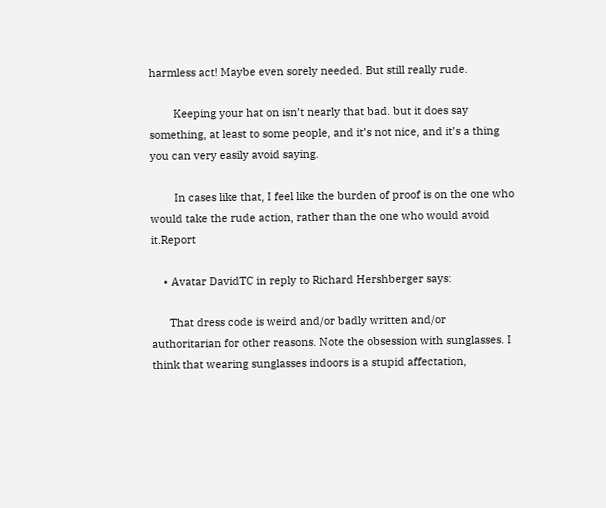harmless act! Maybe even sorely needed. But still really rude.

        Keeping your hat on isn’t nearly that bad. but it does say something, at least to some people, and it’s not nice, and it’s a thing you can very easily avoid saying.

        In cases like that, I feel like the burden of proof is on the one who would take the rude action, rather than the one who would avoid it.Report

    • Avatar DavidTC in reply to Richard Hershberger says:

      That dress code is weird and/or badly written and/or authoritarian for other reasons. Note the obsession with sunglasses. I think that wearing sunglasses indoors is a stupid affectation,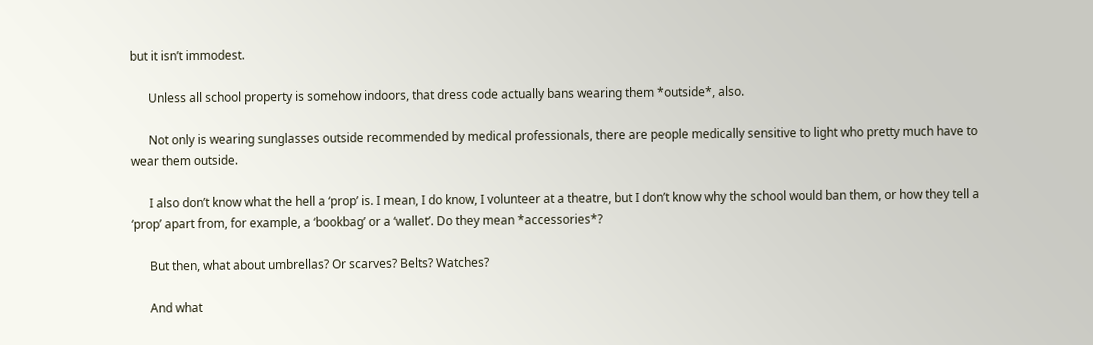but it isn’t immodest.

      Unless all school property is somehow indoors, that dress code actually bans wearing them *outside*, also.

      Not only is wearing sunglasses outside recommended by medical professionals, there are people medically sensitive to light who pretty much have to wear them outside.

      I also don’t know what the hell a ‘prop’ is. I mean, I do know, I volunteer at a theatre, but I don’t know why the school would ban them, or how they tell a ‘prop’ apart from, for example, a ‘bookbag’ or a ‘wallet’. Do they mean *accessories*?

      But then, what about umbrellas? Or scarves? Belts? Watches?

      And what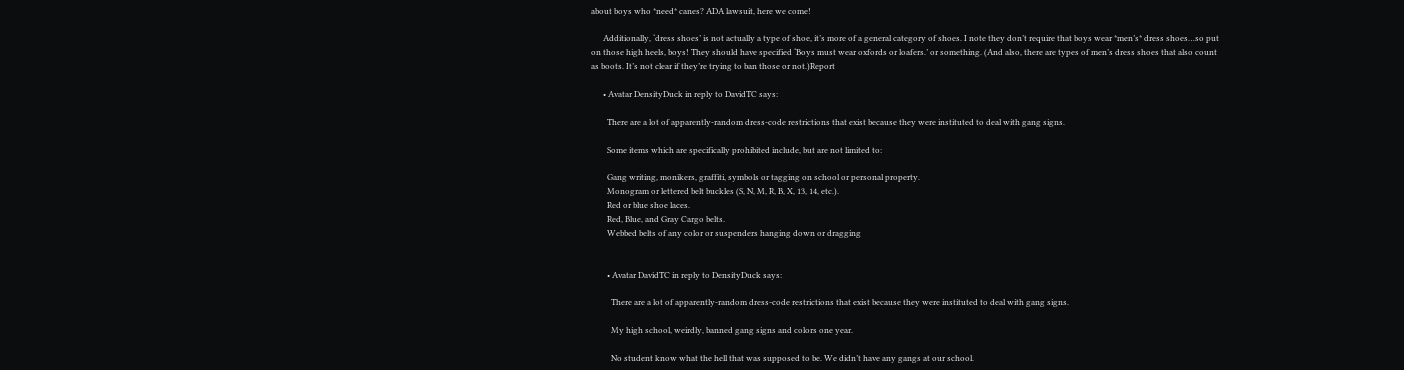about boys who *need* canes? ADA lawsuit, here we come!

      Additionally, ‘dress shoes’ is not actually a type of shoe, it’s more of a general category of shoes. I note they don’t require that boys wear *men’s* dress shoes…so put on those high heels, boys! They should have specified ‘Boys must wear oxfords or loafers.’ or something. (And also, there are types of men’s dress shoes that also count as boots. It’s not clear if they’re trying to ban those or not.)Report

      • Avatar DensityDuck in reply to DavidTC says:

        There are a lot of apparently-random dress-code restrictions that exist because they were instituted to deal with gang signs.

        Some items which are specifically prohibited include, but are not limited to:

        Gang writing, monikers, graffiti, symbols or tagging on school or personal property.
        Monogram or lettered belt buckles (S, N, M, R, B, X, 13, 14, etc.).
        Red or blue shoe laces.
        Red, Blue, and Gray Cargo belts.
        Webbed belts of any color or suspenders hanging down or dragging


        • Avatar DavidTC in reply to DensityDuck says:

          There are a lot of apparently-random dress-code restrictions that exist because they were instituted to deal with gang signs.

          My high school, weirdly, banned gang signs and colors one year.

          No student know what the hell that was supposed to be. We didn’t have any gangs at our school.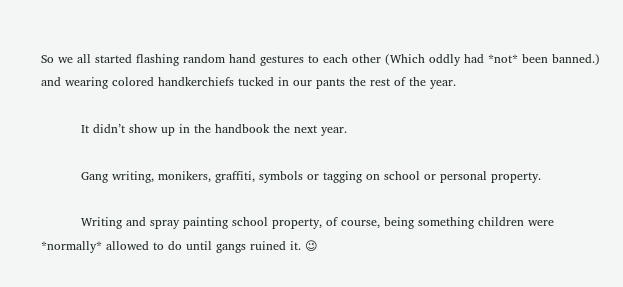So we all started flashing random hand gestures to each other (Which oddly had *not* been banned.) and wearing colored handkerchiefs tucked in our pants the rest of the year.

          It didn’t show up in the handbook the next year.

          Gang writing, monikers, graffiti, symbols or tagging on school or personal property.

          Writing and spray painting school property, of course, being something children were *normally* allowed to do until gangs ruined it. 😉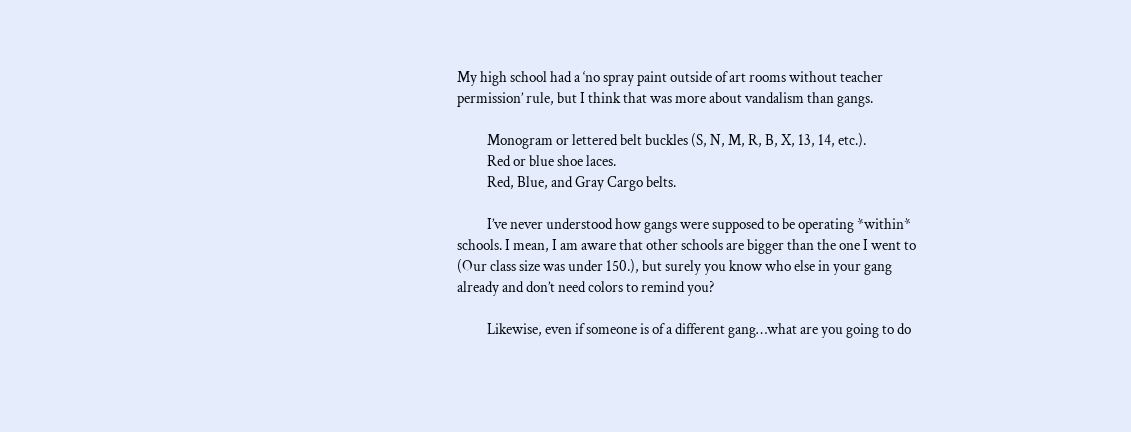My high school had a ‘no spray paint outside of art rooms without teacher permission’ rule, but I think that was more about vandalism than gangs.

          Monogram or lettered belt buckles (S, N, M, R, B, X, 13, 14, etc.).
          Red or blue shoe laces.
          Red, Blue, and Gray Cargo belts.

          I’ve never understood how gangs were supposed to be operating *within* schools. I mean, I am aware that other schools are bigger than the one I went to (Our class size was under 150.), but surely you know who else in your gang already and don’t need colors to remind you?

          Likewise, even if someone is of a different gang…what are you going to do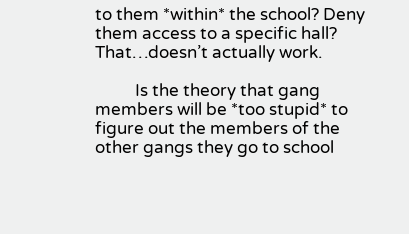to them *within* the school? Deny them access to a specific hall? That…doesn’t actually work.

          Is the theory that gang members will be *too stupid* to figure out the members of the other gangs they go to school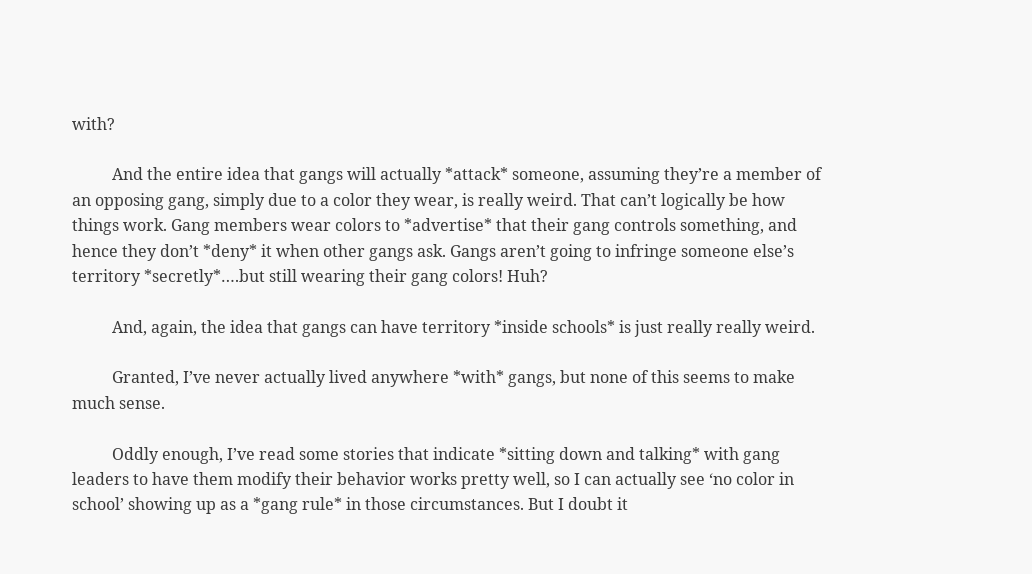with?

          And the entire idea that gangs will actually *attack* someone, assuming they’re a member of an opposing gang, simply due to a color they wear, is really weird. That can’t logically be how things work. Gang members wear colors to *advertise* that their gang controls something, and hence they don’t *deny* it when other gangs ask. Gangs aren’t going to infringe someone else’s territory *secretly*….but still wearing their gang colors! Huh?

          And, again, the idea that gangs can have territory *inside schools* is just really really weird.

          Granted, I’ve never actually lived anywhere *with* gangs, but none of this seems to make much sense.

          Oddly enough, I’ve read some stories that indicate *sitting down and talking* with gang leaders to have them modify their behavior works pretty well, so I can actually see ‘no color in school’ showing up as a *gang rule* in those circumstances. But I doubt it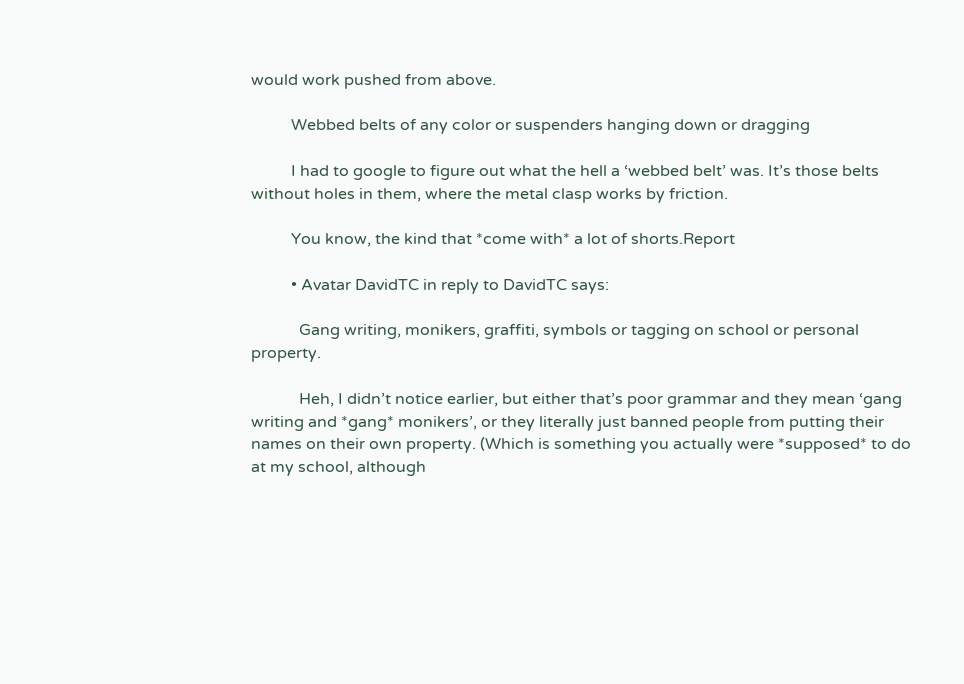would work pushed from above.

          Webbed belts of any color or suspenders hanging down or dragging

          I had to google to figure out what the hell a ‘webbed belt’ was. It’s those belts without holes in them, where the metal clasp works by friction.

          You know, the kind that *come with* a lot of shorts.Report

          • Avatar DavidTC in reply to DavidTC says:

            Gang writing, monikers, graffiti, symbols or tagging on school or personal property.

            Heh, I didn’t notice earlier, but either that’s poor grammar and they mean ‘gang writing and *gang* monikers’, or they literally just banned people from putting their names on their own property. (Which is something you actually were *supposed* to do at my school, although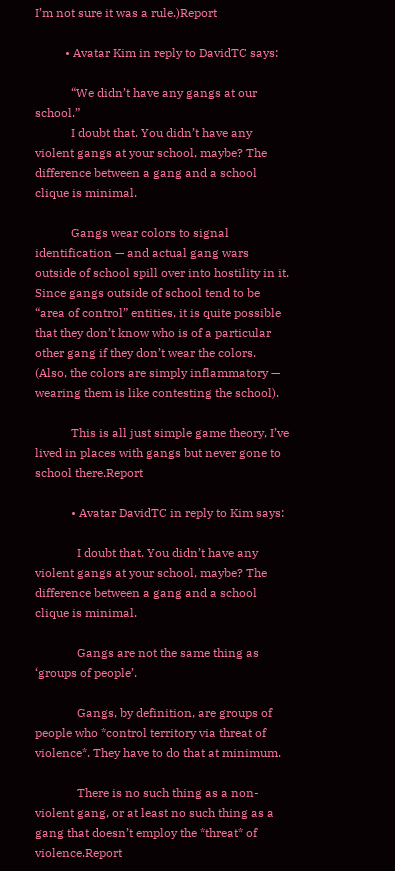I’m not sure it was a rule.)Report

          • Avatar Kim in reply to DavidTC says:

            “We didn’t have any gangs at our school.”
            I doubt that. You didn’t have any violent gangs at your school, maybe? The difference between a gang and a school clique is minimal.

            Gangs wear colors to signal identification — and actual gang wars outside of school spill over into hostility in it. Since gangs outside of school tend to be “area of control” entities, it is quite possible that they don’t know who is of a particular other gang if they don’t wear the colors. (Also, the colors are simply inflammatory — wearing them is like contesting the school).

            This is all just simple game theory, I’ve lived in places with gangs but never gone to school there.Report

            • Avatar DavidTC in reply to Kim says:

              I doubt that. You didn’t have any violent gangs at your school, maybe? The difference between a gang and a school clique is minimal.

              Gangs are not the same thing as ‘groups of people’.

              Gangs, by definition, are groups of people who *control territory via threat of violence*. They have to do that at minimum.

              There is no such thing as a non-violent gang, or at least no such thing as a gang that doesn’t employ the *threat* of violence.Report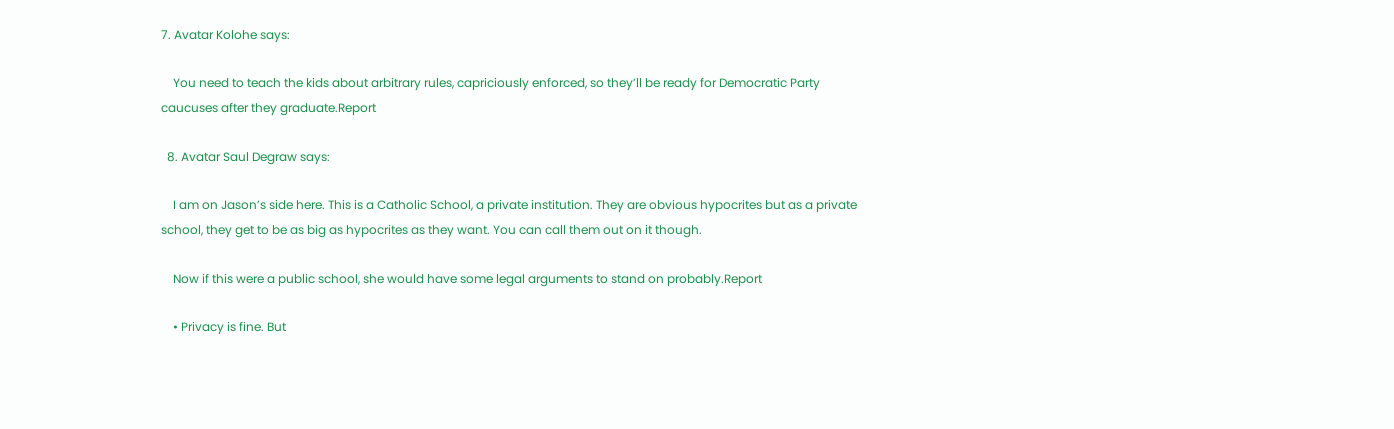7. Avatar Kolohe says:

    You need to teach the kids about arbitrary rules, capriciously enforced, so they’ll be ready for Democratic Party caucuses after they graduate.Report

  8. Avatar Saul Degraw says:

    I am on Jason’s side here. This is a Catholic School, a private institution. They are obvious hypocrites but as a private school, they get to be as big as hypocrites as they want. You can call them out on it though.

    Now if this were a public school, she would have some legal arguments to stand on probably.Report

    • Privacy is fine. But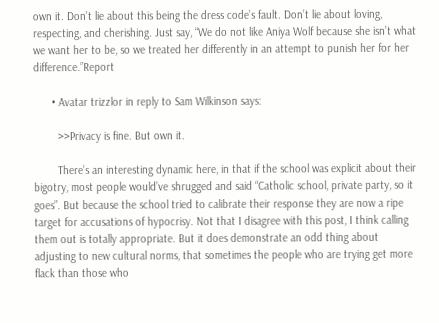own it. Don’t lie about this being the dress code’s fault. Don’t lie about loving, respecting, and cherishing. Just say, “We do not like Aniya Wolf because she isn’t what we want her to be, so we treated her differently in an attempt to punish her for her difference.”Report

      • Avatar trizzlor in reply to Sam Wilkinson says:

        >>Privacy is fine. But own it.

        There’s an interesting dynamic here, in that if the school was explicit about their bigotry, most people would’ve shrugged and said “Catholic school, private party, so it goes”. But because the school tried to calibrate their response they are now a ripe target for accusations of hypocrisy. Not that I disagree with this post, I think calling them out is totally appropriate. But it does demonstrate an odd thing about adjusting to new cultural norms, that sometimes the people who are trying get more flack than those who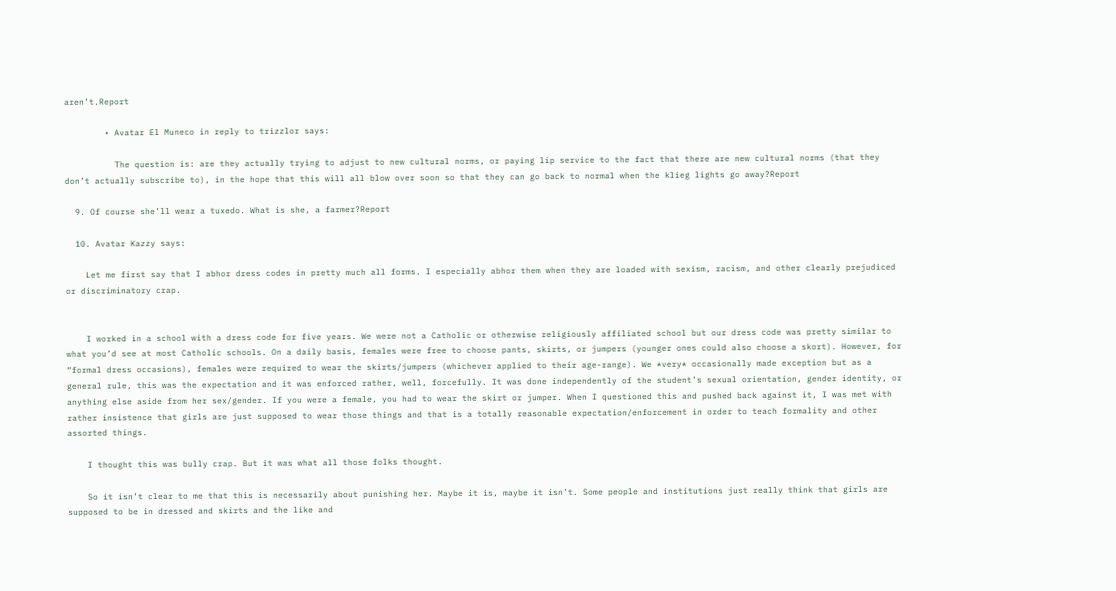aren’t.Report

        • Avatar El Muneco in reply to trizzlor says:

          The question is: are they actually trying to adjust to new cultural norms, or paying lip service to the fact that there are new cultural norms (that they don’t actually subscribe to), in the hope that this will all blow over soon so that they can go back to normal when the klieg lights go away?Report

  9. Of course she’ll wear a tuxedo. What is she, a farmer?Report

  10. Avatar Kazzy says:

    Let me first say that I abhor dress codes in pretty much all forms. I especially abhor them when they are loaded with sexism, racism, and other clearly prejudiced or discriminatory crap.


    I worked in a school with a dress code for five years. We were not a Catholic or otherwise religiously affiliated school but our dress code was pretty similar to what you’d see at most Catholic schools. On a daily basis, females were free to choose pants, skirts, or jumpers (younger ones could also choose a skort). However, for “formal dress occasions), females were required to wear the skirts/jumpers (whichever applied to their age-range). We *very* occasionally made exception but as a general rule, this was the expectation and it was enforced rather, well, forcefully. It was done independently of the student’s sexual orientation, gender identity, or anything else aside from her sex/gender. If you were a female, you had to wear the skirt or jumper. When I questioned this and pushed back against it, I was met with rather insistence that girls are just supposed to wear those things and that is a totally reasonable expectation/enforcement in order to teach formality and other assorted things.

    I thought this was bully crap. But it was what all those folks thought.

    So it isn’t clear to me that this is necessarily about punishing her. Maybe it is, maybe it isn’t. Some people and institutions just really think that girls are supposed to be in dressed and skirts and the like and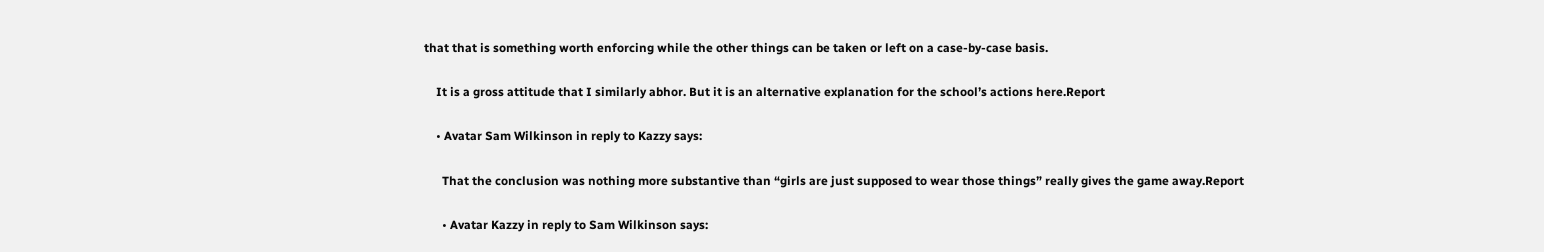that that is something worth enforcing while the other things can be taken or left on a case-by-case basis.

    It is a gross attitude that I similarly abhor. But it is an alternative explanation for the school’s actions here.Report

    • Avatar Sam Wilkinson in reply to Kazzy says:

      That the conclusion was nothing more substantive than “girls are just supposed to wear those things” really gives the game away.Report

      • Avatar Kazzy in reply to Sam Wilkinson says: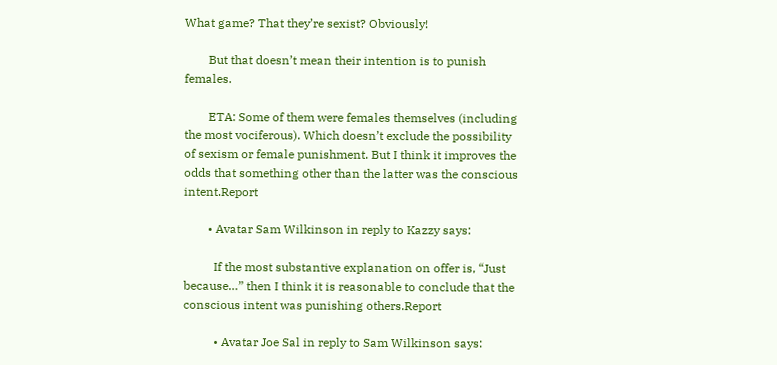What game? That they’re sexist? Obviously!

        But that doesn’t mean their intention is to punish females.

        ETA: Some of them were females themselves (including the most vociferous). Which doesn’t exclude the possibility of sexism or female punishment. But I think it improves the odds that something other than the latter was the conscious intent.Report

        • Avatar Sam Wilkinson in reply to Kazzy says:

          If the most substantive explanation on offer is, “Just because…” then I think it is reasonable to conclude that the conscious intent was punishing others.Report

          • Avatar Joe Sal in reply to Sam Wilkinson says: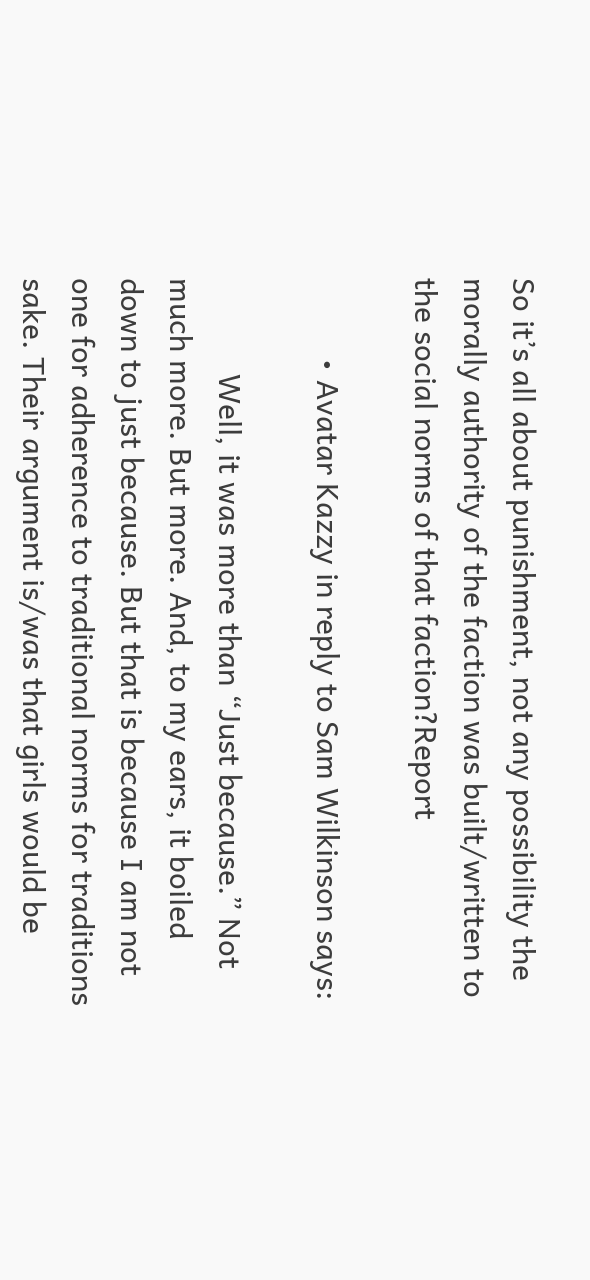So it’s all about punishment, not any possibility the morally authority of the faction was built/written to the social norms of that faction?Report

          • Avatar Kazzy in reply to Sam Wilkinson says:

            Well, it was more than “Just because.” Not much more. But more. And, to my ears, it boiled down to just because. But that is because I am not one for adherence to traditional norms for traditions sake. Their argument is/was that girls would be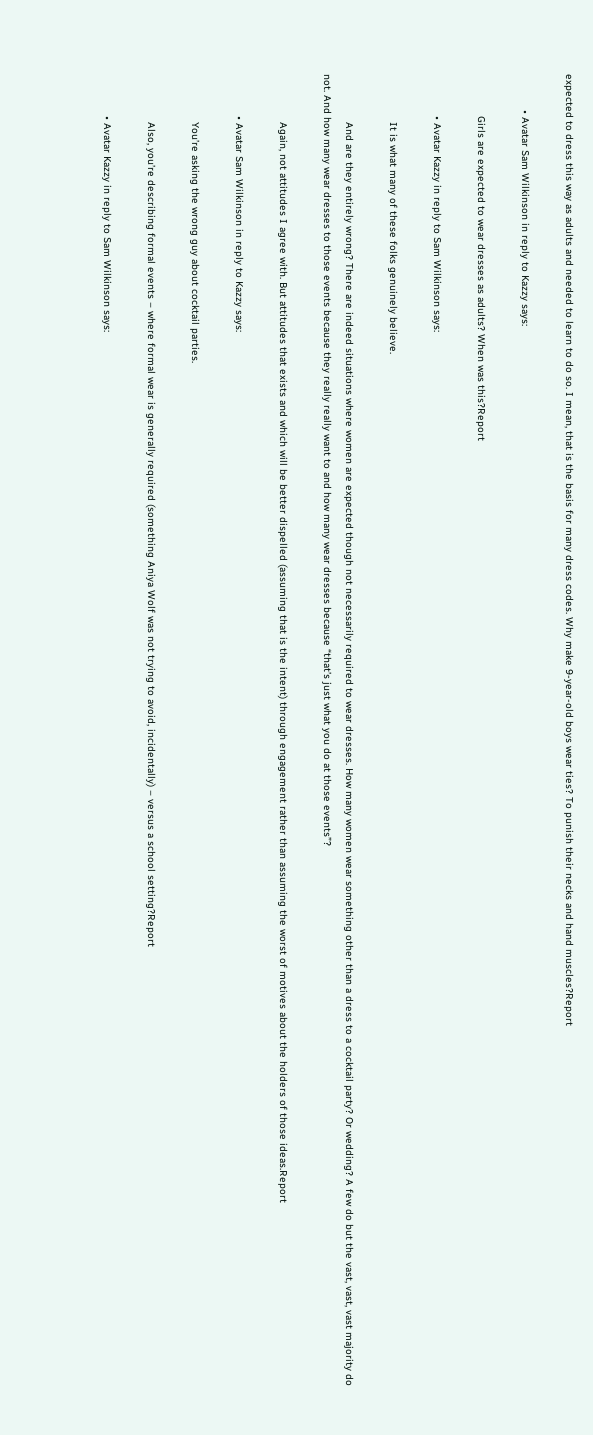expected to dress this way as adults and needed to learn to do so. I mean, that is the basis for many dress codes. Why make 9-year-old boys wear ties? To punish their necks and hand muscles?Report

            • Avatar Sam Wilkinson in reply to Kazzy says:

              Girls are expected to wear dresses as adults? When was this?Report

              • Avatar Kazzy in reply to Sam Wilkinson says:

                It is what many of these folks genuinely believe.

                And are they entirely wrong? There are indeed situations where women are expected though not necessarily required to wear dresses. How many women wear something other than a dress to a cocktail party? Or wedding? A few do but the vast, vast, vast majority do not. And how many wear dresses to those events because they really really want to and how many wear dresses because “that’s just what you do at those events”?

                Again, not attitudes I agree with. But attitudes that exists and which will be better dispelled (assuming that is the intent) through engagement rather than assuming the worst of motives about the holders of those ideas.Report

              • Avatar Sam Wilkinson in reply to Kazzy says:

                You’re asking the wrong guy about cocktail parties.

                Also, you’re describing formal events – where formal wear is generally required (something Aniya Wolf was not trying to avoid, incidentally) – versus a school setting?Report

              • Avatar Kazzy in reply to Sam Wilkinson says: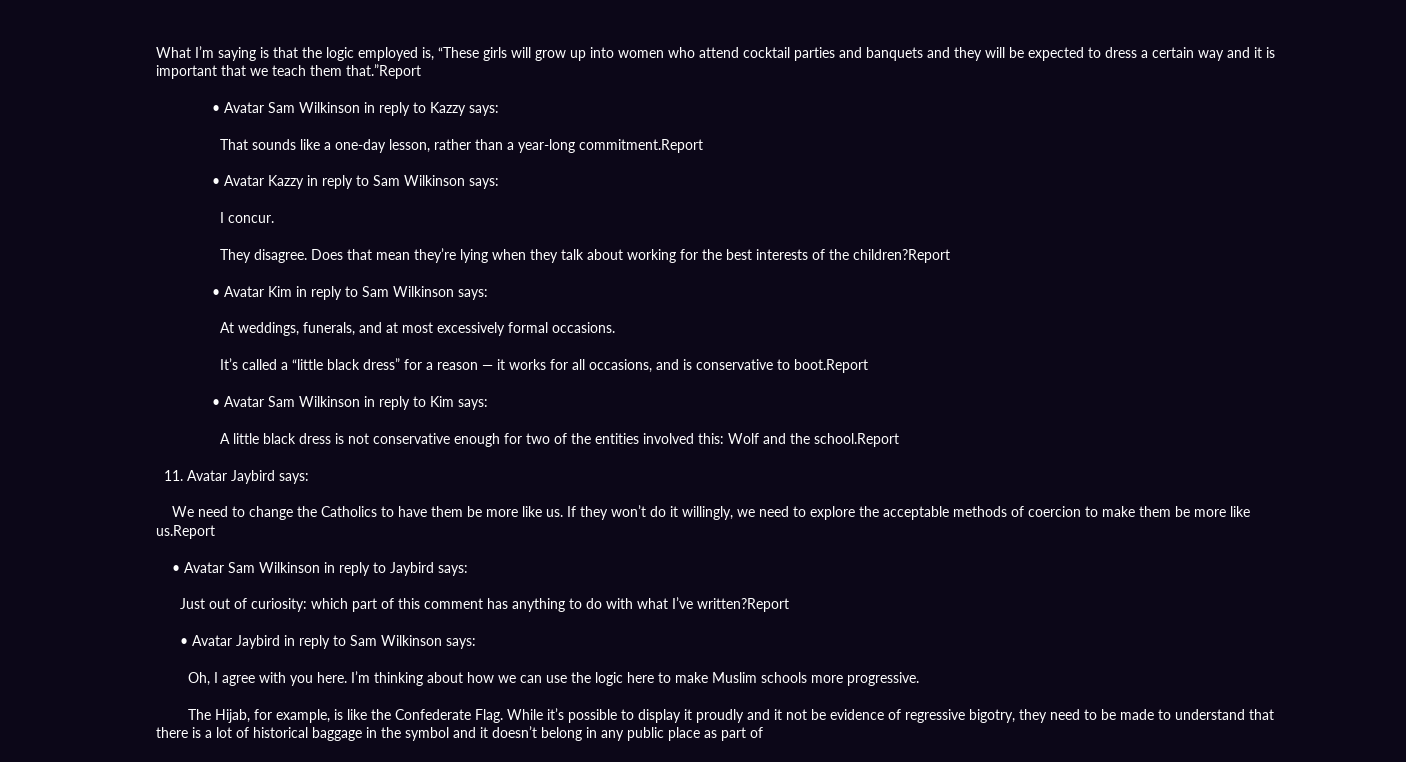What I’m saying is that the logic employed is, “These girls will grow up into women who attend cocktail parties and banquets and they will be expected to dress a certain way and it is important that we teach them that.”Report

              • Avatar Sam Wilkinson in reply to Kazzy says:

                That sounds like a one-day lesson, rather than a year-long commitment.Report

              • Avatar Kazzy in reply to Sam Wilkinson says:

                I concur.

                They disagree. Does that mean they’re lying when they talk about working for the best interests of the children?Report

              • Avatar Kim in reply to Sam Wilkinson says:

                At weddings, funerals, and at most excessively formal occasions.

                It’s called a “little black dress” for a reason — it works for all occasions, and is conservative to boot.Report

              • Avatar Sam Wilkinson in reply to Kim says:

                A little black dress is not conservative enough for two of the entities involved this: Wolf and the school.Report

  11. Avatar Jaybird says:

    We need to change the Catholics to have them be more like us. If they won’t do it willingly, we need to explore the acceptable methods of coercion to make them be more like us.Report

    • Avatar Sam Wilkinson in reply to Jaybird says:

      Just out of curiosity: which part of this comment has anything to do with what I’ve written?Report

      • Avatar Jaybird in reply to Sam Wilkinson says:

        Oh, I agree with you here. I’m thinking about how we can use the logic here to make Muslim schools more progressive.

        The Hijab, for example, is like the Confederate Flag. While it’s possible to display it proudly and it not be evidence of regressive bigotry, they need to be made to understand that there is a lot of historical baggage in the symbol and it doesn’t belong in any public place as part of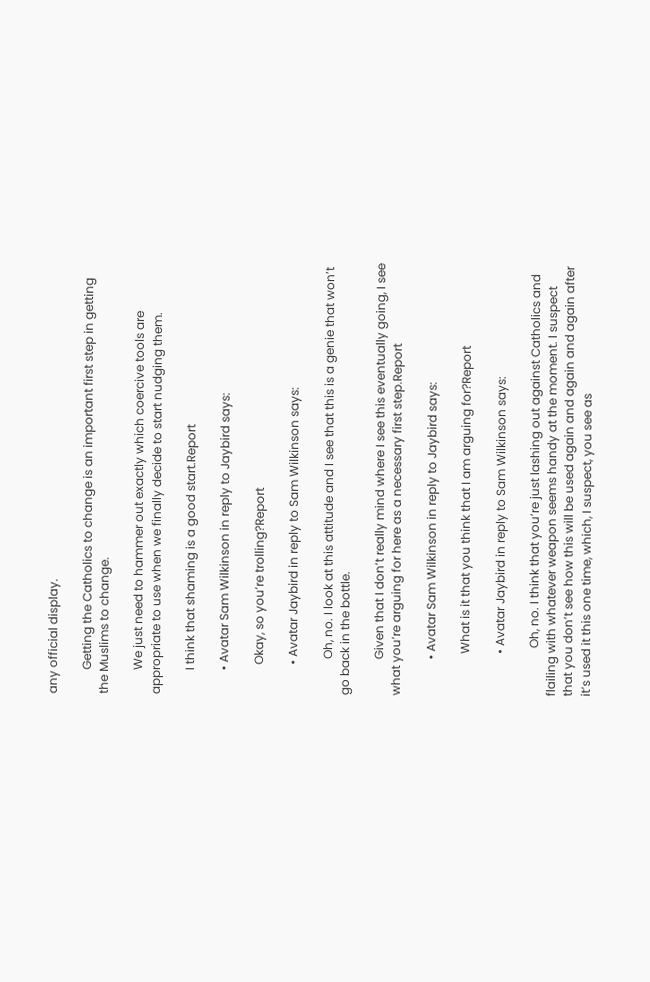any official display.

        Getting the Catholics to change is an important first step in getting the Muslims to change.

        We just need to hammer out exactly which coercive tools are appropriate to use when we finally decide to start nudging them.

        I think that shaming is a good start.Report

        • Avatar Sam Wilkinson in reply to Jaybird says:

          Okay, so you’re trolling?Report

          • Avatar Jaybird in reply to Sam Wilkinson says:

            Oh, no. I look at this attitude and I see that this is a genie that won’t go back in the bottle.

            Given that I don’t really mind where I see this eventually going, I see what you’re arguing for here as a necessary first step.Report

            • Avatar Sam Wilkinson in reply to Jaybird says:

              What is it that you think that I am arguing for?Report

              • Avatar Jaybird in reply to Sam Wilkinson says:

                Oh, no. I think that you’re just lashing out against Catholics and flailing with whatever weapon seems handy at the moment. I suspect that you don’t see how this will be used again and again and again after it’s used it this one time, which, I suspect, you see as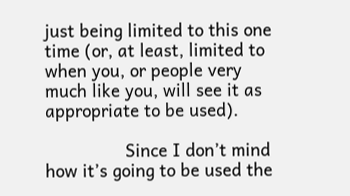just being limited to this one time (or, at least, limited to when you, or people very much like you, will see it as appropriate to be used).

                Since I don’t mind how it’s going to be used the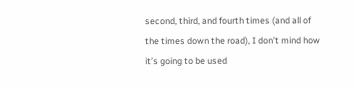second, third, and fourth times (and all of the times down the road), I don’t mind how it’s going to be used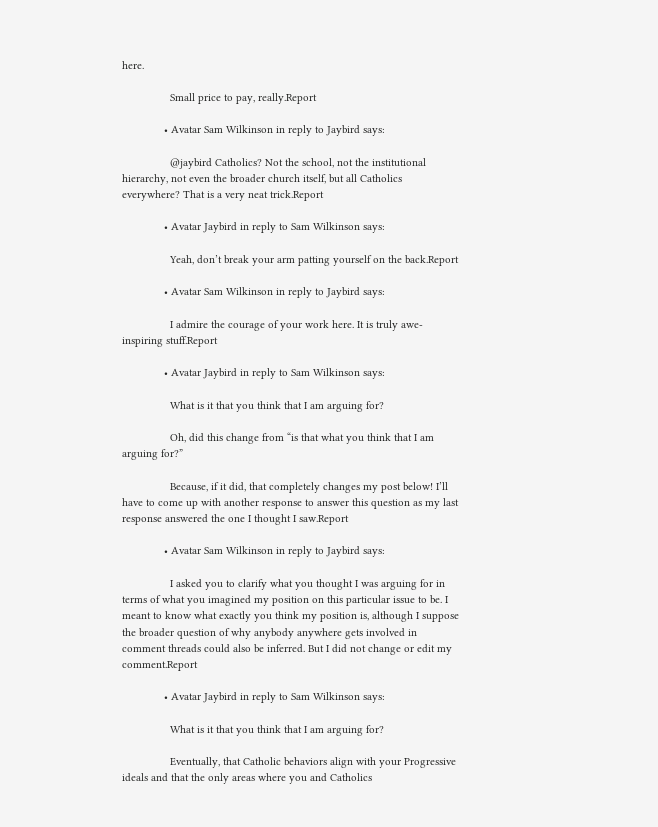here.

                Small price to pay, really.Report

              • Avatar Sam Wilkinson in reply to Jaybird says:

                @jaybird Catholics? Not the school, not the institutional hierarchy, not even the broader church itself, but all Catholics everywhere? That is a very neat trick.Report

              • Avatar Jaybird in reply to Sam Wilkinson says:

                Yeah, don’t break your arm patting yourself on the back.Report

              • Avatar Sam Wilkinson in reply to Jaybird says:

                I admire the courage of your work here. It is truly awe-inspiring stuff.Report

              • Avatar Jaybird in reply to Sam Wilkinson says:

                What is it that you think that I am arguing for?

                Oh, did this change from “is that what you think that I am arguing for?”

                Because, if it did, that completely changes my post below! I’ll have to come up with another response to answer this question as my last response answered the one I thought I saw.Report

              • Avatar Sam Wilkinson in reply to Jaybird says:

                I asked you to clarify what you thought I was arguing for in terms of what you imagined my position on this particular issue to be. I meant to know what exactly you think my position is, although I suppose the broader question of why anybody anywhere gets involved in comment threads could also be inferred. But I did not change or edit my comment.Report

              • Avatar Jaybird in reply to Sam Wilkinson says:

                What is it that you think that I am arguing for?

                Eventually, that Catholic behaviors align with your Progressive ideals and that the only areas where you and Catholics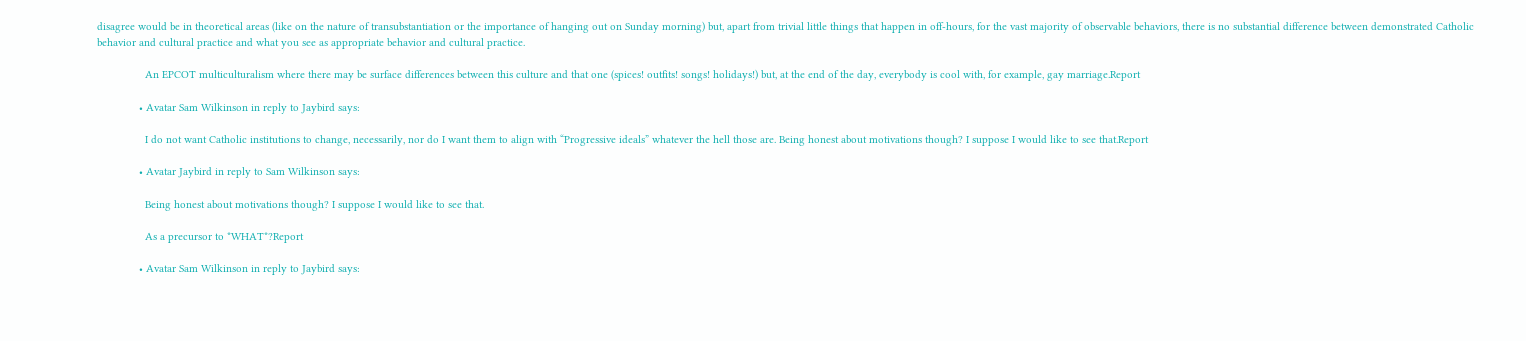disagree would be in theoretical areas (like on the nature of transubstantiation or the importance of hanging out on Sunday morning) but, apart from trivial little things that happen in off-hours, for the vast majority of observable behaviors, there is no substantial difference between demonstrated Catholic behavior and cultural practice and what you see as appropriate behavior and cultural practice.

                An EPCOT multiculturalism where there may be surface differences between this culture and that one (spices! outfits! songs! holidays!) but, at the end of the day, everybody is cool with, for example, gay marriage.Report

              • Avatar Sam Wilkinson in reply to Jaybird says:

                I do not want Catholic institutions to change, necessarily, nor do I want them to align with “Progressive ideals” whatever the hell those are. Being honest about motivations though? I suppose I would like to see that.Report

              • Avatar Jaybird in reply to Sam Wilkinson says:

                Being honest about motivations though? I suppose I would like to see that.

                As a precursor to *WHAT*?Report

              • Avatar Sam Wilkinson in reply to Jaybird says: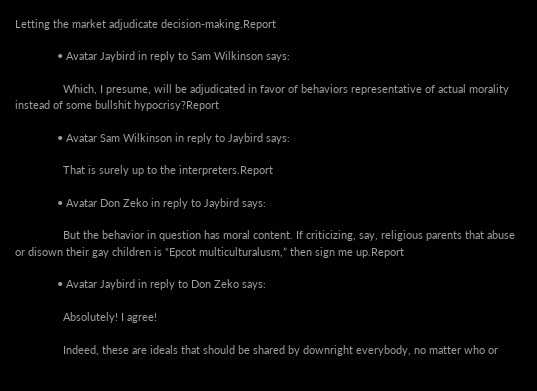Letting the market adjudicate decision-making.Report

              • Avatar Jaybird in reply to Sam Wilkinson says:

                Which, I presume, will be adjudicated in favor of behaviors representative of actual morality instead of some bullshit hypocrisy?Report

              • Avatar Sam Wilkinson in reply to Jaybird says:

                That is surely up to the interpreters.Report

              • Avatar Don Zeko in reply to Jaybird says:

                But the behavior in question has moral content. If criticizing, say, religious parents that abuse or disown their gay children is “Epcot multiculturalusm,” then sign me up.Report

              • Avatar Jaybird in reply to Don Zeko says:

                Absolutely! I agree!

                Indeed, these are ideals that should be shared by downright everybody, no matter who or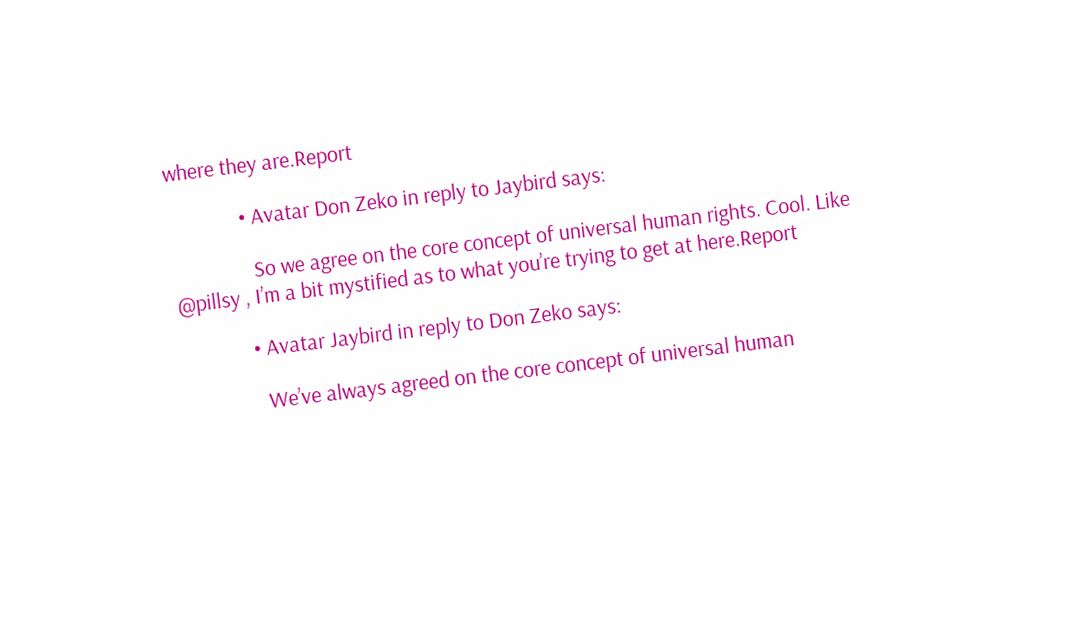where they are.Report

              • Avatar Don Zeko in reply to Jaybird says:

                So we agree on the core concept of universal human rights. Cool. Like @pillsy , I’m a bit mystified as to what you’re trying to get at here.Report

              • Avatar Jaybird in reply to Don Zeko says:

                We’ve always agreed on the core concept of universal human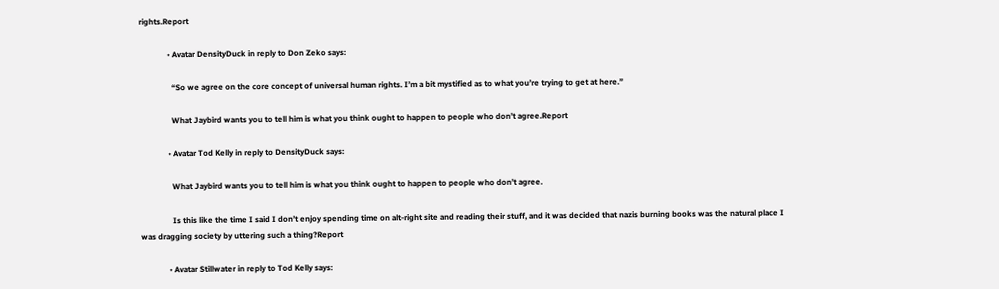rights.Report

              • Avatar DensityDuck in reply to Don Zeko says:

                “So we agree on the core concept of universal human rights. I’m a bit mystified as to what you’re trying to get at here.”

                What Jaybird wants you to tell him is what you think ought to happen to people who don’t agree.Report

              • Avatar Tod Kelly in reply to DensityDuck says:

                What Jaybird wants you to tell him is what you think ought to happen to people who don’t agree.

                Is this like the time I said I don’t enjoy spending time on alt-right site and reading their stuff, and it was decided that nazis burning books was the natural place I was dragging society by uttering such a thing?Report

              • Avatar Stillwater in reply to Tod Kelly says: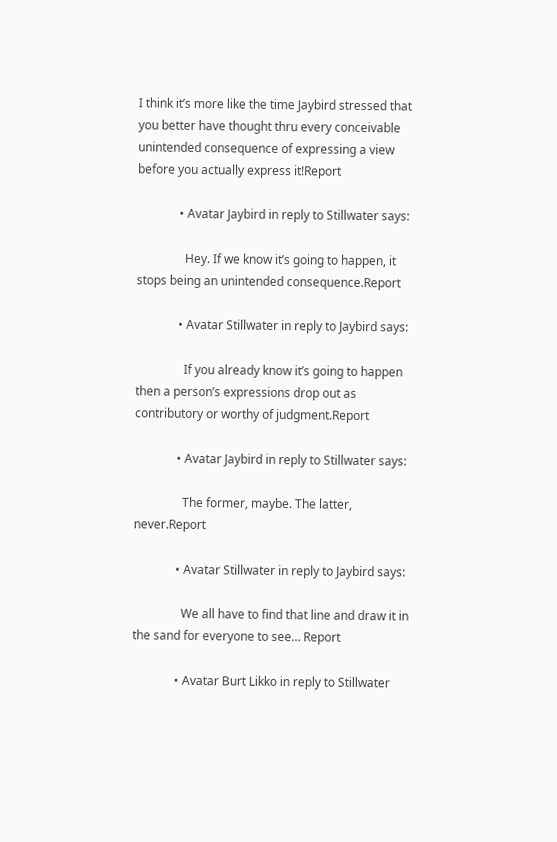I think it’s more like the time Jaybird stressed that you better have thought thru every conceivable unintended consequence of expressing a view before you actually express it!Report

              • Avatar Jaybird in reply to Stillwater says:

                Hey. If we know it’s going to happen, it stops being an unintended consequence.Report

              • Avatar Stillwater in reply to Jaybird says:

                If you already know it’s going to happen then a person’s expressions drop out as contributory or worthy of judgment.Report

              • Avatar Jaybird in reply to Stillwater says:

                The former, maybe. The latter, never.Report

              • Avatar Stillwater in reply to Jaybird says:

                We all have to find that line and draw it in the sand for everyone to see… Report

              • Avatar Burt Likko in reply to Stillwater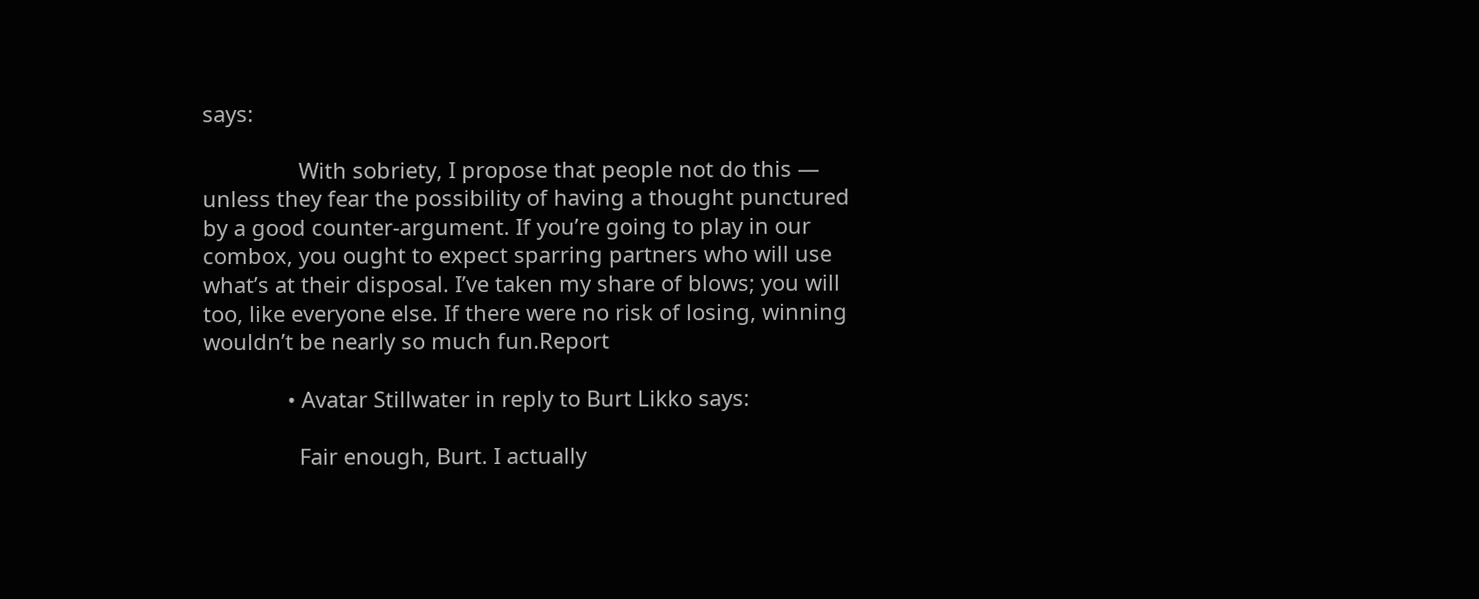says:

                With sobriety, I propose that people not do this — unless they fear the possibility of having a thought punctured by a good counter-argument. If you’re going to play in our combox, you ought to expect sparring partners who will use what’s at their disposal. I’ve taken my share of blows; you will too, like everyone else. If there were no risk of losing, winning wouldn’t be nearly so much fun.Report

              • Avatar Stillwater in reply to Burt Likko says:

                Fair enough, Burt. I actually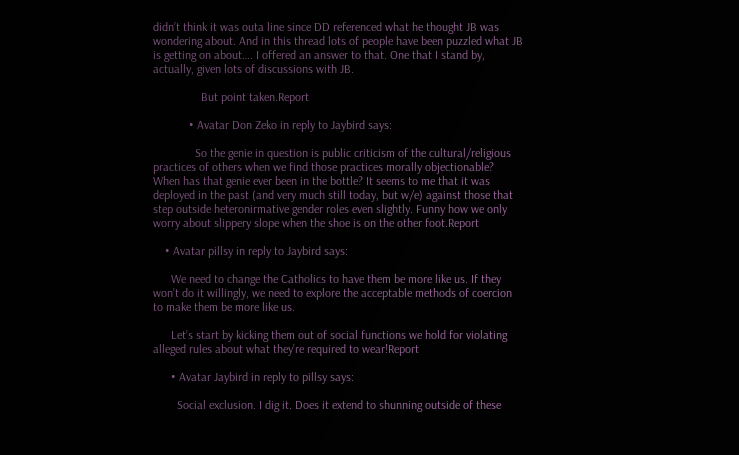didn’t think it was outa line since DD referenced what he thought JB was wondering about. And in this thread lots of people have been puzzled what JB is getting on about…. I offered an answer to that. One that I stand by, actually, given lots of discussions with JB.

                But point taken.Report

            • Avatar Don Zeko in reply to Jaybird says:

              So the genie in question is public criticism of the cultural/religious practices of others when we find those practices morally objectionable? When has that genie ever been in the bottle? It seems to me that it was deployed in the past (and very much still today, but w/e) against those that step outside heteronirmative gender roles even slightly. Funny how we only worry about slippery slope when the shoe is on the other foot.Report

    • Avatar pillsy in reply to Jaybird says:

      We need to change the Catholics to have them be more like us. If they won’t do it willingly, we need to explore the acceptable methods of coercion to make them be more like us.

      Let’s start by kicking them out of social functions we hold for violating alleged rules about what they’re required to wear!Report

      • Avatar Jaybird in reply to pillsy says:

        Social exclusion. I dig it. Does it extend to shunning outside of these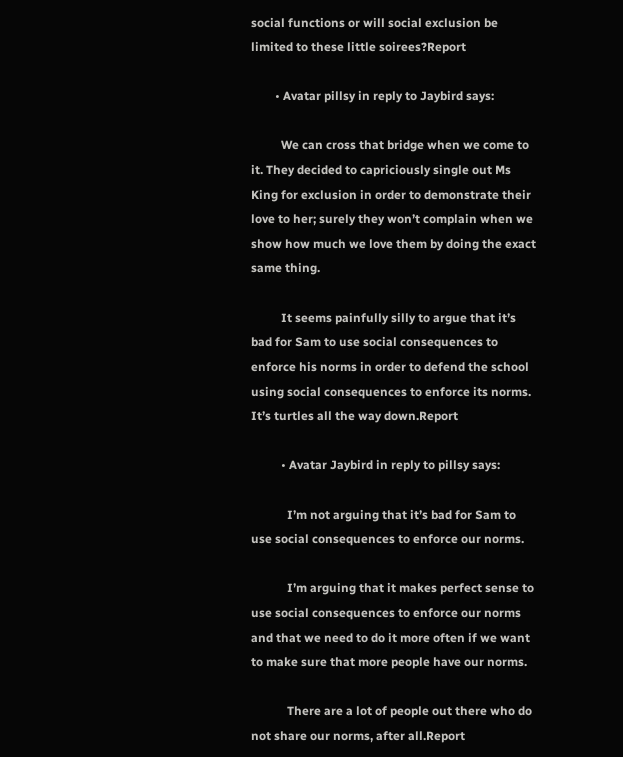social functions or will social exclusion be limited to these little soirees?Report

        • Avatar pillsy in reply to Jaybird says:

          We can cross that bridge when we come to it. They decided to capriciously single out Ms King for exclusion in order to demonstrate their love to her; surely they won’t complain when we show how much we love them by doing the exact same thing.

          It seems painfully silly to argue that it’s bad for Sam to use social consequences to enforce his norms in order to defend the school using social consequences to enforce its norms. It’s turtles all the way down.Report

          • Avatar Jaybird in reply to pillsy says:

            I’m not arguing that it’s bad for Sam to use social consequences to enforce our norms.

            I’m arguing that it makes perfect sense to use social consequences to enforce our norms and that we need to do it more often if we want to make sure that more people have our norms.

            There are a lot of people out there who do not share our norms, after all.Report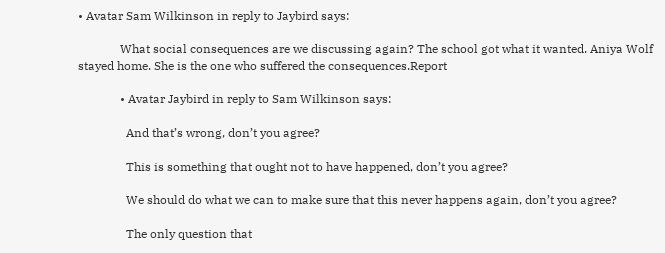• Avatar Sam Wilkinson in reply to Jaybird says:

              What social consequences are we discussing again? The school got what it wanted. Aniya Wolf stayed home. She is the one who suffered the consequences.Report

              • Avatar Jaybird in reply to Sam Wilkinson says:

                And that’s wrong, don’t you agree?

                This is something that ought not to have happened, don’t you agree?

                We should do what we can to make sure that this never happens again, don’t you agree?

                The only question that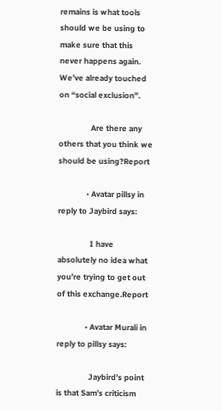remains is what tools should we be using to make sure that this never happens again. We’ve already touched on “social exclusion”.

                Are there any others that you think we should be using?Report

              • Avatar pillsy in reply to Jaybird says:

                I have absolutely no idea what you’re trying to get out of this exchange.Report

              • Avatar Murali in reply to pillsy says:

                Jaybird’s point is that Sam’s criticism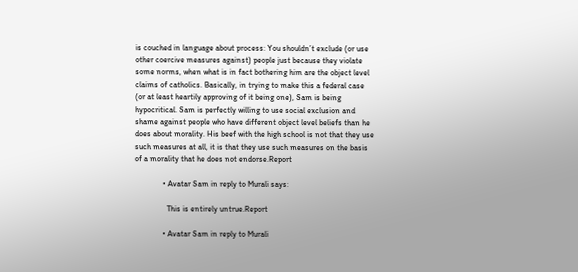is couched in language about process: You shouldn’t exclude (or use other coercive measures against) people just because they violate some norms, when what is in fact bothering him are the object level claims of catholics. Basically, in trying to make this a federal case (or at least heartily approving of it being one), Sam is being hypocritical. Sam is perfectly willing to use social exclusion and shame against people who have different object level beliefs than he does about morality. His beef with the high school is not that they use such measures at all, it is that they use such measures on the basis of a morality that he does not endorse.Report

              • Avatar Sam in reply to Murali says:

                This is entirely untrue.Report

              • Avatar Sam in reply to Murali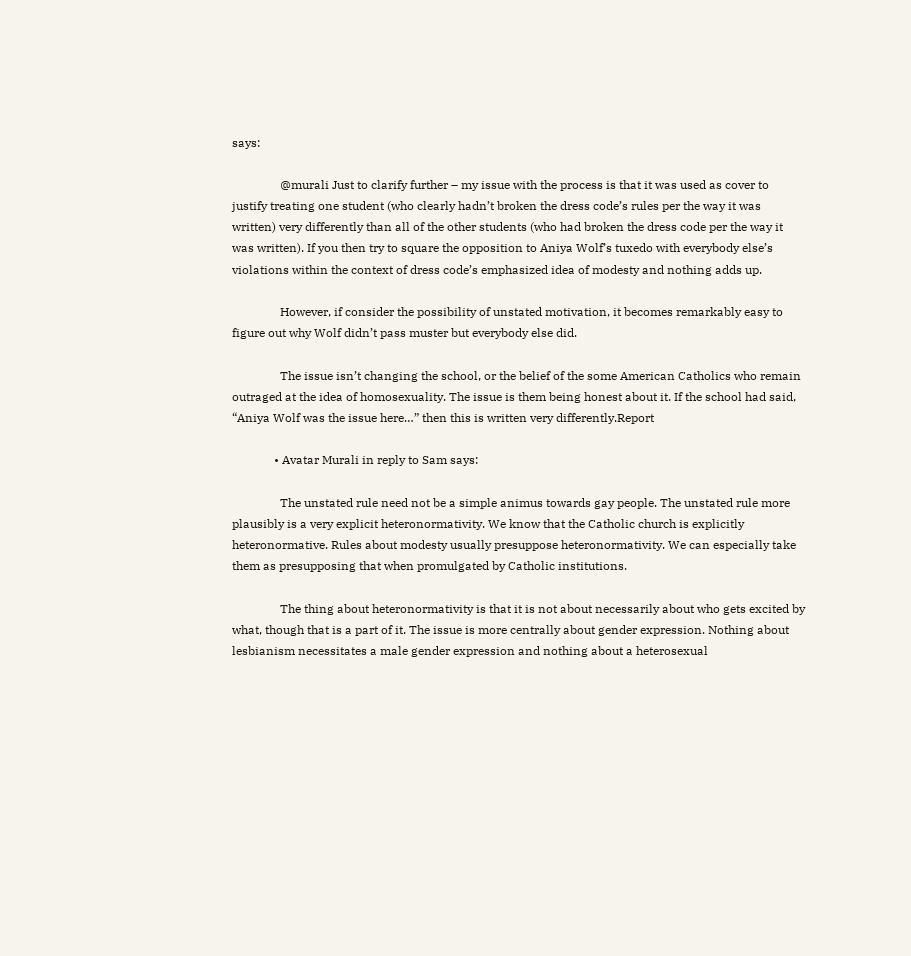says:

                @murali Just to clarify further – my issue with the process is that it was used as cover to justify treating one student (who clearly hadn’t broken the dress code’s rules per the way it was written) very differently than all of the other students (who had broken the dress code per the way it was written). If you then try to square the opposition to Aniya Wolf’s tuxedo with everybody else’s violations within the context of dress code’s emphasized idea of modesty and nothing adds up.

                However, if consider the possibility of unstated motivation, it becomes remarkably easy to figure out why Wolf didn’t pass muster but everybody else did.

                The issue isn’t changing the school, or the belief of the some American Catholics who remain outraged at the idea of homosexuality. The issue is them being honest about it. If the school had said, “Aniya Wolf was the issue here…” then this is written very differently.Report

              • Avatar Murali in reply to Sam says:

                The unstated rule need not be a simple animus towards gay people. The unstated rule more plausibly is a very explicit heteronormativity. We know that the Catholic church is explicitly heteronormative. Rules about modesty usually presuppose heteronormativity. We can especially take them as presupposing that when promulgated by Catholic institutions.

                The thing about heteronormativity is that it is not about necessarily about who gets excited by what, though that is a part of it. The issue is more centrally about gender expression. Nothing about lesbianism necessitates a male gender expression and nothing about a heterosexual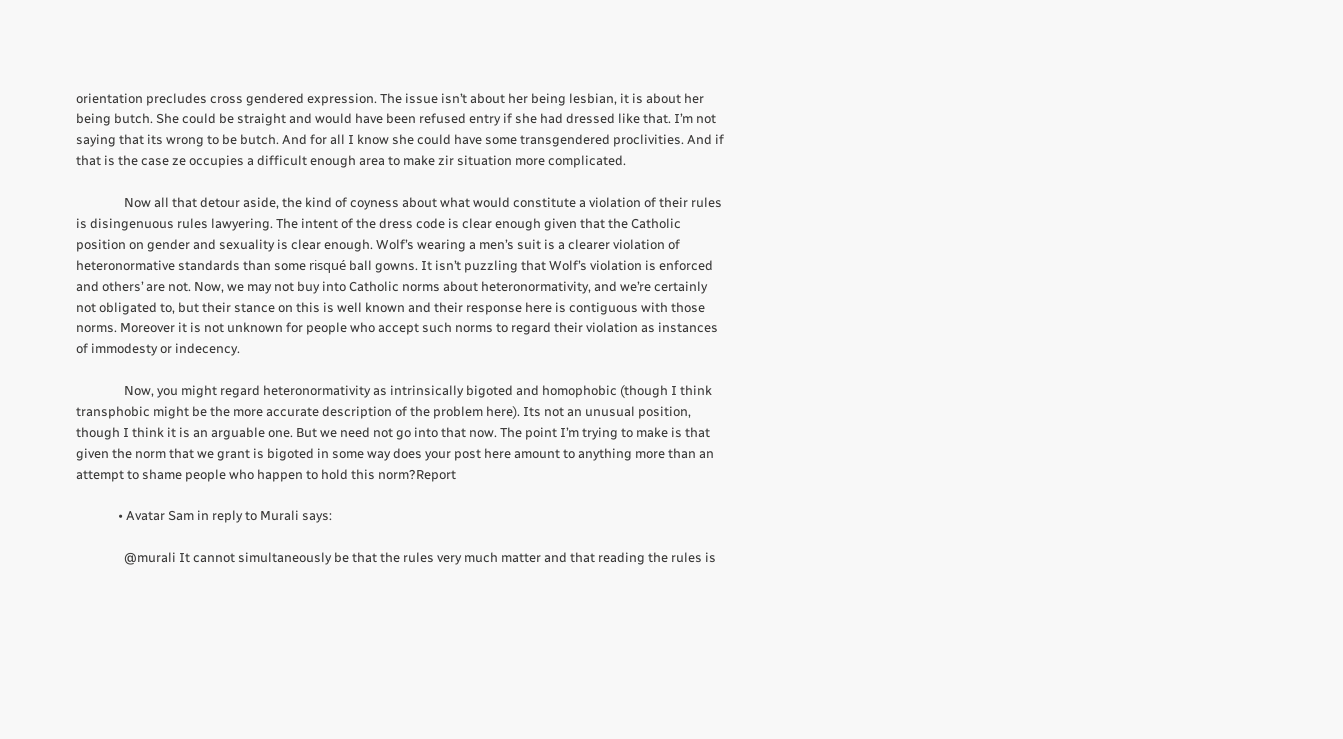orientation precludes cross gendered expression. The issue isn’t about her being lesbian, it is about her being butch. She could be straight and would have been refused entry if she had dressed like that. I’m not saying that its wrong to be butch. And for all I know she could have some transgendered proclivities. And if that is the case ze occupies a difficult enough area to make zir situation more complicated.

                Now all that detour aside, the kind of coyness about what would constitute a violation of their rules is disingenuous rules lawyering. The intent of the dress code is clear enough given that the Catholic position on gender and sexuality is clear enough. Wolf’s wearing a men’s suit is a clearer violation of heteronormative standards than some risqué ball gowns. It isn’t puzzling that Wolf’s violation is enforced and others’ are not. Now, we may not buy into Catholic norms about heteronormativity, and we’re certainly not obligated to, but their stance on this is well known and their response here is contiguous with those norms. Moreover it is not unknown for people who accept such norms to regard their violation as instances of immodesty or indecency.

                Now, you might regard heteronormativity as intrinsically bigoted and homophobic (though I think transphobic might be the more accurate description of the problem here). Its not an unusual position, though I think it is an arguable one. But we need not go into that now. The point I’m trying to make is that given the norm that we grant is bigoted in some way does your post here amount to anything more than an attempt to shame people who happen to hold this norm?Report

              • Avatar Sam in reply to Murali says:

                @murali It cannot simultaneously be that the rules very much matter and that reading the rules is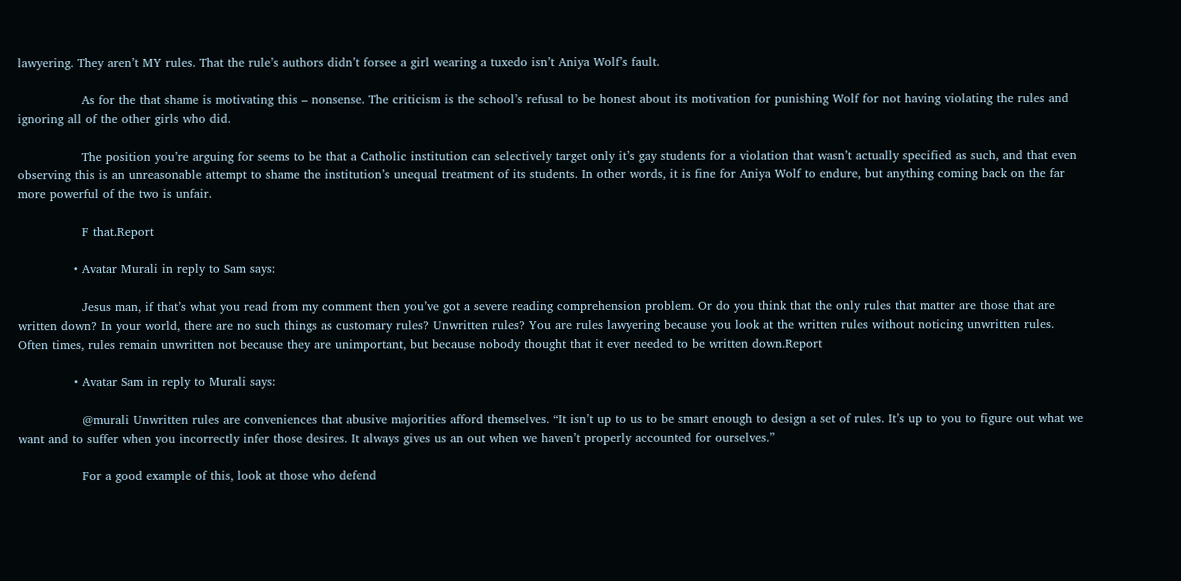lawyering. They aren’t MY rules. That the rule’s authors didn’t forsee a girl wearing a tuxedo isn’t Aniya Wolf’s fault.

                As for the that shame is motivating this – nonsense. The criticism is the school’s refusal to be honest about its motivation for punishing Wolf for not having violating the rules and ignoring all of the other girls who did.

                The position you’re arguing for seems to be that a Catholic institution can selectively target only it’s gay students for a violation that wasn’t actually specified as such, and that even observing this is an unreasonable attempt to shame the institution’s unequal treatment of its students. In other words, it is fine for Aniya Wolf to endure, but anything coming back on the far more powerful of the two is unfair.

                F that.Report

              • Avatar Murali in reply to Sam says:

                Jesus man, if that’s what you read from my comment then you’ve got a severe reading comprehension problem. Or do you think that the only rules that matter are those that are written down? In your world, there are no such things as customary rules? Unwritten rules? You are rules lawyering because you look at the written rules without noticing unwritten rules. Often times, rules remain unwritten not because they are unimportant, but because nobody thought that it ever needed to be written down.Report

              • Avatar Sam in reply to Murali says:

                @murali Unwritten rules are conveniences that abusive majorities afford themselves. “It isn’t up to us to be smart enough to design a set of rules. It’s up to you to figure out what we want and to suffer when you incorrectly infer those desires. It always gives us an out when we haven’t properly accounted for ourselves.”

                For a good example of this, look at those who defend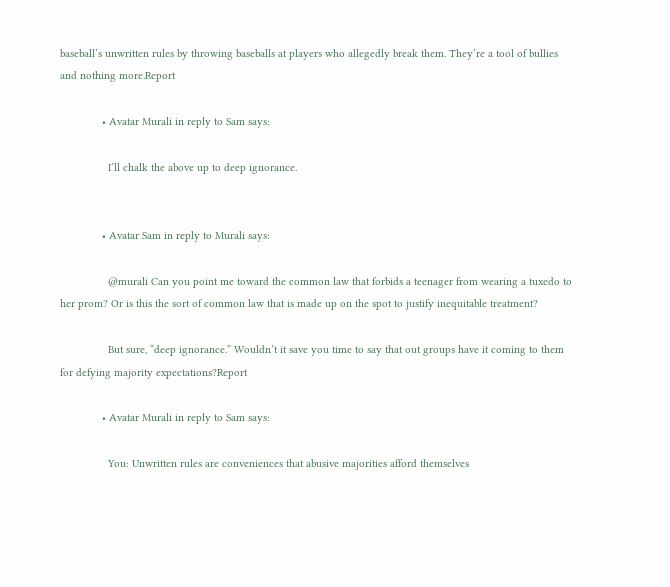baseball’s unwritten rules by throwing baseballs at players who allegedly break them. They’re a tool of bullies and nothing more.Report

              • Avatar Murali in reply to Sam says:

                I’ll chalk the above up to deep ignorance.


              • Avatar Sam in reply to Murali says:

                @murali Can you point me toward the common law that forbids a teenager from wearing a tuxedo to her prom? Or is this the sort of common law that is made up on the spot to justify inequitable treatment?

                But sure, “deep ignorance.” Wouldn’t it save you time to say that out groups have it coming to them for defying majority expectations?Report

              • Avatar Murali in reply to Sam says:

                You: Unwritten rules are conveniences that abusive majorities afford themselves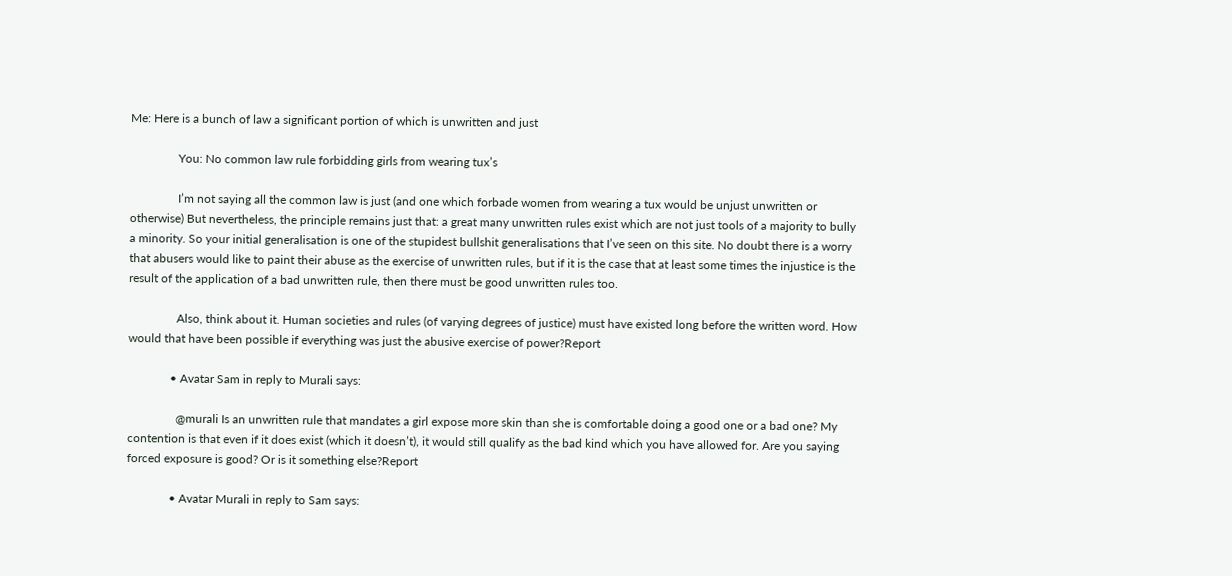Me: Here is a bunch of law a significant portion of which is unwritten and just

                You: No common law rule forbidding girls from wearing tux’s

                I’m not saying all the common law is just (and one which forbade women from wearing a tux would be unjust unwritten or otherwise) But nevertheless, the principle remains just that: a great many unwritten rules exist which are not just tools of a majority to bully a minority. So your initial generalisation is one of the stupidest bullshit generalisations that I’ve seen on this site. No doubt there is a worry that abusers would like to paint their abuse as the exercise of unwritten rules, but if it is the case that at least some times the injustice is the result of the application of a bad unwritten rule, then there must be good unwritten rules too.

                Also, think about it. Human societies and rules (of varying degrees of justice) must have existed long before the written word. How would that have been possible if everything was just the abusive exercise of power?Report

              • Avatar Sam in reply to Murali says:

                @murali Is an unwritten rule that mandates a girl expose more skin than she is comfortable doing a good one or a bad one? My contention is that even if it does exist (which it doesn’t), it would still qualify as the bad kind which you have allowed for. Are you saying forced exposure is good? Or is it something else?Report

              • Avatar Murali in reply to Sam says: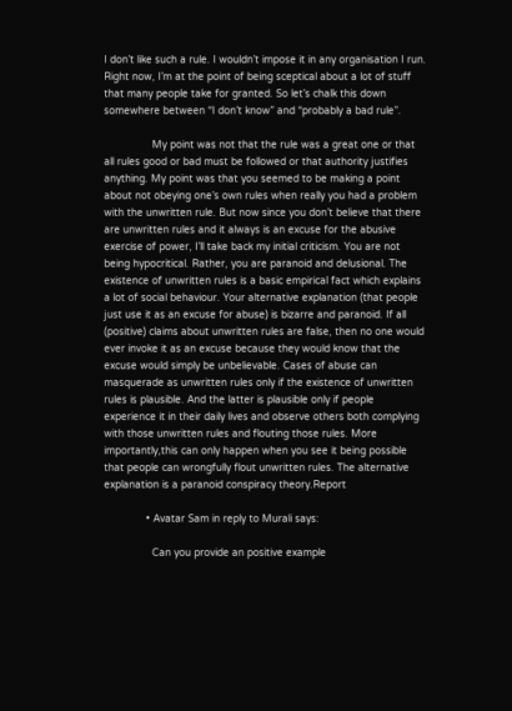I don’t like such a rule. I wouldn’t impose it in any organisation I run. Right now, I’m at the point of being sceptical about a lot of stuff that many people take for granted. So let’s chalk this down somewhere between “I don’t know” and “probably a bad rule”.

                My point was not that the rule was a great one or that all rules good or bad must be followed or that authority justifies anything. My point was that you seemed to be making a point about not obeying one’s own rules when really you had a problem with the unwritten rule. But now since you don’t believe that there are unwritten rules and it always is an excuse for the abusive exercise of power, I’ll take back my initial criticism. You are not being hypocritical. Rather, you are paranoid and delusional. The existence of unwritten rules is a basic empirical fact which explains a lot of social behaviour. Your alternative explanation (that people just use it as an excuse for abuse) is bizarre and paranoid. If all (positive) claims about unwritten rules are false, then no one would ever invoke it as an excuse because they would know that the excuse would simply be unbelievable. Cases of abuse can masquerade as unwritten rules only if the existence of unwritten rules is plausible. And the latter is plausible only if people experience it in their daily lives and observe others both complying with those unwritten rules and flouting those rules. More importantly,this can only happen when you see it being possible that people can wrongfully flout unwritten rules. The alternative explanation is a paranoid conspiracy theory.Report

              • Avatar Sam in reply to Murali says:

                Can you provide an positive example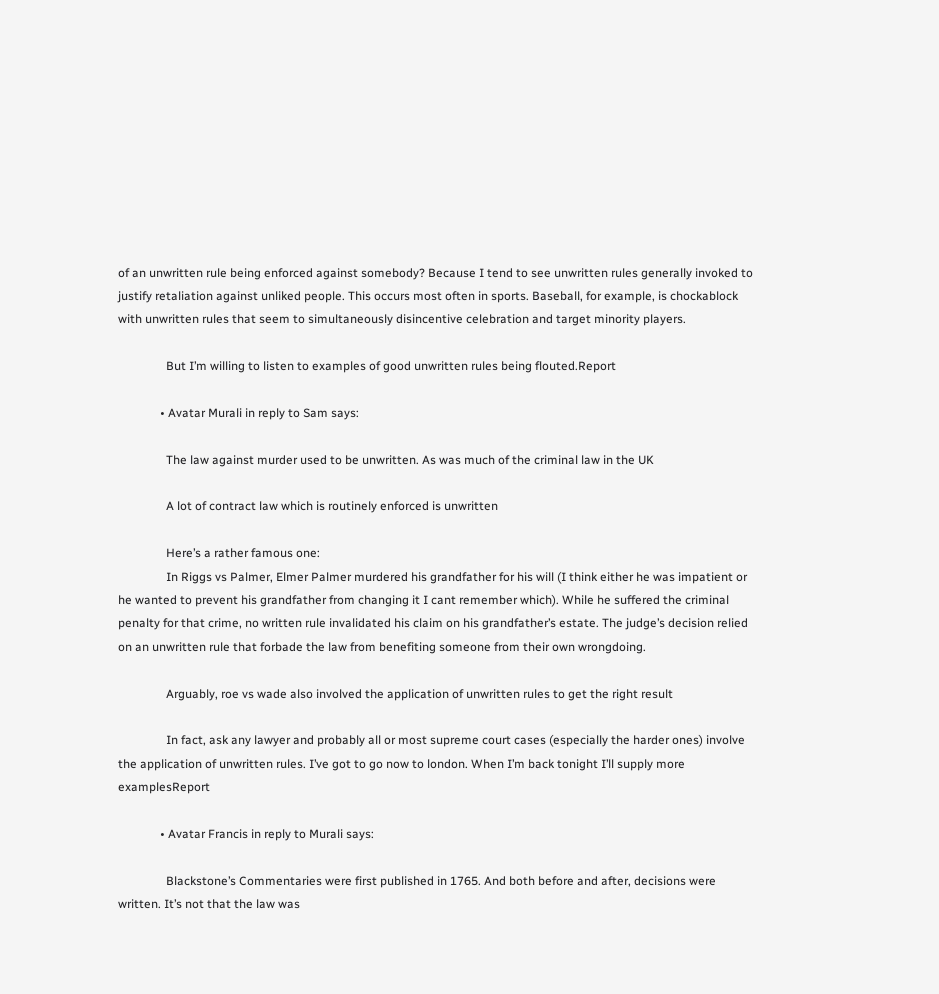of an unwritten rule being enforced against somebody? Because I tend to see unwritten rules generally invoked to justify retaliation against unliked people. This occurs most often in sports. Baseball, for example, is chockablock with unwritten rules that seem to simultaneously disincentive celebration and target minority players.

                But I’m willing to listen to examples of good unwritten rules being flouted.Report

              • Avatar Murali in reply to Sam says:

                The law against murder used to be unwritten. As was much of the criminal law in the UK

                A lot of contract law which is routinely enforced is unwritten

                Here’s a rather famous one:
                In Riggs vs Palmer, Elmer Palmer murdered his grandfather for his will (I think either he was impatient or he wanted to prevent his grandfather from changing it I cant remember which). While he suffered the criminal penalty for that crime, no written rule invalidated his claim on his grandfather’s estate. The judge’s decision relied on an unwritten rule that forbade the law from benefiting someone from their own wrongdoing.

                Arguably, roe vs wade also involved the application of unwritten rules to get the right result

                In fact, ask any lawyer and probably all or most supreme court cases (especially the harder ones) involve the application of unwritten rules. I’ve got to go now to london. When I’m back tonight I’ll supply more examplesReport

              • Avatar Francis in reply to Murali says:

                Blackstone’s Commentaries were first published in 1765. And both before and after, decisions were written. It’s not that the law was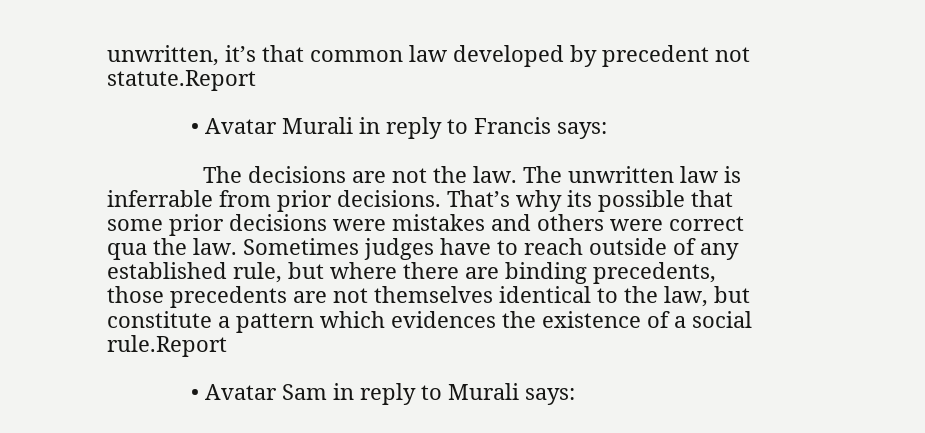unwritten, it’s that common law developed by precedent not statute.Report

              • Avatar Murali in reply to Francis says:

                The decisions are not the law. The unwritten law is inferrable from prior decisions. That’s why its possible that some prior decisions were mistakes and others were correct qua the law. Sometimes judges have to reach outside of any established rule, but where there are binding precedents, those precedents are not themselves identical to the law, but constitute a pattern which evidences the existence of a social rule.Report

              • Avatar Sam in reply to Murali says: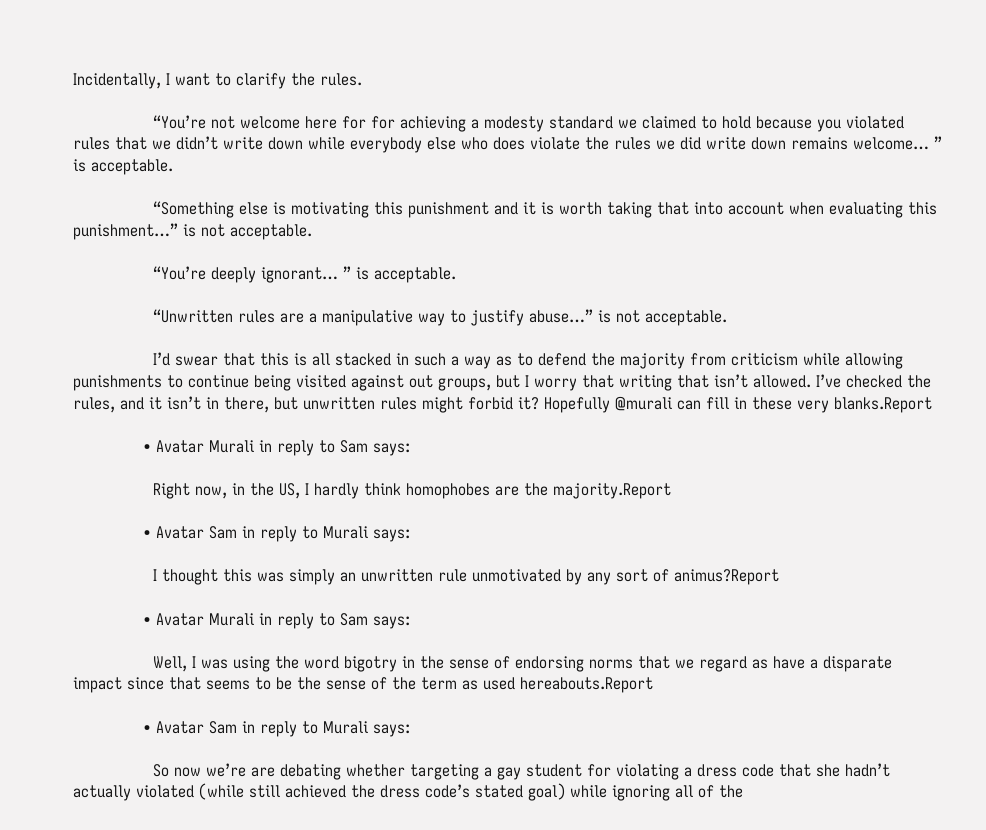Incidentally, I want to clarify the rules.

                “You’re not welcome here for for achieving a modesty standard we claimed to hold because you violated rules that we didn’t write down while everybody else who does violate the rules we did write down remains welcome… ” is acceptable.

                “Something else is motivating this punishment and it is worth taking that into account when evaluating this punishment…” is not acceptable.

                “You’re deeply ignorant… ” is acceptable.

                “Unwritten rules are a manipulative way to justify abuse…” is not acceptable.

                I’d swear that this is all stacked in such a way as to defend the majority from criticism while allowing punishments to continue being visited against out groups, but I worry that writing that isn’t allowed. I’ve checked the rules, and it isn’t in there, but unwritten rules might forbid it? Hopefully @murali can fill in these very blanks.Report

              • Avatar Murali in reply to Sam says:

                Right now, in the US, I hardly think homophobes are the majority.Report

              • Avatar Sam in reply to Murali says:

                I thought this was simply an unwritten rule unmotivated by any sort of animus?Report

              • Avatar Murali in reply to Sam says:

                Well, I was using the word bigotry in the sense of endorsing norms that we regard as have a disparate impact since that seems to be the sense of the term as used hereabouts.Report

              • Avatar Sam in reply to Murali says:

                So now we’re are debating whether targeting a gay student for violating a dress code that she hadn’t actually violated (while still achieved the dress code’s stated goal) while ignoring all of the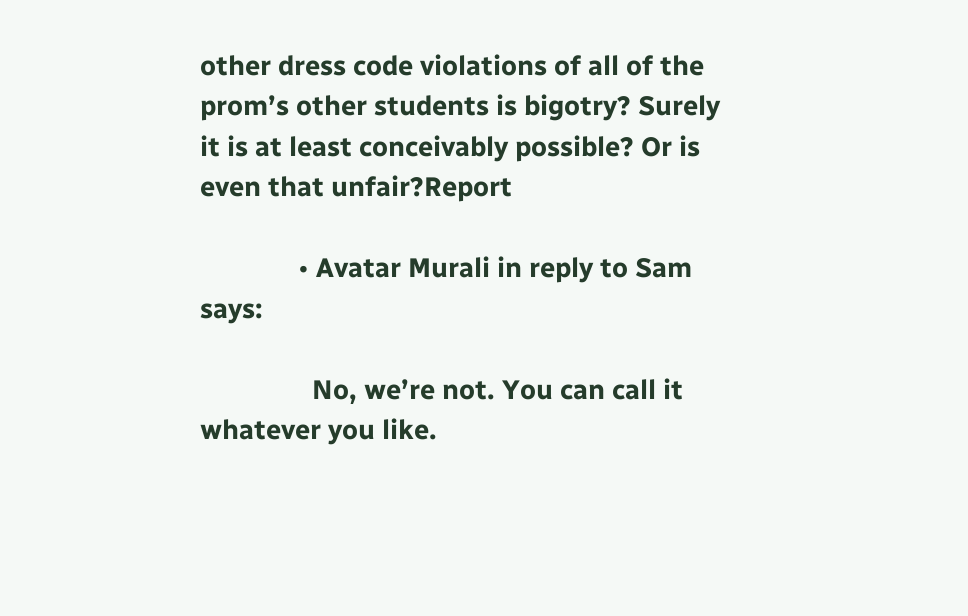other dress code violations of all of the prom’s other students is bigotry? Surely it is at least conceivably possible? Or is even that unfair?Report

              • Avatar Murali in reply to Sam says:

                No, we’re not. You can call it whatever you like.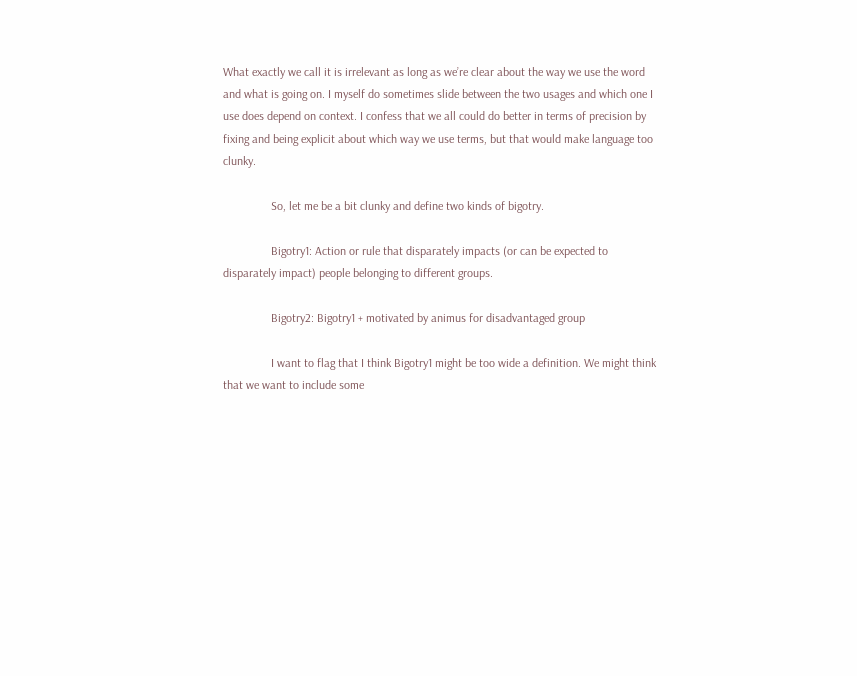What exactly we call it is irrelevant as long as we’re clear about the way we use the word and what is going on. I myself do sometimes slide between the two usages and which one I use does depend on context. I confess that we all could do better in terms of precision by fixing and being explicit about which way we use terms, but that would make language too clunky.

                So, let me be a bit clunky and define two kinds of bigotry.

                Bigotry1: Action or rule that disparately impacts (or can be expected to disparately impact) people belonging to different groups.

                Bigotry2: Bigotry1 + motivated by animus for disadvantaged group

                I want to flag that I think Bigotry1 might be too wide a definition. We might think that we want to include some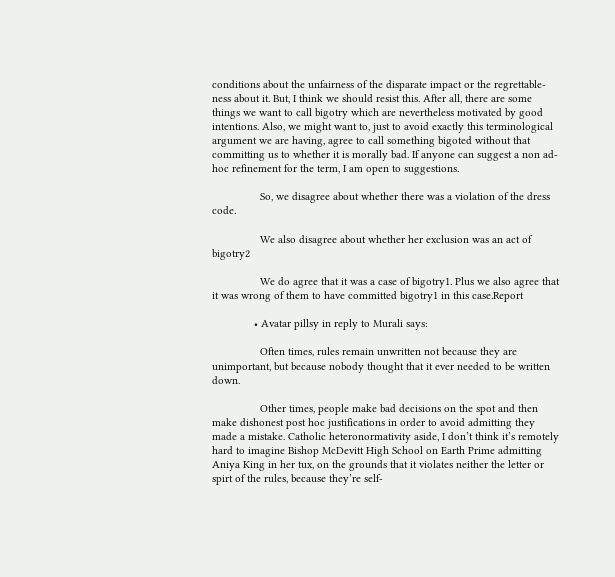conditions about the unfairness of the disparate impact or the regrettable-ness about it. But, I think we should resist this. After all, there are some things we want to call bigotry which are nevertheless motivated by good intentions. Also, we might want to, just to avoid exactly this terminological argument we are having, agree to call something bigoted without that committing us to whether it is morally bad. If anyone can suggest a non ad-hoc refinement for the term, I am open to suggestions.

                So, we disagree about whether there was a violation of the dress code.

                We also disagree about whether her exclusion was an act of bigotry2

                We do agree that it was a case of bigotry1. Plus we also agree that it was wrong of them to have committed bigotry1 in this case.Report

              • Avatar pillsy in reply to Murali says:

                Often times, rules remain unwritten not because they are unimportant, but because nobody thought that it ever needed to be written down.

                Other times, people make bad decisions on the spot and then make dishonest post hoc justifications in order to avoid admitting they made a mistake. Catholic heteronormativity aside, I don’t think it’s remotely hard to imagine Bishop McDevitt High School on Earth Prime admitting Aniya King in her tux, on the grounds that it violates neither the letter or spirt of the rules, because they’re self-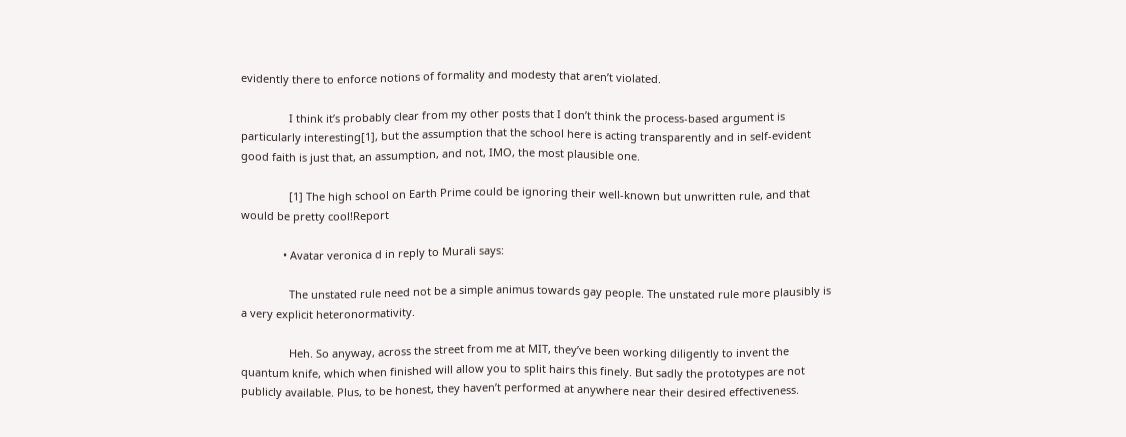evidently there to enforce notions of formality and modesty that aren’t violated.

                I think it’s probably clear from my other posts that I don’t think the process-based argument is particularly interesting[1], but the assumption that the school here is acting transparently and in self-evident good faith is just that, an assumption, and not, IMO, the most plausible one.

                [1] The high school on Earth Prime could be ignoring their well-known but unwritten rule, and that would be pretty cool!Report

              • Avatar veronica d in reply to Murali says:

                The unstated rule need not be a simple animus towards gay people. The unstated rule more plausibly is a very explicit heteronormativity.

                Heh. So anyway, across the street from me at MIT, they’ve been working diligently to invent the quantum knife, which when finished will allow you to split hairs this finely. But sadly the prototypes are not publicly available. Plus, to be honest, they haven’t performed at anywhere near their desired effectiveness.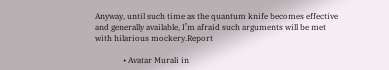Anyway, until such time as the quantum knife becomes effective and generally available, I’m afraid such arguments will be met with hilarious mockery.Report

              • Avatar Murali in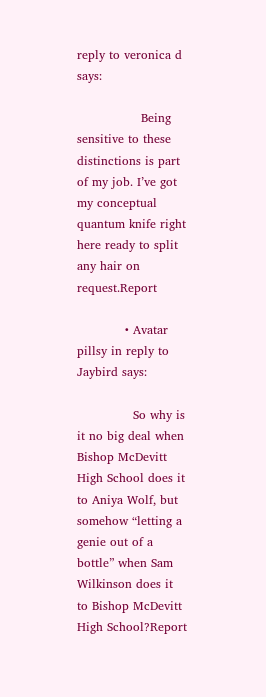reply to veronica d says:

                Being sensitive to these distinctions is part of my job. I’ve got my conceptual quantum knife right here ready to split any hair on request.Report

            • Avatar pillsy in reply to Jaybird says:

              So why is it no big deal when Bishop McDevitt High School does it to Aniya Wolf, but somehow “letting a genie out of a bottle” when Sam Wilkinson does it to Bishop McDevitt High School?Report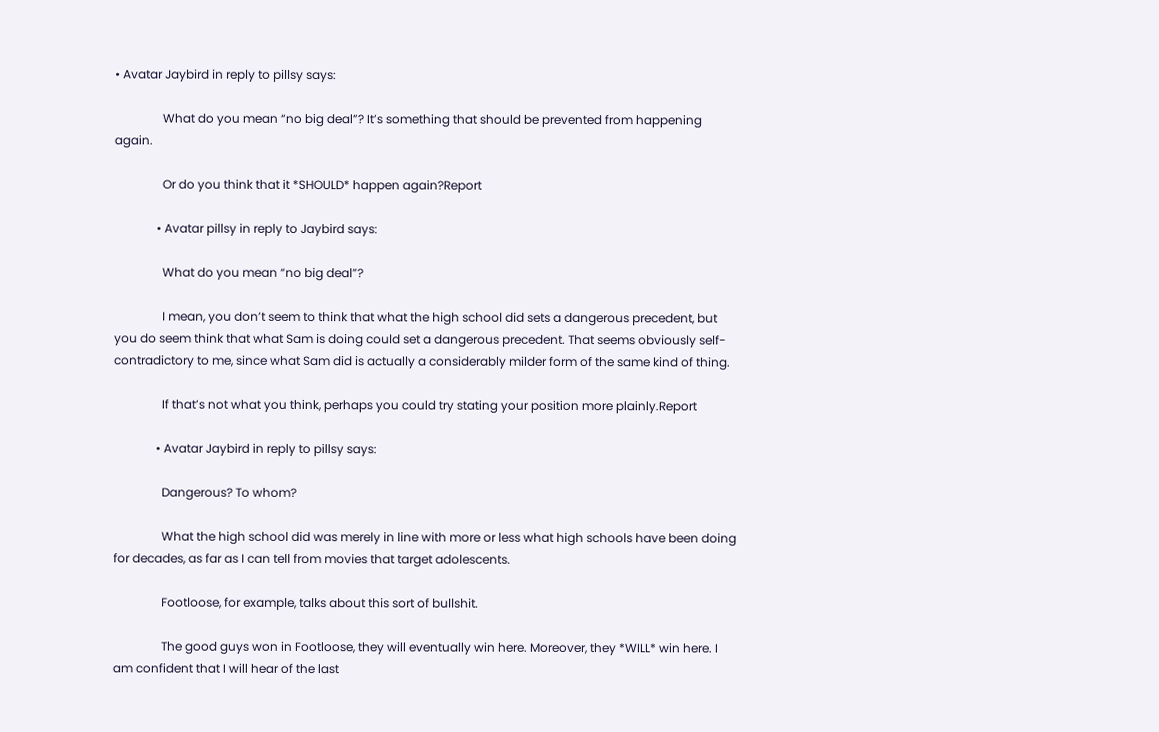• Avatar Jaybird in reply to pillsy says:

                What do you mean “no big deal”? It’s something that should be prevented from happening again.

                Or do you think that it *SHOULD* happen again?Report

              • Avatar pillsy in reply to Jaybird says:

                What do you mean “no big deal”?

                I mean, you don’t seem to think that what the high school did sets a dangerous precedent, but you do seem think that what Sam is doing could set a dangerous precedent. That seems obviously self-contradictory to me, since what Sam did is actually a considerably milder form of the same kind of thing.

                If that’s not what you think, perhaps you could try stating your position more plainly.Report

              • Avatar Jaybird in reply to pillsy says:

                Dangerous? To whom?

                What the high school did was merely in line with more or less what high schools have been doing for decades, as far as I can tell from movies that target adolescents.

                Footloose, for example, talks about this sort of bullshit.

                The good guys won in Footloose, they will eventually win here. Moreover, they *WILL* win here. I am confident that I will hear of the last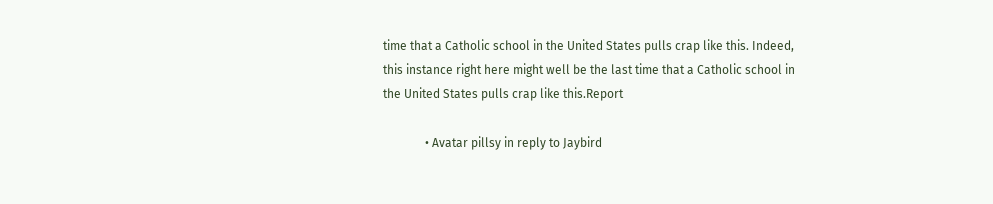time that a Catholic school in the United States pulls crap like this. Indeed, this instance right here might well be the last time that a Catholic school in the United States pulls crap like this.Report

              • Avatar pillsy in reply to Jaybird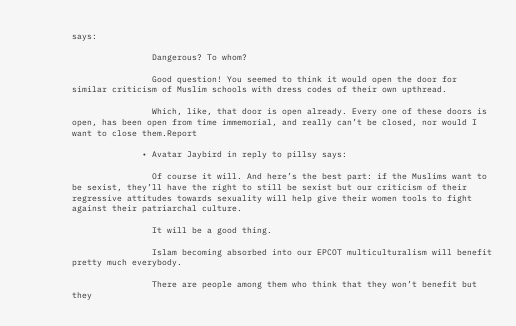says:

                Dangerous? To whom?

                Good question! You seemed to think it would open the door for similar criticism of Muslim schools with dress codes of their own upthread.

                Which, like, that door is open already. Every one of these doors is open, has been open from time immemorial, and really can’t be closed, nor would I want to close them.Report

              • Avatar Jaybird in reply to pillsy says:

                Of course it will. And here’s the best part: if the Muslims want to be sexist, they’ll have the right to still be sexist but our criticism of their regressive attitudes towards sexuality will help give their women tools to fight against their patriarchal culture.

                It will be a good thing.

                Islam becoming absorbed into our EPCOT multiculturalism will benefit pretty much everybody.

                There are people among them who think that they won’t benefit but they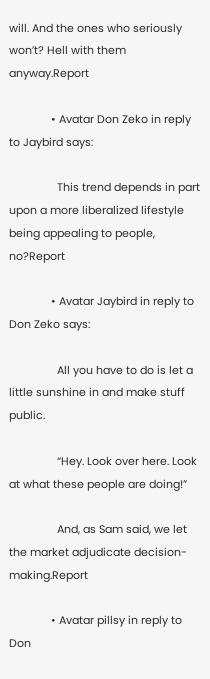will. And the ones who seriously won’t? Hell with them anyway.Report

              • Avatar Don Zeko in reply to Jaybird says:

                This trend depends in part upon a more liberalized lifestyle being appealing to people, no?Report

              • Avatar Jaybird in reply to Don Zeko says:

                All you have to do is let a little sunshine in and make stuff public.

                “Hey. Look over here. Look at what these people are doing!”

                And, as Sam said, we let the market adjudicate decision-making.Report

              • Avatar pillsy in reply to Don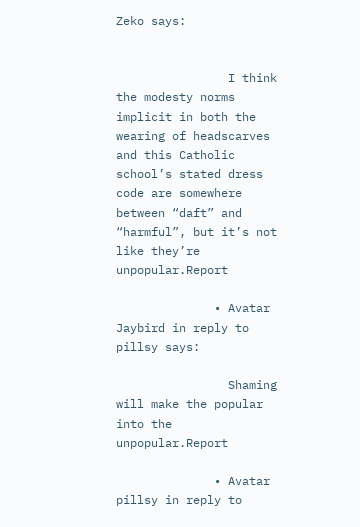Zeko says:


                I think the modesty norms implicit in both the wearing of headscarves and this Catholic school’s stated dress code are somewhere between “daft” and “harmful”, but it’s not like they’re unpopular.Report

              • Avatar Jaybird in reply to pillsy says:

                Shaming will make the popular into the unpopular.Report

              • Avatar pillsy in reply to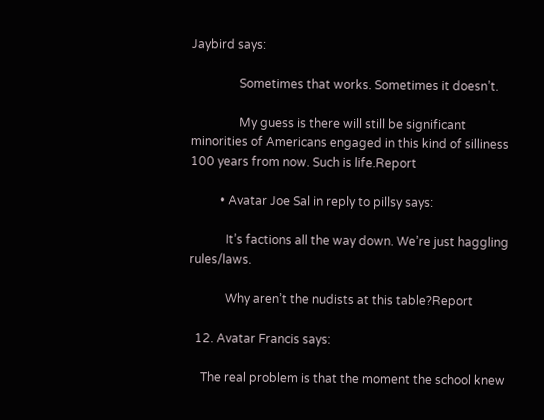Jaybird says:

                Sometimes that works. Sometimes it doesn’t.

                My guess is there will still be significant minorities of Americans engaged in this kind of silliness 100 years from now. Such is life.Report

          • Avatar Joe Sal in reply to pillsy says:

            It’s factions all the way down. We’re just haggling rules/laws.

            Why aren’t the nudists at this table?Report

  12. Avatar Francis says:

    The real problem is that the moment the school knew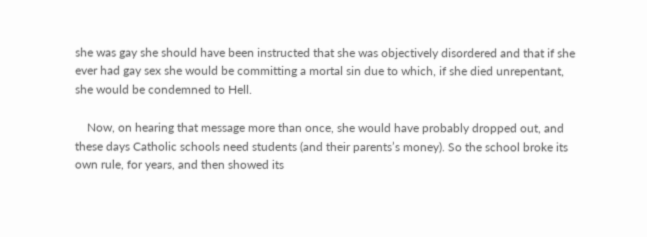she was gay she should have been instructed that she was objectively disordered and that if she ever had gay sex she would be committing a mortal sin due to which, if she died unrepentant, she would be condemned to Hell.

    Now, on hearing that message more than once, she would have probably dropped out, and these days Catholic schools need students (and their parents’s money). So the school broke its own rule, for years, and then showed its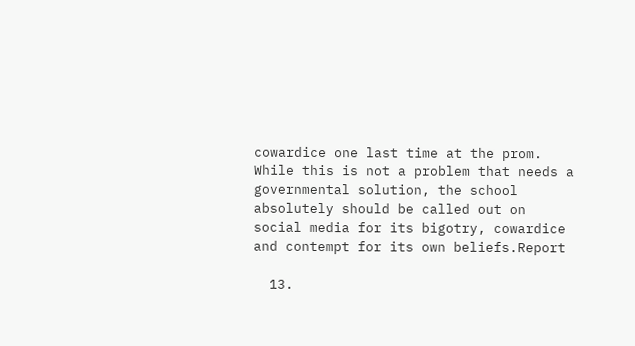cowardice one last time at the prom. While this is not a problem that needs a governmental solution, the school absolutely should be called out on social media for its bigotry, cowardice and contempt for its own beliefs.Report

  13.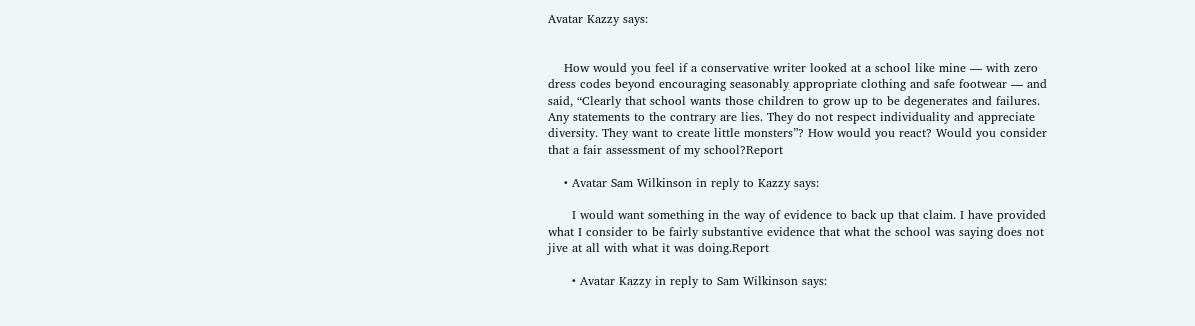Avatar Kazzy says:


    How would you feel if a conservative writer looked at a school like mine — with zero dress codes beyond encouraging seasonably appropriate clothing and safe footwear — and said, “Clearly that school wants those children to grow up to be degenerates and failures. Any statements to the contrary are lies. They do not respect individuality and appreciate diversity. They want to create little monsters”? How would you react? Would you consider that a fair assessment of my school?Report

    • Avatar Sam Wilkinson in reply to Kazzy says:

      I would want something in the way of evidence to back up that claim. I have provided what I consider to be fairly substantive evidence that what the school was saying does not jive at all with what it was doing.Report

      • Avatar Kazzy in reply to Sam Wilkinson says: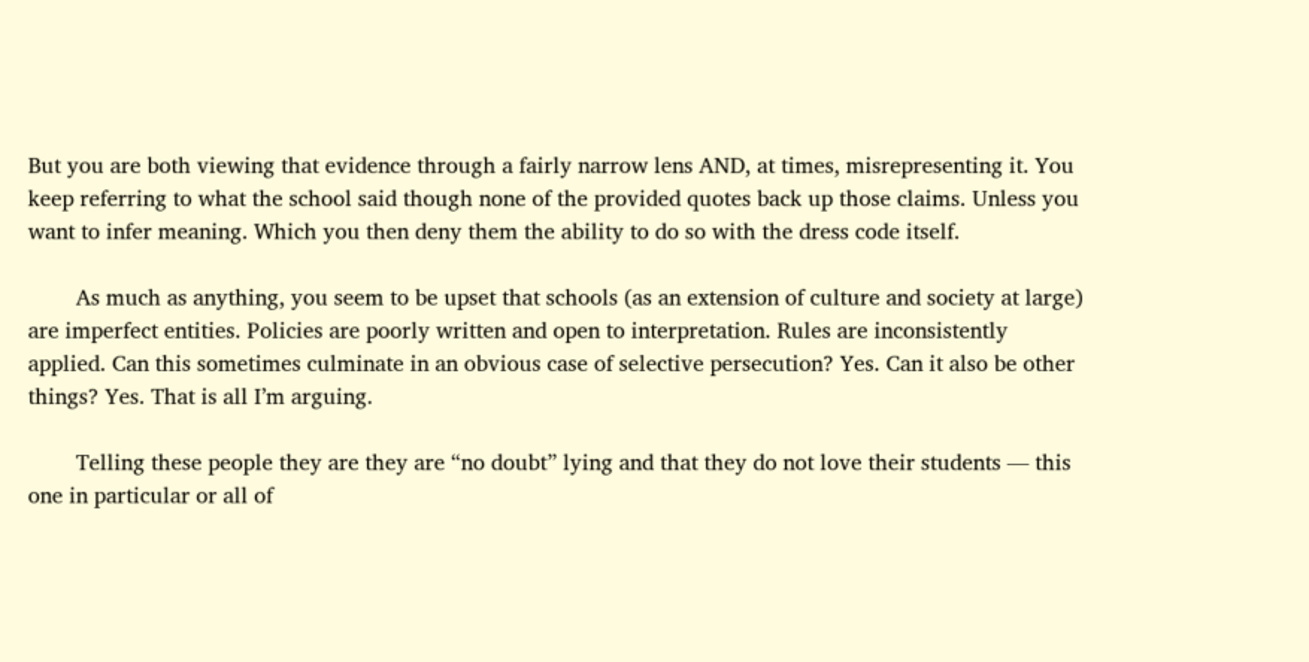But you are both viewing that evidence through a fairly narrow lens AND, at times, misrepresenting it. You keep referring to what the school said though none of the provided quotes back up those claims. Unless you want to infer meaning. Which you then deny them the ability to do so with the dress code itself.

        As much as anything, you seem to be upset that schools (as an extension of culture and society at large) are imperfect entities. Policies are poorly written and open to interpretation. Rules are inconsistently applied. Can this sometimes culminate in an obvious case of selective persecution? Yes. Can it also be other things? Yes. That is all I’m arguing.

        Telling these people they are they are “no doubt” lying and that they do not love their students — this one in particular or all of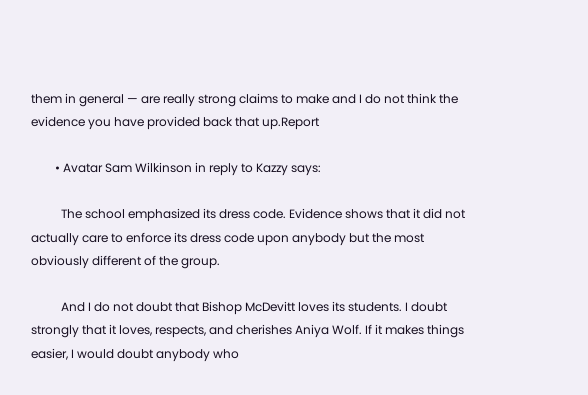them in general — are really strong claims to make and I do not think the evidence you have provided back that up.Report

        • Avatar Sam Wilkinson in reply to Kazzy says:

          The school emphasized its dress code. Evidence shows that it did not actually care to enforce its dress code upon anybody but the most obviously different of the group.

          And I do not doubt that Bishop McDevitt loves its students. I doubt strongly that it loves, respects, and cherishes Aniya Wolf. If it makes things easier, I would doubt anybody who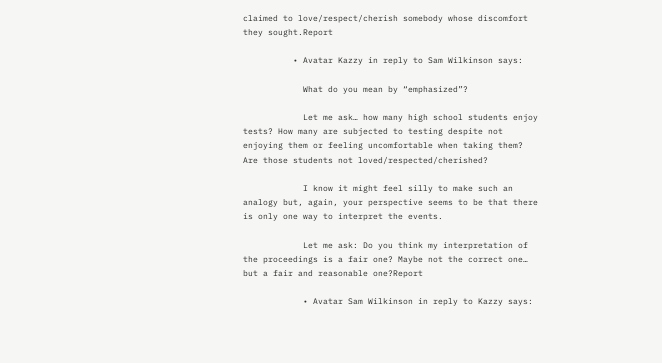claimed to love/respect/cherish somebody whose discomfort they sought.Report

          • Avatar Kazzy in reply to Sam Wilkinson says:

            What do you mean by “emphasized”?

            Let me ask… how many high school students enjoy tests? How many are subjected to testing despite not enjoying them or feeling uncomfortable when taking them? Are those students not loved/respected/cherished?

            I know it might feel silly to make such an analogy but, again, your perspective seems to be that there is only one way to interpret the events.

            Let me ask: Do you think my interpretation of the proceedings is a fair one? Maybe not the correct one… but a fair and reasonable one?Report

            • Avatar Sam Wilkinson in reply to Kazzy says: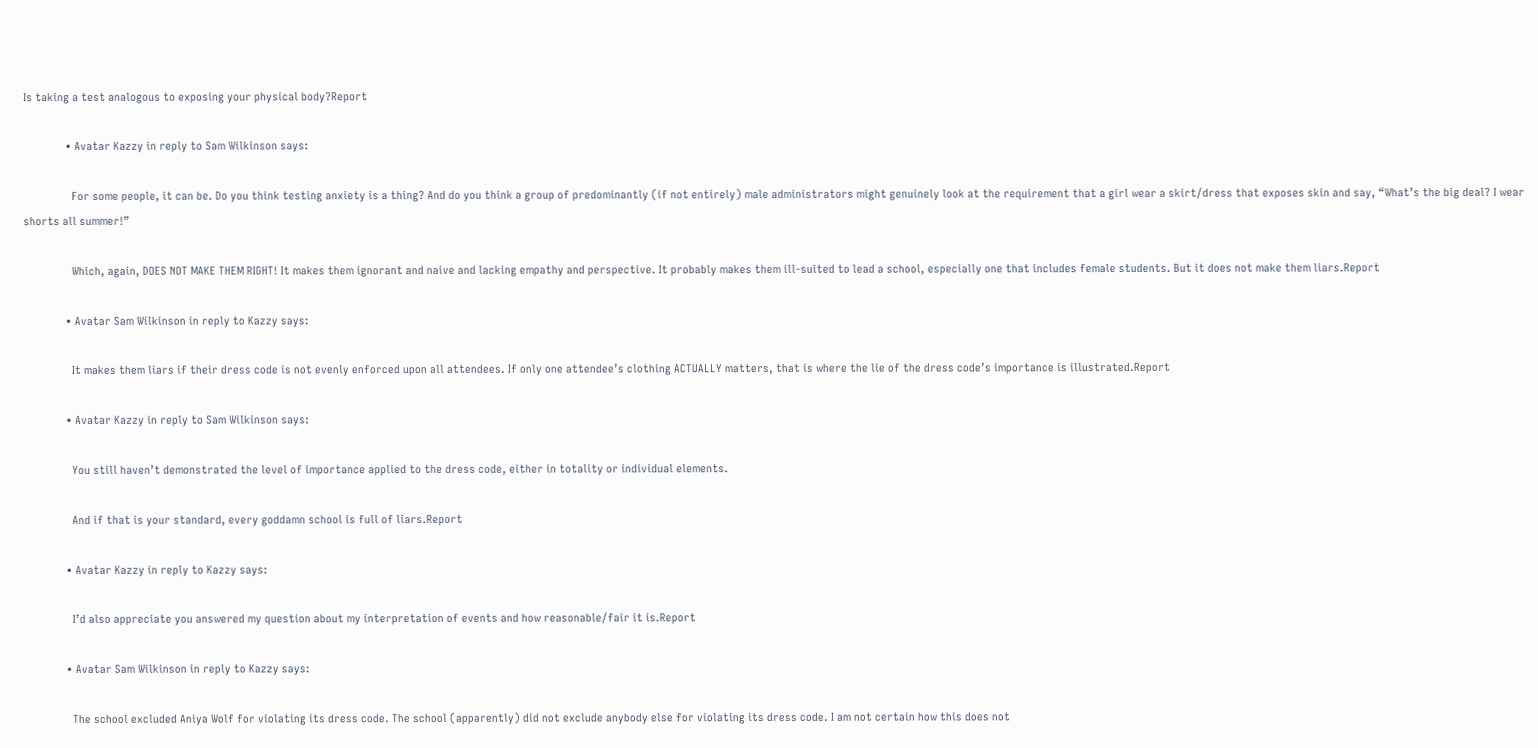Is taking a test analogous to exposing your physical body?Report

              • Avatar Kazzy in reply to Sam Wilkinson says:

                For some people, it can be. Do you think testing anxiety is a thing? And do you think a group of predominantly (if not entirely) male administrators might genuinely look at the requirement that a girl wear a skirt/dress that exposes skin and say, “What’s the big deal? I wear shorts all summer!”

                Which, again, DOES NOT MAKE THEM RIGHT! It makes them ignorant and naive and lacking empathy and perspective. It probably makes them ill-suited to lead a school, especially one that includes female students. But it does not make them liars.Report

              • Avatar Sam Wilkinson in reply to Kazzy says:

                It makes them liars if their dress code is not evenly enforced upon all attendees. If only one attendee’s clothing ACTUALLY matters, that is where the lie of the dress code’s importance is illustrated.Report

              • Avatar Kazzy in reply to Sam Wilkinson says:

                You still haven’t demonstrated the level of importance applied to the dress code, either in totality or individual elements.

                And if that is your standard, every goddamn school is full of liars.Report

              • Avatar Kazzy in reply to Kazzy says:

                I’d also appreciate you answered my question about my interpretation of events and how reasonable/fair it is.Report

              • Avatar Sam Wilkinson in reply to Kazzy says:

                The school excluded Aniya Wolf for violating its dress code. The school (apparently) did not exclude anybody else for violating its dress code. I am not certain how this does not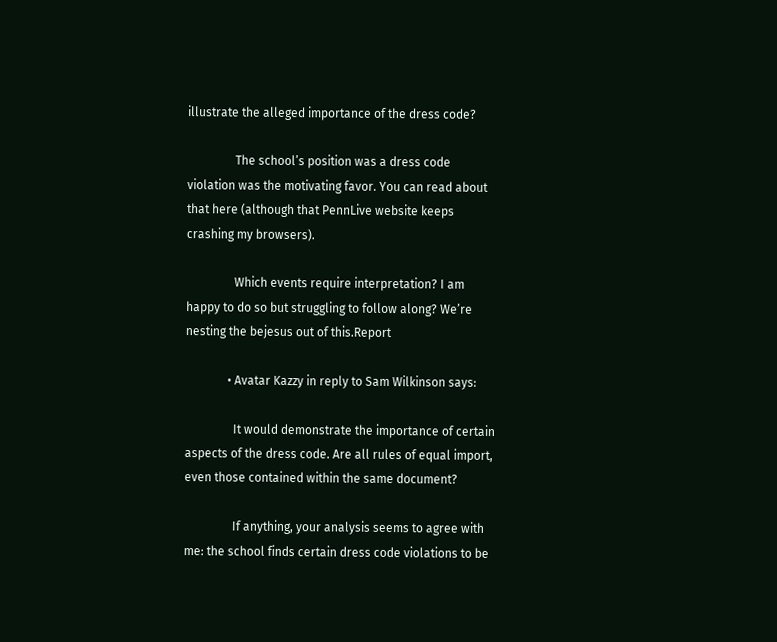illustrate the alleged importance of the dress code?

                The school’s position was a dress code violation was the motivating favor. You can read about that here (although that PennLive website keeps crashing my browsers).

                Which events require interpretation? I am happy to do so but struggling to follow along? We’re nesting the bejesus out of this.Report

              • Avatar Kazzy in reply to Sam Wilkinson says:

                It would demonstrate the importance of certain aspects of the dress code. Are all rules of equal import, even those contained within the same document?

                If anything, your analysis seems to agree with me: the school finds certain dress code violations to be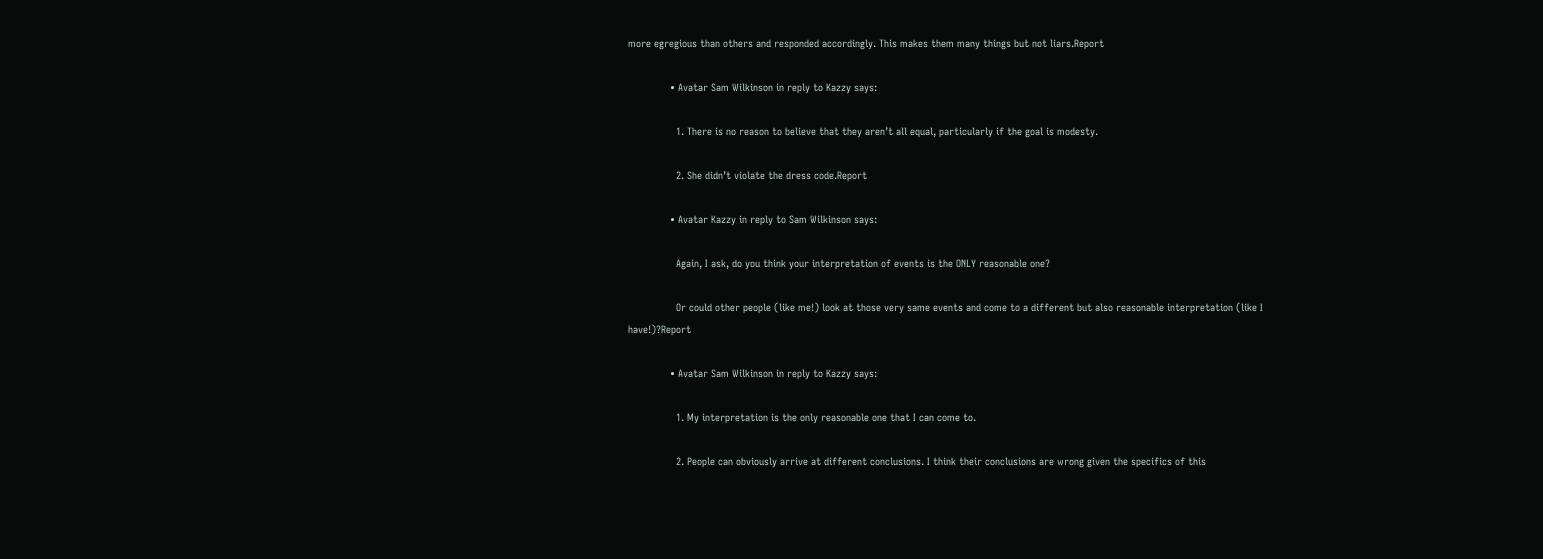more egregious than others and responded accordingly. This makes them many things but not liars.Report

              • Avatar Sam Wilkinson in reply to Kazzy says:

                1. There is no reason to believe that they aren’t all equal, particularly if the goal is modesty.

                2. She didn’t violate the dress code.Report

              • Avatar Kazzy in reply to Sam Wilkinson says:

                Again, I ask, do you think your interpretation of events is the ONLY reasonable one?

                Or could other people (like me!) look at those very same events and come to a different but also reasonable interpretation (like I have!)?Report

              • Avatar Sam Wilkinson in reply to Kazzy says:

                1. My interpretation is the only reasonable one that I can come to.

                2. People can obviously arrive at different conclusions. I think their conclusions are wrong given the specifics of this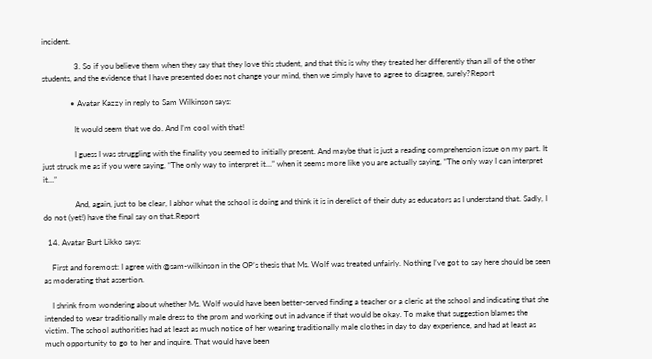incident.

                3. So if you believe them when they say that they love this student, and that this is why they treated her differently than all of the other students, and the evidence that I have presented does not change your mind, then we simply have to agree to disagree, surely?Report

              • Avatar Kazzy in reply to Sam Wilkinson says:

                It would seem that we do. And I’m cool with that!

                I guess I was struggling with the finality you seemed to initially present. And maybe that is just a reading comprehension issue on my part. It just struck me as if you were saying, “The only way to interpret it…” when it seems more like you are actually saying, “The only way I can interpret it…”

                And, again, just to be clear, I abhor what the school is doing and think it is in derelict of their duty as educators as I understand that. Sadly, I do not (yet!) have the final say on that.Report

  14. Avatar Burt Likko says:

    First and foremost: I agree with @sam-wilkinson in the OP’s thesis that Ms. Wolf was treated unfairly. Nothing I’ve got to say here should be seen as moderating that assertion.

    I shrink from wondering about whether Ms. Wolf would have been better-served finding a teacher or a cleric at the school and indicating that she intended to wear traditionally male dress to the prom and working out in advance if that would be okay. To make that suggestion blames the victim. The school authorities had at least as much notice of her wearing traditionally male clothes in day to day experience, and had at least as much opportunity to go to her and inquire. That would have been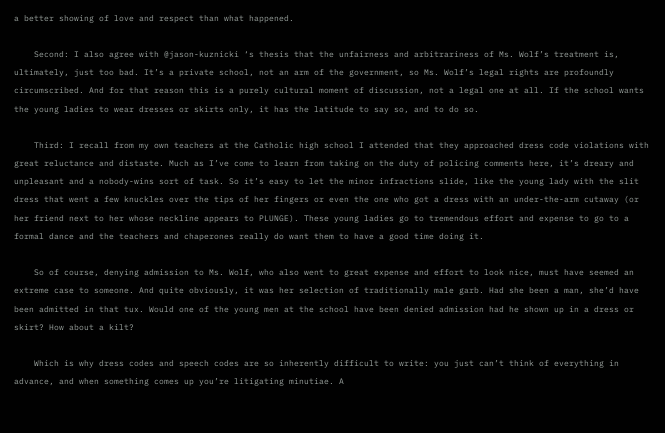a better showing of love and respect than what happened.

    Second: I also agree with @jason-kuznicki ‘s thesis that the unfairness and arbitrariness of Ms. Wolf’s treatment is, ultimately, just too bad. It’s a private school, not an arm of the government, so Ms. Wolf’s legal rights are profoundly circumscribed. And for that reason this is a purely cultural moment of discussion, not a legal one at all. If the school wants the young ladies to wear dresses or skirts only, it has the latitude to say so, and to do so.

    Third: I recall from my own teachers at the Catholic high school I attended that they approached dress code violations with great reluctance and distaste. Much as I’ve come to learn from taking on the duty of policing comments here, it’s dreary and unpleasant and a nobody-wins sort of task. So it’s easy to let the minor infractions slide, like the young lady with the slit dress that went a few knuckles over the tips of her fingers or even the one who got a dress with an under-the-arm cutaway (or her friend next to her whose neckline appears to PLUNGE). These young ladies go to tremendous effort and expense to go to a formal dance and the teachers and chaperones really do want them to have a good time doing it.

    So of course, denying admission to Ms. Wolf, who also went to great expense and effort to look nice, must have seemed an extreme case to someone. And quite obviously, it was her selection of traditionally male garb. Had she been a man, she’d have been admitted in that tux. Would one of the young men at the school have been denied admission had he shown up in a dress or skirt? How about a kilt?

    Which is why dress codes and speech codes are so inherently difficult to write: you just can’t think of everything in advance, and when something comes up you’re litigating minutiae. A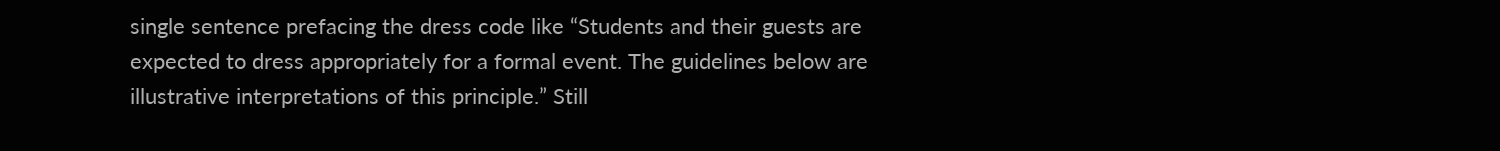single sentence prefacing the dress code like “Students and their guests are expected to dress appropriately for a formal event. The guidelines below are illustrative interpretations of this principle.” Still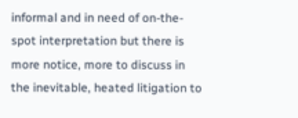informal and in need of on-the-spot interpretation but there is more notice, more to discuss in the inevitable, heated litigation to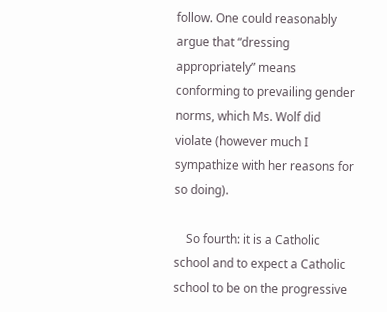follow. One could reasonably argue that “dressing appropriately” means conforming to prevailing gender norms, which Ms. Wolf did violate (however much I sympathize with her reasons for so doing).

    So fourth: it is a Catholic school and to expect a Catholic school to be on the progressive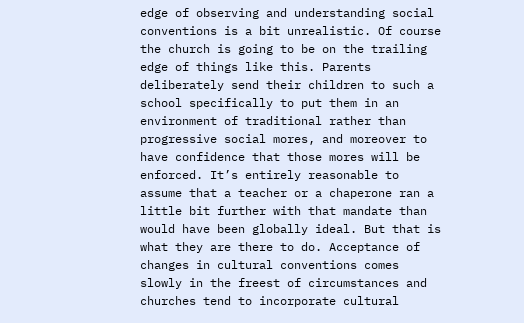edge of observing and understanding social conventions is a bit unrealistic. Of course the church is going to be on the trailing edge of things like this. Parents deliberately send their children to such a school specifically to put them in an environment of traditional rather than progressive social mores, and moreover to have confidence that those mores will be enforced. It’s entirely reasonable to assume that a teacher or a chaperone ran a little bit further with that mandate than would have been globally ideal. But that is what they are there to do. Acceptance of changes in cultural conventions comes slowly in the freest of circumstances and churches tend to incorporate cultural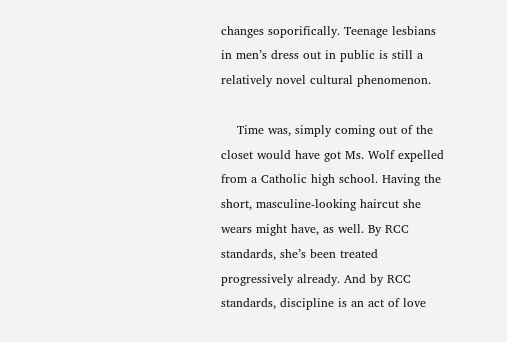changes soporifically. Teenage lesbians in men’s dress out in public is still a relatively novel cultural phenomenon.

    Time was, simply coming out of the closet would have got Ms. Wolf expelled from a Catholic high school. Having the short, masculine-looking haircut she wears might have, as well. By RCC standards, she’s been treated progressively already. And by RCC standards, discipline is an act of love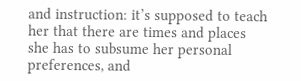and instruction: it’s supposed to teach her that there are times and places she has to subsume her personal preferences, and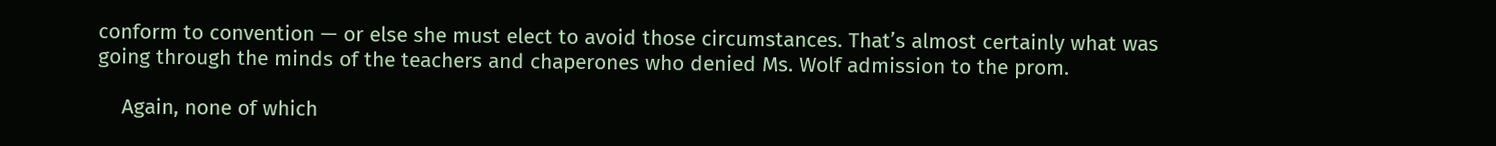conform to convention — or else she must elect to avoid those circumstances. That’s almost certainly what was going through the minds of the teachers and chaperones who denied Ms. Wolf admission to the prom.

    Again, none of which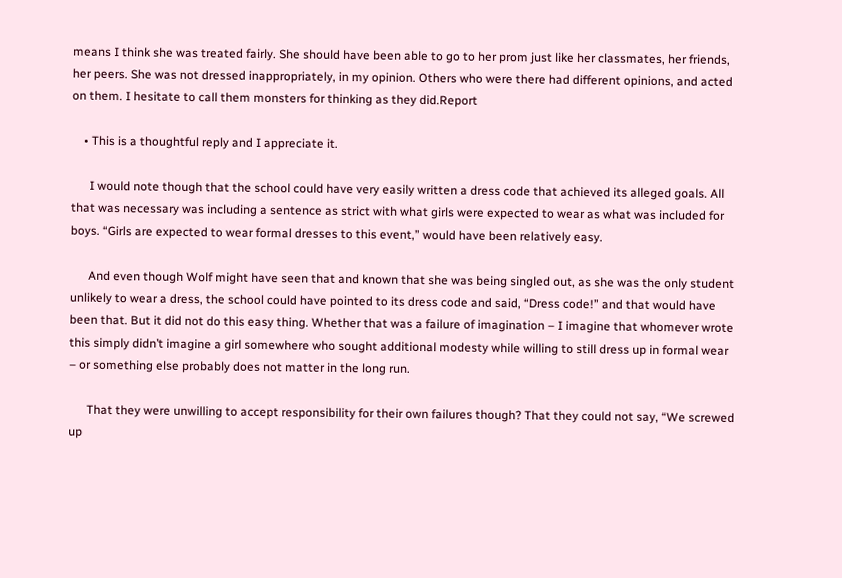means I think she was treated fairly. She should have been able to go to her prom just like her classmates, her friends, her peers. She was not dressed inappropriately, in my opinion. Others who were there had different opinions, and acted on them. I hesitate to call them monsters for thinking as they did.Report

    • This is a thoughtful reply and I appreciate it.

      I would note though that the school could have very easily written a dress code that achieved its alleged goals. All that was necessary was including a sentence as strict with what girls were expected to wear as what was included for boys. “Girls are expected to wear formal dresses to this event,” would have been relatively easy.

      And even though Wolf might have seen that and known that she was being singled out, as she was the only student unlikely to wear a dress, the school could have pointed to its dress code and said, “Dress code!” and that would have been that. But it did not do this easy thing. Whether that was a failure of imagination – I imagine that whomever wrote this simply didn’t imagine a girl somewhere who sought additional modesty while willing to still dress up in formal wear – or something else probably does not matter in the long run.

      That they were unwilling to accept responsibility for their own failures though? That they could not say, “We screwed up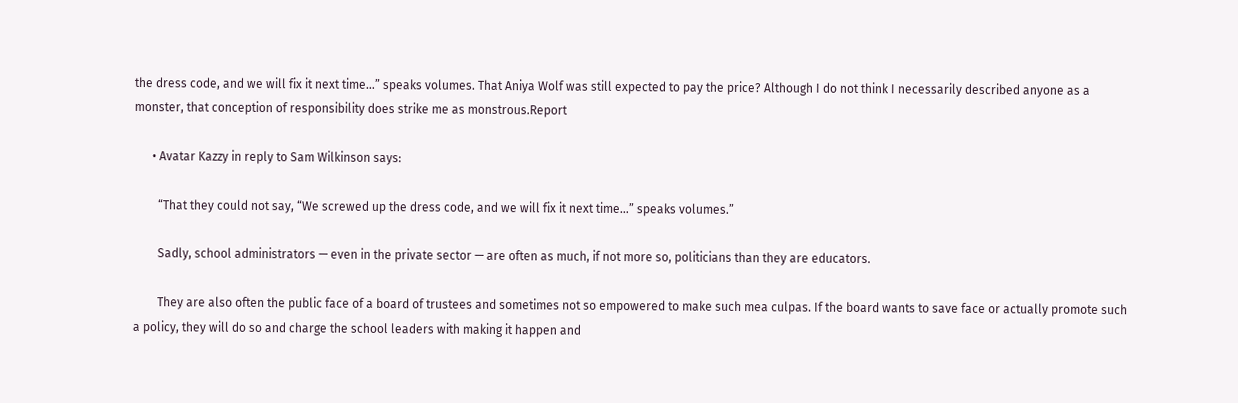the dress code, and we will fix it next time…” speaks volumes. That Aniya Wolf was still expected to pay the price? Although I do not think I necessarily described anyone as a monster, that conception of responsibility does strike me as monstrous.Report

      • Avatar Kazzy in reply to Sam Wilkinson says:

        “That they could not say, “We screwed up the dress code, and we will fix it next time…” speaks volumes.”

        Sadly, school administrators — even in the private sector — are often as much, if not more so, politicians than they are educators.

        They are also often the public face of a board of trustees and sometimes not so empowered to make such mea culpas. If the board wants to save face or actually promote such a policy, they will do so and charge the school leaders with making it happen and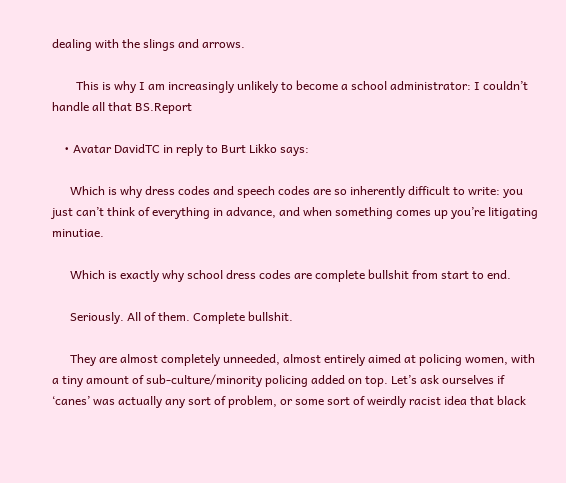dealing with the slings and arrows.

        This is why I am increasingly unlikely to become a school administrator: I couldn’t handle all that BS.Report

    • Avatar DavidTC in reply to Burt Likko says:

      Which is why dress codes and speech codes are so inherently difficult to write: you just can’t think of everything in advance, and when something comes up you’re litigating minutiae.

      Which is exactly why school dress codes are complete bullshit from start to end.

      Seriously. All of them. Complete bullshit.

      They are almost completely unneeded, almost entirely aimed at policing women, with a tiny amount of sub-culture/minority policing added on top. Let’s ask ourselves if ‘canes’ was actually any sort of problem, or some sort of weirdly racist idea that black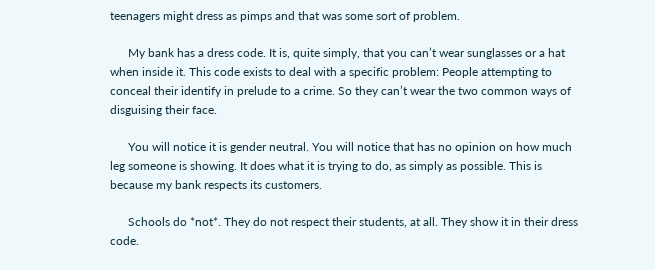teenagers might dress as pimps and that was some sort of problem.

      My bank has a dress code. It is, quite simply, that you can’t wear sunglasses or a hat when inside it. This code exists to deal with a specific problem: People attempting to conceal their identify in prelude to a crime. So they can’t wear the two common ways of disguising their face.

      You will notice it is gender neutral. You will notice that has no opinion on how much leg someone is showing. It does what it is trying to do, as simply as possible. This is because my bank respects its customers.

      Schools do *not*. They do not respect their students, at all. They show it in their dress code.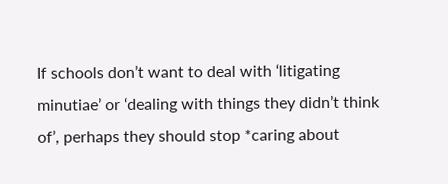If schools don’t want to deal with ‘litigating minutiae’ or ‘dealing with things they didn’t think of’, perhaps they should stop *caring about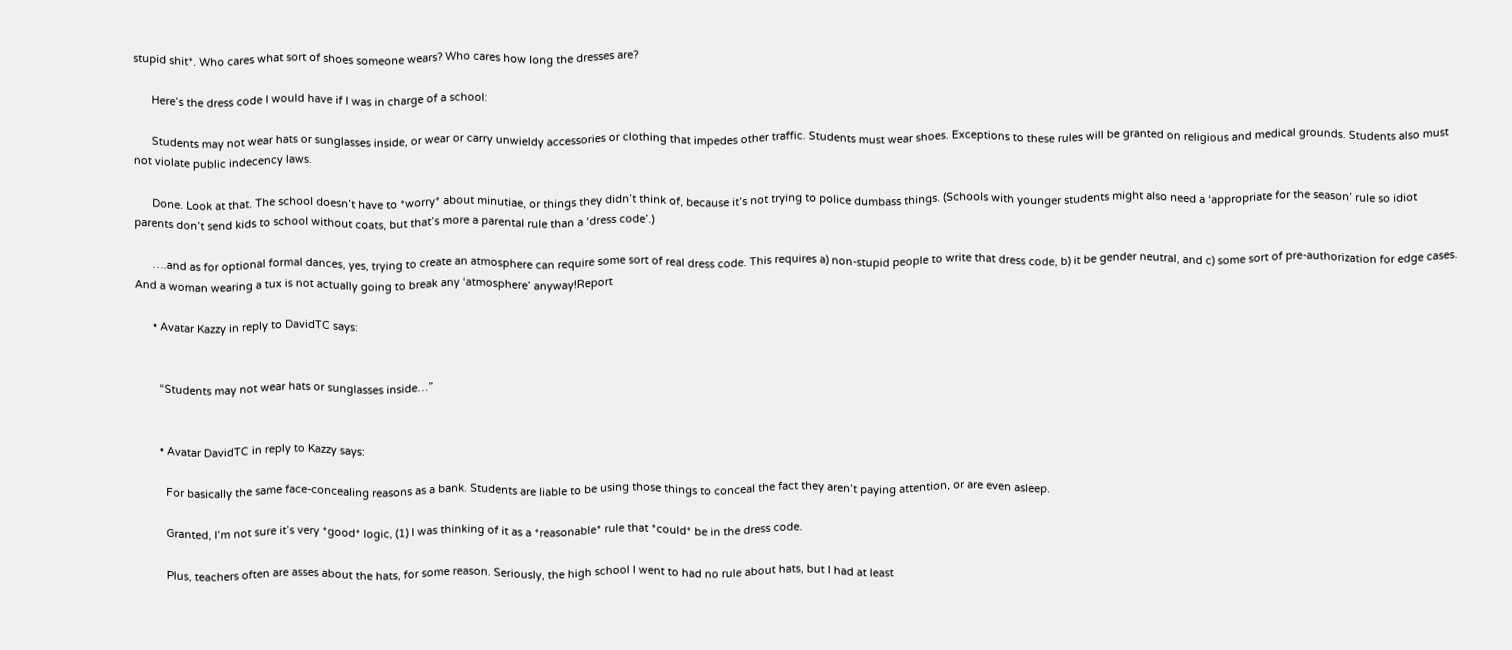stupid shit*. Who cares what sort of shoes someone wears? Who cares how long the dresses are?

      Here’s the dress code I would have if I was in charge of a school:

      Students may not wear hats or sunglasses inside, or wear or carry unwieldy accessories or clothing that impedes other traffic. Students must wear shoes. Exceptions to these rules will be granted on religious and medical grounds. Students also must not violate public indecency laws.

      Done. Look at that. The school doesn’t have to *worry* about minutiae, or things they didn’t think of, because it’s not trying to police dumbass things. (Schools with younger students might also need a ‘appropriate for the season’ rule so idiot parents don’t send kids to school without coats, but that’s more a parental rule than a ‘dress code’.)

      ….and as for optional formal dances, yes, trying to create an atmosphere can require some sort of real dress code. This requires a) non-stupid people to write that dress code, b) it be gender neutral, and c) some sort of pre-authorization for edge cases. And a woman wearing a tux is not actually going to break any ‘atmosphere’ anyway!Report

      • Avatar Kazzy in reply to DavidTC says:


        “Students may not wear hats or sunglasses inside…”


        • Avatar DavidTC in reply to Kazzy says:

          For basically the same face-concealing reasons as a bank. Students are liable to be using those things to conceal the fact they aren’t paying attention, or are even asleep.

          Granted, I’m not sure it’s very *good* logic, (1) I was thinking of it as a *reasonable* rule that *could* be in the dress code.

          Plus, teachers often are asses about the hats, for some reason. Seriously, the high school I went to had no rule about hats, but I had at least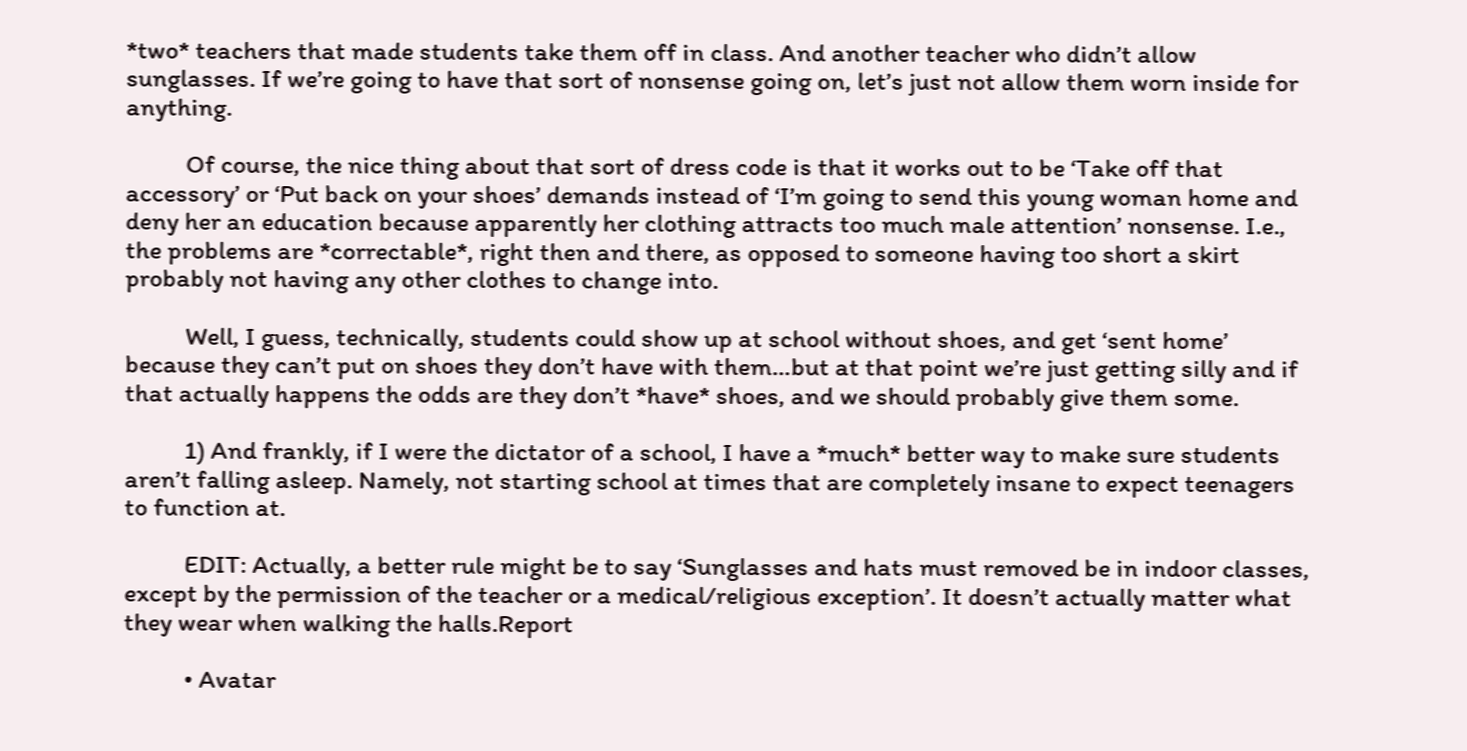*two* teachers that made students take them off in class. And another teacher who didn’t allow sunglasses. If we’re going to have that sort of nonsense going on, let’s just not allow them worn inside for anything.

          Of course, the nice thing about that sort of dress code is that it works out to be ‘Take off that accessory’ or ‘Put back on your shoes’ demands instead of ‘I’m going to send this young woman home and deny her an education because apparently her clothing attracts too much male attention’ nonsense. I.e., the problems are *correctable*, right then and there, as opposed to someone having too short a skirt probably not having any other clothes to change into.

          Well, I guess, technically, students could show up at school without shoes, and get ‘sent home’ because they can’t put on shoes they don’t have with them…but at that point we’re just getting silly and if that actually happens the odds are they don’t *have* shoes, and we should probably give them some.

          1) And frankly, if I were the dictator of a school, I have a *much* better way to make sure students aren’t falling asleep. Namely, not starting school at times that are completely insane to expect teenagers to function at.

          EDIT: Actually, a better rule might be to say ‘Sunglasses and hats must removed be in indoor classes, except by the permission of the teacher or a medical/religious exception’. It doesn’t actually matter what they wear when walking the halls.Report

          • Avatar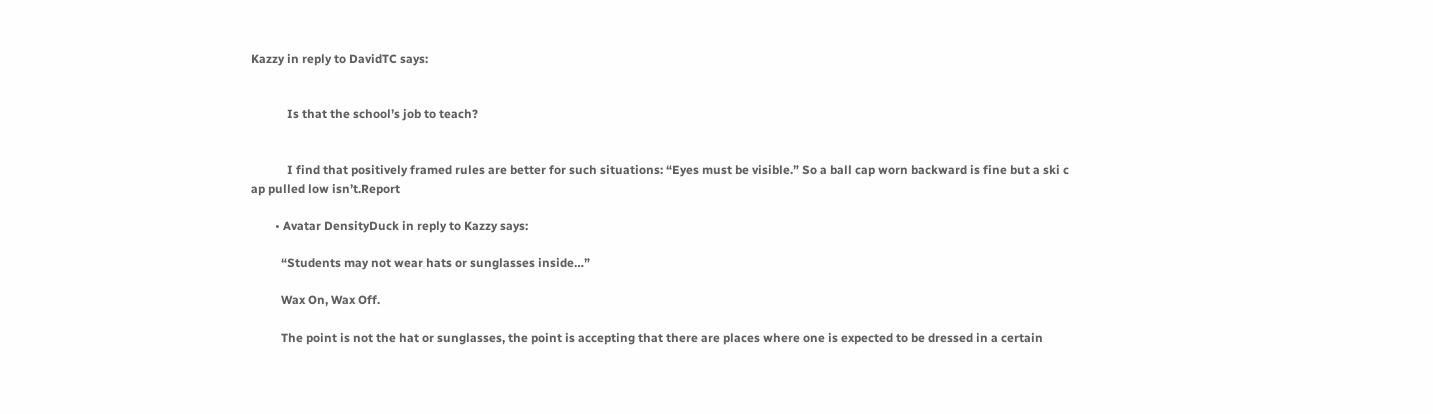Kazzy in reply to DavidTC says:


            Is that the school’s job to teach?


            I find that positively framed rules are better for such situations: “Eyes must be visible.” So a ball cap worn backward is fine but a ski c ap pulled low isn’t.Report

        • Avatar DensityDuck in reply to Kazzy says:

          “Students may not wear hats or sunglasses inside…”

          Wax On, Wax Off.

          The point is not the hat or sunglasses, the point is accepting that there are places where one is expected to be dressed in a certain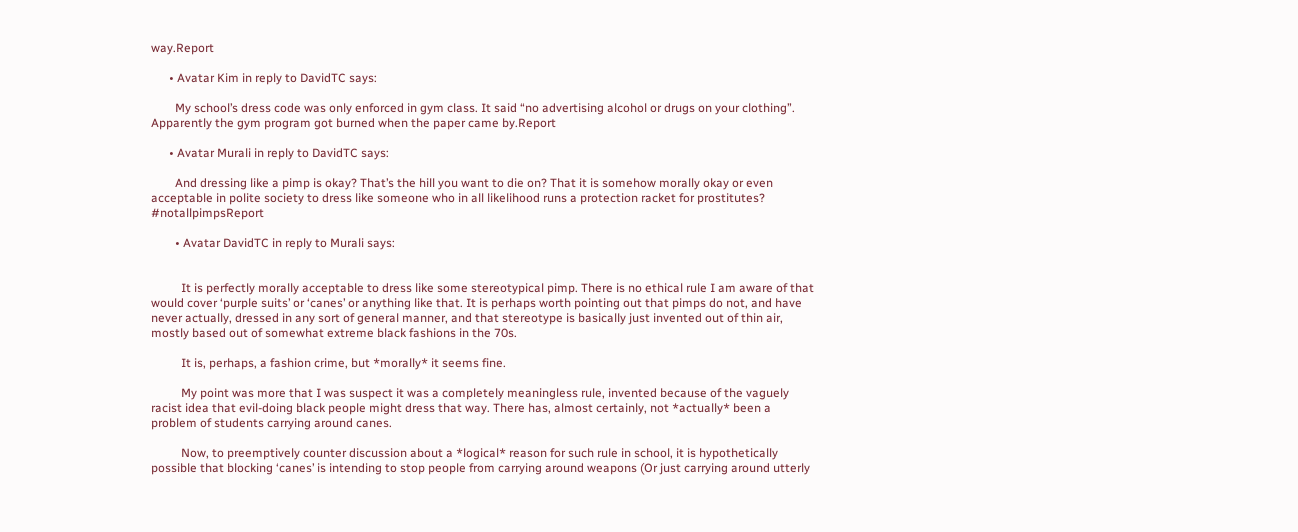way.Report

      • Avatar Kim in reply to DavidTC says:

        My school’s dress code was only enforced in gym class. It said “no advertising alcohol or drugs on your clothing”. Apparently the gym program got burned when the paper came by.Report

      • Avatar Murali in reply to DavidTC says:

        And dressing like a pimp is okay? That’s the hill you want to die on? That it is somehow morally okay or even acceptable in polite society to dress like someone who in all likelihood runs a protection racket for prostitutes? #notallpimpsReport

        • Avatar DavidTC in reply to Murali says:


          It is perfectly morally acceptable to dress like some stereotypical pimp. There is no ethical rule I am aware of that would cover ‘purple suits’ or ‘canes’ or anything like that. It is perhaps worth pointing out that pimps do not, and have never actually, dressed in any sort of general manner, and that stereotype is basically just invented out of thin air, mostly based out of somewhat extreme black fashions in the 70s.

          It is, perhaps, a fashion crime, but *morally* it seems fine.

          My point was more that I was suspect it was a completely meaningless rule, invented because of the vaguely racist idea that evil-doing black people might dress that way. There has, almost certainly, not *actually* been a problem of students carrying around canes.

          Now, to preemptively counter discussion about a *logical* reason for such rule in school, it is hypothetically possible that blocking ‘canes’ is intending to stop people from carrying around weapons (Or just carrying around utterly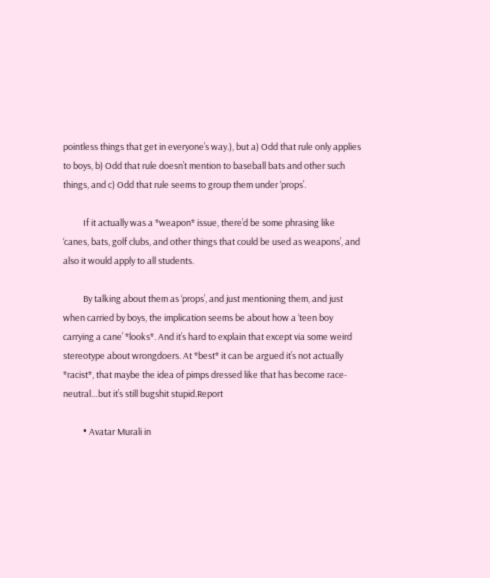pointless things that get in everyone’s way.), but a) Odd that rule only applies to boys, b) Odd that rule doesn’t mention to baseball bats and other such things, and c) Odd that rule seems to group them under ‘props’.

          If it actually was a *weapon* issue, there’d be some phrasing like ‘canes, bats, golf clubs, and other things that could be used as weapons’, and also it would apply to all students.

          By talking about them as ‘props’, and just mentioning them, and just when carried by boys, the implication seems be about how a ‘teen boy carrying a cane’ *looks*. And it’s hard to explain that except via some weird stereotype about wrongdoers. At *best* it can be argued it’s not actually *racist*, that maybe the idea of pimps dressed like that has become race-neutral…but it’s still bugshit stupid.Report

          • Avatar Murali in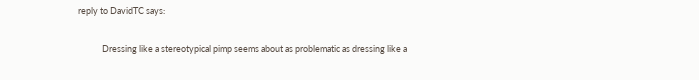reply to DavidTC says:

            Dressing like a stereotypical pimp seems about as problematic as dressing like a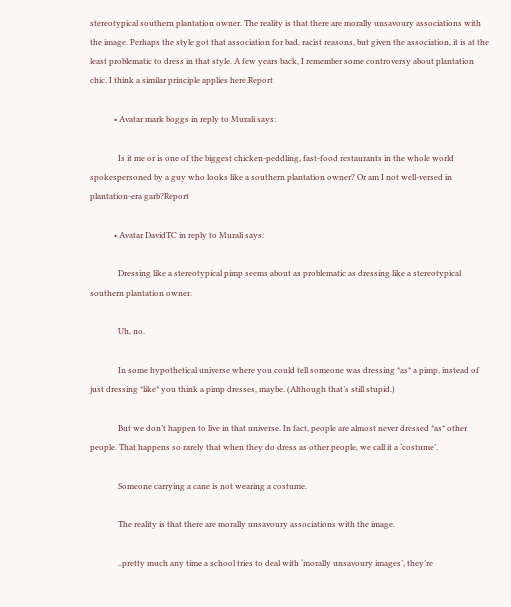stereotypical southern plantation owner. The reality is that there are morally unsavoury associations with the image. Perhaps the style got that association for bad, racist reasons, but given the association, it is at the least problematic to dress in that style. A few years back, I remember some controversy about plantation chic. I think a similar principle applies here.Report

            • Avatar mark boggs in reply to Murali says:

              Is it me or is one of the biggest chicken-peddling, fast-food restaurants in the whole world spokespersoned by a guy who looks like a southern plantation owner? Or am I not well-versed in plantation-era garb?Report

            • Avatar DavidTC in reply to Murali says:

              Dressing like a stereotypical pimp seems about as problematic as dressing like a stereotypical southern plantation owner.

              Uh, no.

              In some hypothetical universe where you could tell someone was dressing *as* a pimp, instead of just dressing *like* you think a pimp dresses, maybe. (Although that’s still stupid.)

              But we don’t happen to live in that universe. In fact, people are almost never dressed *as* other people. That happens so rarely that when they do dress as other people, we call it a ‘costume’.

              Someone carrying a cane is not wearing a costume.

              The reality is that there are morally unsavoury associations with the image.

              ..pretty much any time a school tries to deal with ‘morally unsavoury images’, they’re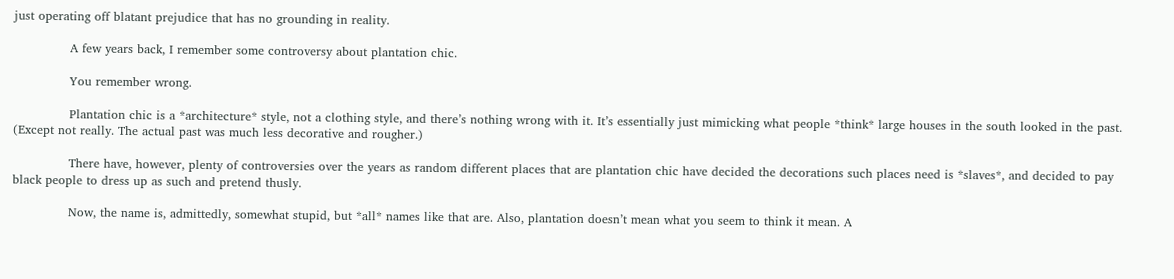just operating off blatant prejudice that has no grounding in reality.

              A few years back, I remember some controversy about plantation chic.

              You remember wrong.

              Plantation chic is a *architecture* style, not a clothing style, and there’s nothing wrong with it. It’s essentially just mimicking what people *think* large houses in the south looked in the past. (Except not really. The actual past was much less decorative and rougher.)

              There have, however, plenty of controversies over the years as random different places that are plantation chic have decided the decorations such places need is *slaves*, and decided to pay black people to dress up as such and pretend thusly.

              Now, the name is, admittedly, somewhat stupid, but *all* names like that are. Also, plantation doesn’t mean what you seem to think it mean. A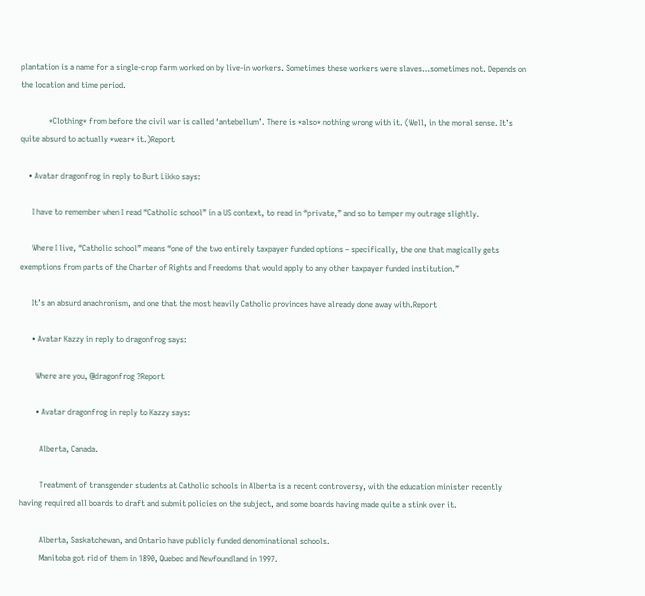plantation is a name for a single-crop farm worked on by live-in workers. Sometimes these workers were slaves…sometimes not. Depends on the location and time period.

              *Clothing* from before the civil war is called ‘antebellum’. There is *also* nothing wrong with it. (Well, in the moral sense. It’s quite absurd to actually *wear* it.)Report

    • Avatar dragonfrog in reply to Burt Likko says:

      I have to remember when I read “Catholic school” in a US context, to read in “private,” and so to temper my outrage slightly.

      Where I live, “Catholic school” means “one of the two entirely taxpayer funded options – specifically, the one that magically gets exemptions from parts of the Charter of Rights and Freedoms that would apply to any other taxpayer funded institution.”

      It’s an absurd anachronism, and one that the most heavily Catholic provinces have already done away with.Report

      • Avatar Kazzy in reply to dragonfrog says:

        Where are you, @dragonfrog ?Report

        • Avatar dragonfrog in reply to Kazzy says:

          Alberta, Canada.

          Treatment of transgender students at Catholic schools in Alberta is a recent controversy, with the education minister recently having required all boards to draft and submit policies on the subject, and some boards having made quite a stink over it.

          Alberta, Saskatchewan, and Ontario have publicly funded denominational schools.
          Manitoba got rid of them in 1890, Quebec and Newfoundland in 1997.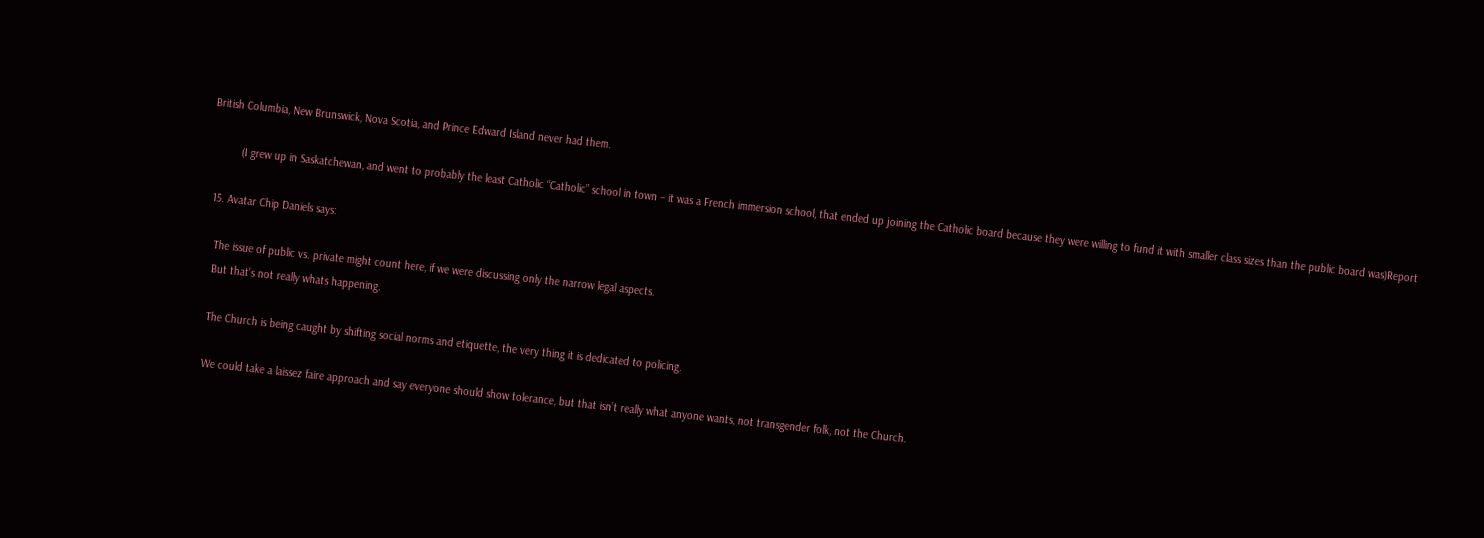British Columbia, New Brunswick, Nova Scotia, and Prince Edward Island never had them.

          (I grew up in Saskatchewan, and went to probably the least Catholic “Catholic” school in town – it was a French immersion school, that ended up joining the Catholic board because they were willing to fund it with smaller class sizes than the public board was)Report

  15. Avatar Chip Daniels says:

    The issue of public vs. private might count here, if we were discussing only the narrow legal aspects.
    But that’s not really whats happening.

    The Church is being caught by shifting social norms and etiquette, the very thing it is dedicated to policing.

    We could take a laissez faire approach and say everyone should show tolerance, but that isn’t really what anyone wants, not transgender folk, not the Church.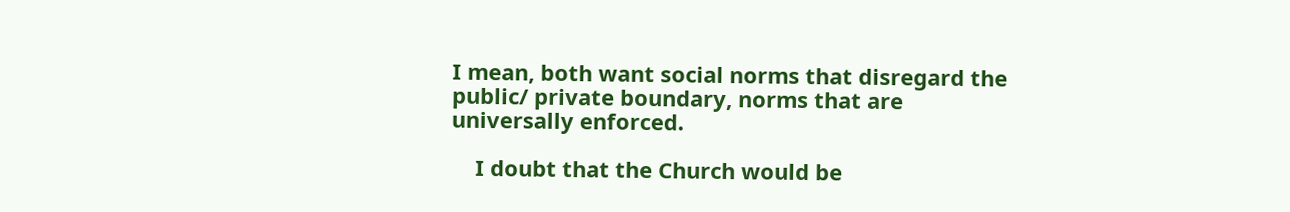I mean, both want social norms that disregard the public/ private boundary, norms that are universally enforced.

    I doubt that the Church would be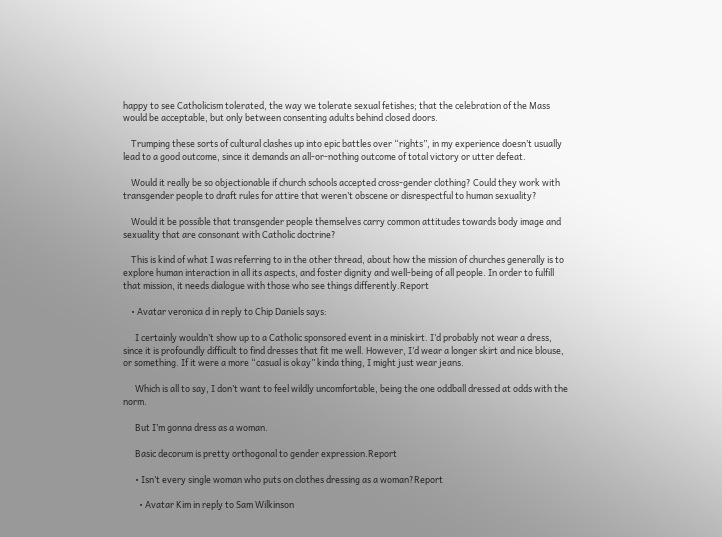happy to see Catholicism tolerated, the way we tolerate sexual fetishes; that the celebration of the Mass would be acceptable, but only between consenting adults behind closed doors.

    Trumping these sorts of cultural clashes up into epic battles over “rights”, in my experience doesn’t usually lead to a good outcome, since it demands an all-or-nothing outcome of total victory or utter defeat.

    Would it really be so objectionable if church schools accepted cross-gender clothing? Could they work with transgender people to draft rules for attire that weren’t obscene or disrespectful to human sexuality?

    Would it be possible that transgender people themselves carry common attitudes towards body image and sexuality that are consonant with Catholic doctrine?

    This is kind of what I was referring to in the other thread, about how the mission of churches generally is to explore human interaction in all its aspects, and foster dignity and well-being of all people. In order to fulfill that mission, it needs dialogue with those who see things differently.Report

    • Avatar veronica d in reply to Chip Daniels says:

      I certainly wouldn’t show up to a Catholic sponsored event in a miniskirt. I’d probably not wear a dress, since it is profoundly difficult to find dresses that fit me well. However, I’d wear a longer skirt and nice blouse, or something. If it were a more “casual is okay” kinda thing, I might just wear jeans.

      Which is all to say, I don’t want to feel wildly uncomfortable, being the one oddball dressed at odds with the norm.

      But I’m gonna dress as a woman.

      Basic decorum is pretty orthogonal to gender expression.Report

      • Isn’t every single woman who puts on clothes dressing as a woman?Report

        • Avatar Kim in reply to Sam Wilkinson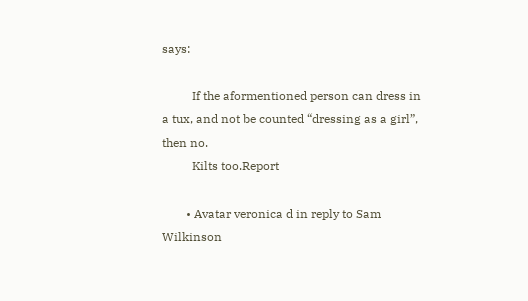says:

          If the aformentioned person can dress in a tux, and not be counted “dressing as a girl”, then no.
          Kilts too.Report

        • Avatar veronica d in reply to Sam Wilkinson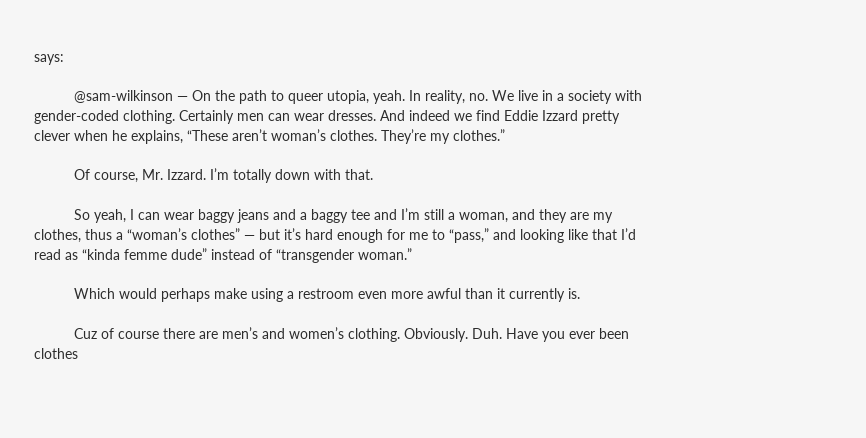says:

          @sam-wilkinson — On the path to queer utopia, yeah. In reality, no. We live in a society with gender-coded clothing. Certainly men can wear dresses. And indeed we find Eddie Izzard pretty clever when he explains, “These aren’t woman’s clothes. They’re my clothes.”

          Of course, Mr. Izzard. I’m totally down with that.

          So yeah, I can wear baggy jeans and a baggy tee and I’m still a woman, and they are my clothes, thus a “woman’s clothes” — but it’s hard enough for me to “pass,” and looking like that I’d read as “kinda femme dude” instead of “transgender woman.”

          Which would perhaps make using a restroom even more awful than it currently is.

          Cuz of course there are men’s and women’s clothing. Obviously. Duh. Have you ever been clothes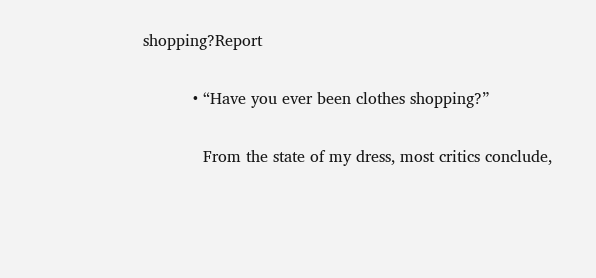shopping?Report

          • “Have you ever been clothes shopping?”

            From the state of my dress, most critics conclude,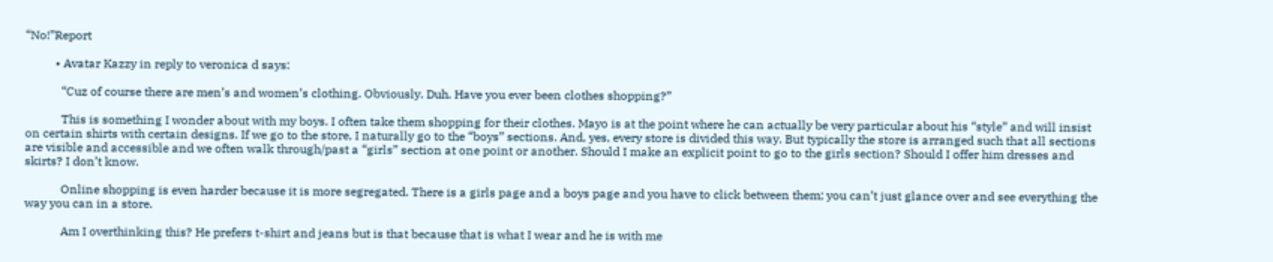“No!”Report

          • Avatar Kazzy in reply to veronica d says:

            “Cuz of course there are men’s and women’s clothing. Obviously. Duh. Have you ever been clothes shopping?”

            This is something I wonder about with my boys. I often take them shopping for their clothes. Mayo is at the point where he can actually be very particular about his “style” and will insist on certain shirts with certain designs. If we go to the store, I naturally go to the “boys” sections. And, yes, every store is divided this way. But typically the store is arranged such that all sections are visible and accessible and we often walk through/past a “girls” section at one point or another. Should I make an explicit point to go to the girls section? Should I offer him dresses and skirts? I don’t know.

            Online shopping is even harder because it is more segregated. There is a girls page and a boys page and you have to click between them; you can’t just glance over and see everything the way you can in a store.

            Am I overthinking this? He prefers t-shirt and jeans but is that because that is what I wear and he is with me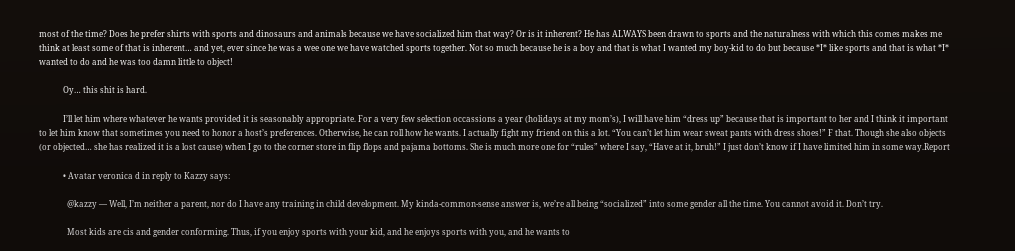most of the time? Does he prefer shirts with sports and dinosaurs and animals because we have socialized him that way? Or is it inherent? He has ALWAYS been drawn to sports and the naturalness with which this comes makes me think at least some of that is inherent… and yet, ever since he was a wee one we have watched sports together. Not so much because he is a boy and that is what I wanted my boy-kid to do but because *I* like sports and that is what *I* wanted to do and he was too damn little to object!

            Oy… this shit is hard.

            I’ll let him where whatever he wants provided it is seasonably appropriate. For a very few selection occassions a year (holidays at my mom’s), I will have him “dress up” because that is important to her and I think it important to let him know that sometimes you need to honor a host’s preferences. Otherwise, he can roll how he wants. I actually fight my friend on this a lot. “You can’t let him wear sweat pants with dress shoes!” F that. Though she also objects (or objected… she has realized it is a lost cause) when I go to the corner store in flip flops and pajama bottoms. She is much more one for “rules” where I say, “Have at it, bruh!” I just don’t know if I have limited him in some way.Report

            • Avatar veronica d in reply to Kazzy says:

              @kazzy — Well, I’m neither a parent, nor do I have any training in child development. My kinda-common-sense answer is, we’re all being “socialized” into some gender all the time. You cannot avoid it. Don’t try.

              Most kids are cis and gender conforming. Thus, if you enjoy sports with your kid, and he enjoys sports with you, and he wants to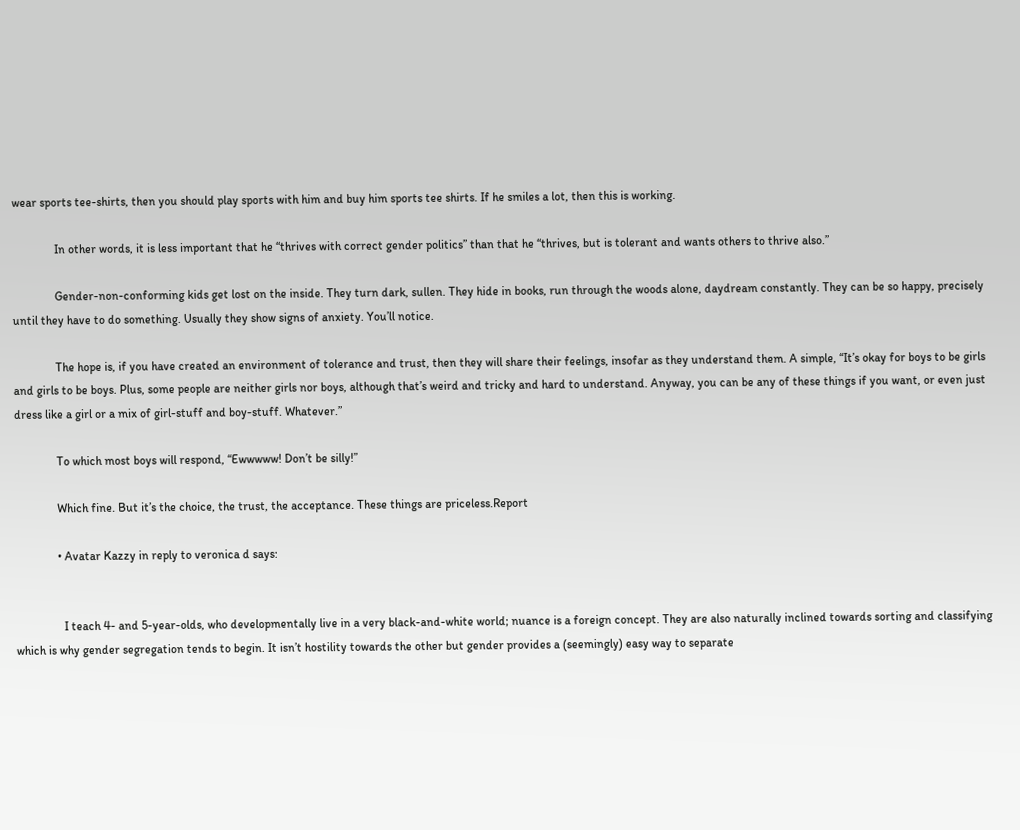wear sports tee-shirts, then you should play sports with him and buy him sports tee shirts. If he smiles a lot, then this is working.

              In other words, it is less important that he “thrives with correct gender politics” than that he “thrives, but is tolerant and wants others to thrive also.”

              Gender-non-conforming kids get lost on the inside. They turn dark, sullen. They hide in books, run through the woods alone, daydream constantly. They can be so happy, precisely until they have to do something. Usually they show signs of anxiety. You’ll notice.

              The hope is, if you have created an environment of tolerance and trust, then they will share their feelings, insofar as they understand them. A simple, “It’s okay for boys to be girls and girls to be boys. Plus, some people are neither girls nor boys, although that’s weird and tricky and hard to understand. Anyway, you can be any of these things if you want, or even just dress like a girl or a mix of girl-stuff and boy-stuff. Whatever.”

              To which most boys will respond, “Ewwwww! Don’t be silly!”

              Which fine. But it’s the choice, the trust, the acceptance. These things are priceless.Report

              • Avatar Kazzy in reply to veronica d says:


                I teach 4- and 5-year-olds, who developmentally live in a very black-and-white world; nuance is a foreign concept. They are also naturally inclined towards sorting and classifying which is why gender segregation tends to begin. It isn’t hostility towards the other but gender provides a (seemingly) easy way to separate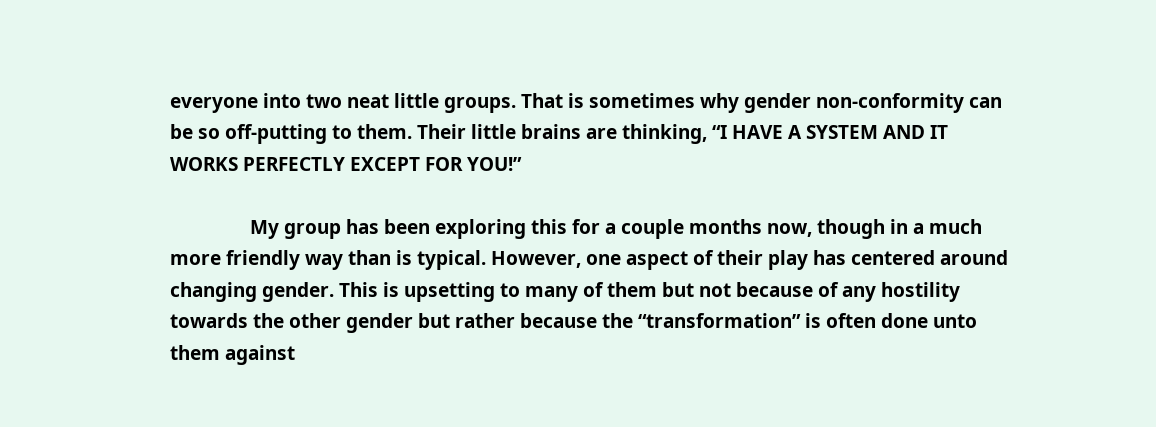everyone into two neat little groups. That is sometimes why gender non-conformity can be so off-putting to them. Their little brains are thinking, “I HAVE A SYSTEM AND IT WORKS PERFECTLY EXCEPT FOR YOU!”

                My group has been exploring this for a couple months now, though in a much more friendly way than is typical. However, one aspect of their play has centered around changing gender. This is upsetting to many of them but not because of any hostility towards the other gender but rather because the “transformation” is often done unto them against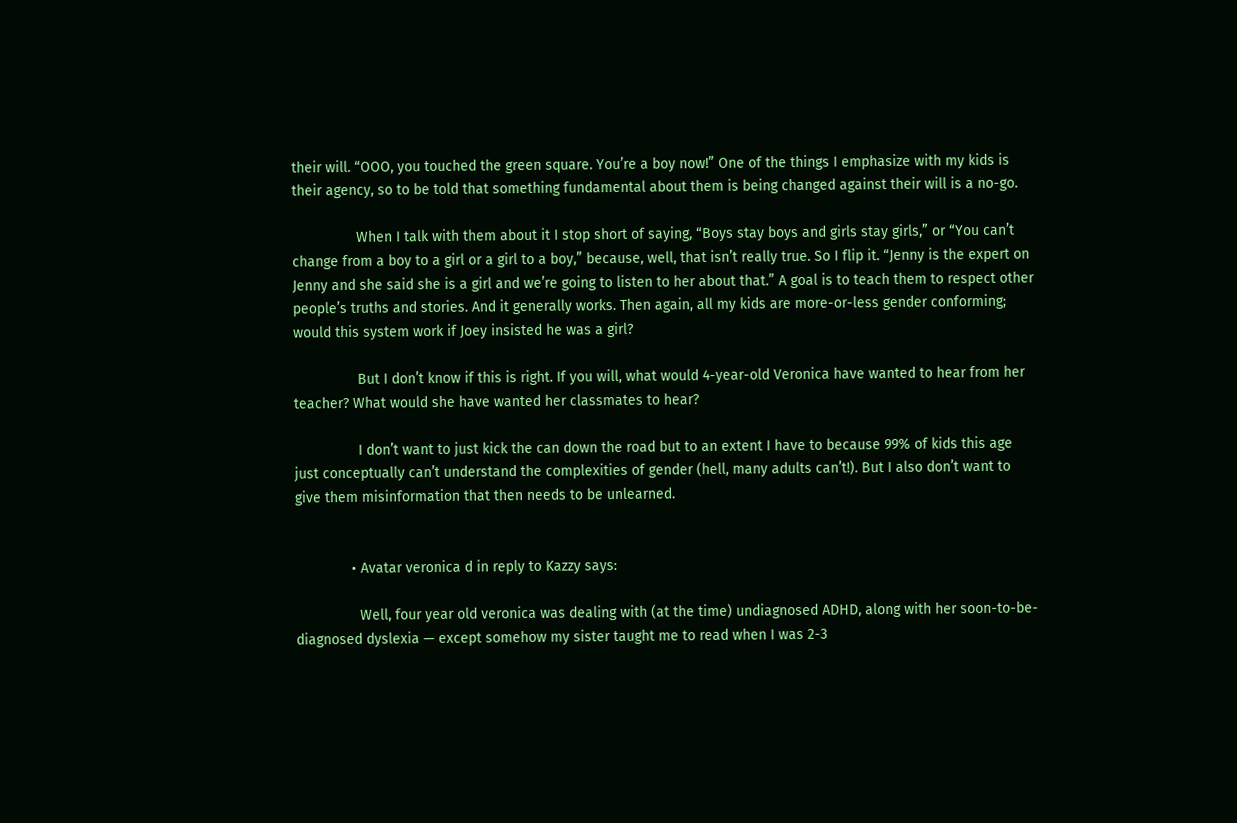their will. “OOO, you touched the green square. You’re a boy now!” One of the things I emphasize with my kids is their agency, so to be told that something fundamental about them is being changed against their will is a no-go.

                When I talk with them about it I stop short of saying, “Boys stay boys and girls stay girls,” or “You can’t change from a boy to a girl or a girl to a boy,” because, well, that isn’t really true. So I flip it. “Jenny is the expert on Jenny and she said she is a girl and we’re going to listen to her about that.” A goal is to teach them to respect other people’s truths and stories. And it generally works. Then again, all my kids are more-or-less gender conforming; would this system work if Joey insisted he was a girl?

                But I don’t know if this is right. If you will, what would 4-year-old Veronica have wanted to hear from her teacher? What would she have wanted her classmates to hear?

                I don’t want to just kick the can down the road but to an extent I have to because 99% of kids this age just conceptually can’t understand the complexities of gender (hell, many adults can’t!). But I also don’t want to give them misinformation that then needs to be unlearned.


              • Avatar veronica d in reply to Kazzy says:

                Well, four year old veronica was dealing with (at the time) undiagnosed ADHD, along with her soon-to-be-diagnosed dyslexia — except somehow my sister taught me to read when I was 2-3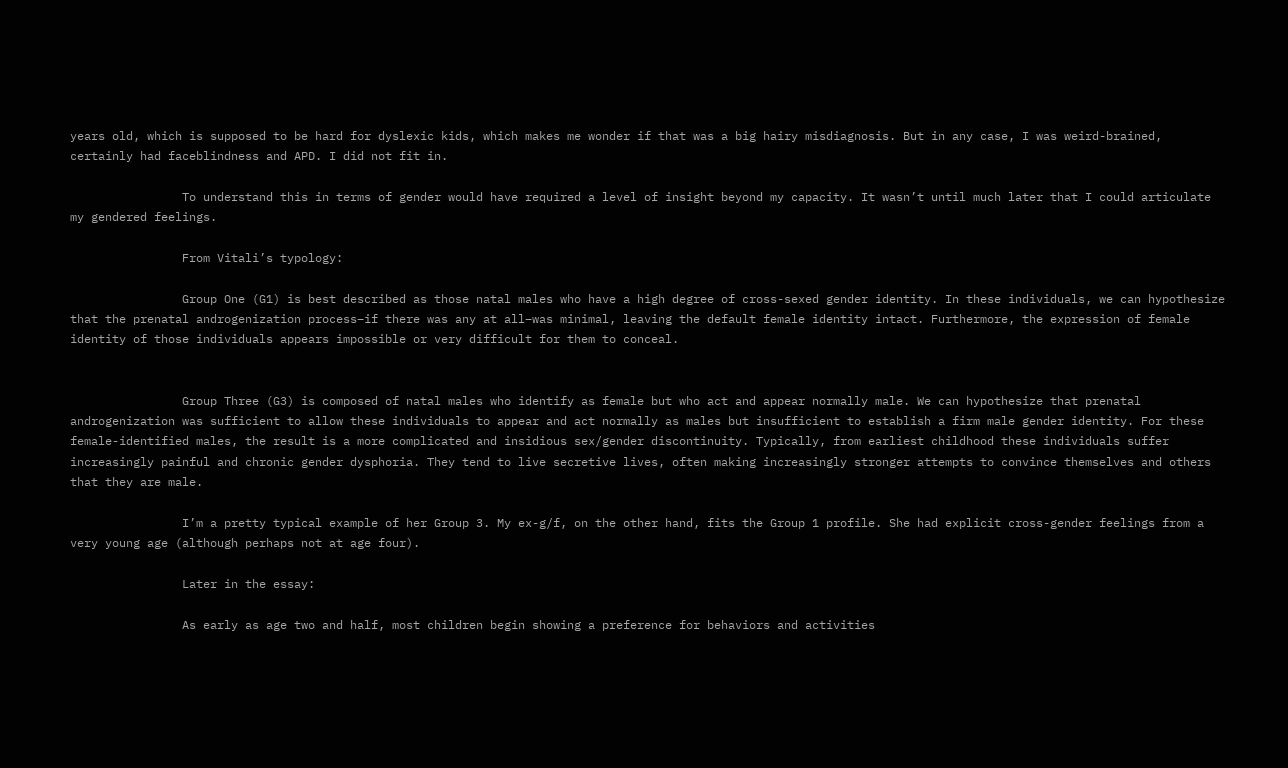years old, which is supposed to be hard for dyslexic kids, which makes me wonder if that was a big hairy misdiagnosis. But in any case, I was weird-brained, certainly had faceblindness and APD. I did not fit in.

                To understand this in terms of gender would have required a level of insight beyond my capacity. It wasn’t until much later that I could articulate my gendered feelings.

                From Vitali’s typology:

                Group One (G1) is best described as those natal males who have a high degree of cross-sexed gender identity. In these individuals, we can hypothesize that the prenatal androgenization process–if there was any at all–was minimal, leaving the default female identity intact. Furthermore, the expression of female identity of those individuals appears impossible or very difficult for them to conceal.


                Group Three (G3) is composed of natal males who identify as female but who act and appear normally male. We can hypothesize that prenatal androgenization was sufficient to allow these individuals to appear and act normally as males but insufficient to establish a firm male gender identity. For these female-identified males, the result is a more complicated and insidious sex/gender discontinuity. Typically, from earliest childhood these individuals suffer increasingly painful and chronic gender dysphoria. They tend to live secretive lives, often making increasingly stronger attempts to convince themselves and others that they are male.

                I’m a pretty typical example of her Group 3. My ex-g/f, on the other hand, fits the Group 1 profile. She had explicit cross-gender feelings from a very young age (although perhaps not at age four).

                Later in the essay:

                As early as age two and half, most children begin showing a preference for behaviors and activities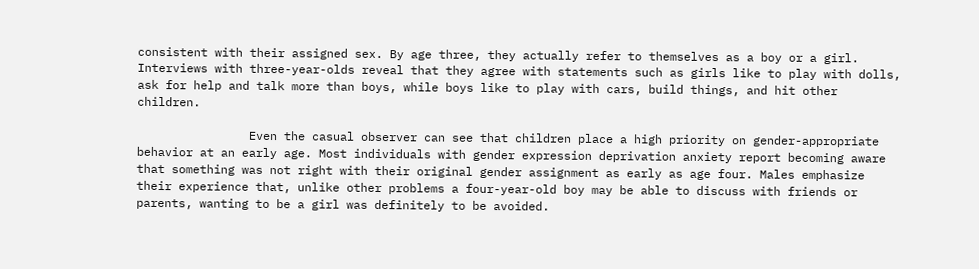consistent with their assigned sex. By age three, they actually refer to themselves as a boy or a girl. Interviews with three-year-olds reveal that they agree with statements such as girls like to play with dolls, ask for help and talk more than boys, while boys like to play with cars, build things, and hit other children.

                Even the casual observer can see that children place a high priority on gender-appropriate behavior at an early age. Most individuals with gender expression deprivation anxiety report becoming aware that something was not right with their original gender assignment as early as age four. Males emphasize their experience that, unlike other problems a four-year-old boy may be able to discuss with friends or parents, wanting to be a girl was definitely to be avoided.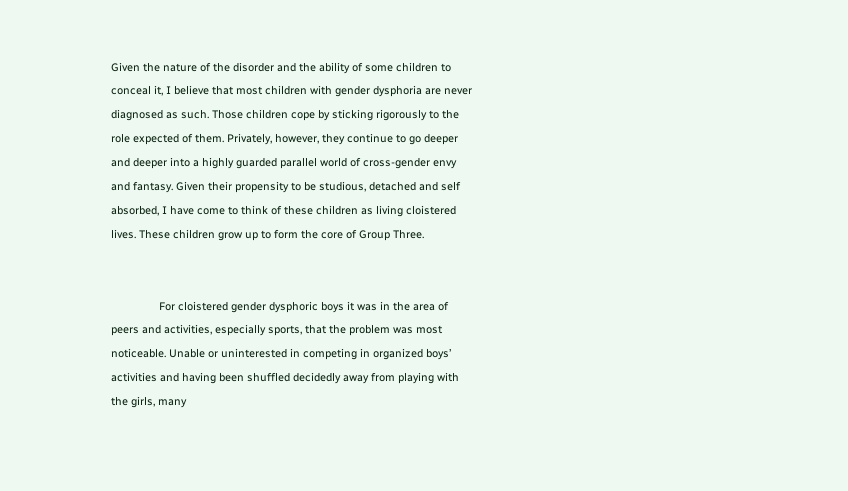Given the nature of the disorder and the ability of some children to conceal it, I believe that most children with gender dysphoria are never diagnosed as such. Those children cope by sticking rigorously to the role expected of them. Privately, however, they continue to go deeper and deeper into a highly guarded parallel world of cross-gender envy and fantasy. Given their propensity to be studious, detached and self absorbed, I have come to think of these children as living cloistered lives. These children grow up to form the core of Group Three.


                For cloistered gender dysphoric boys it was in the area of peers and activities, especially sports, that the problem was most noticeable. Unable or uninterested in competing in organized boys’ activities and having been shuffled decidedly away from playing with the girls, many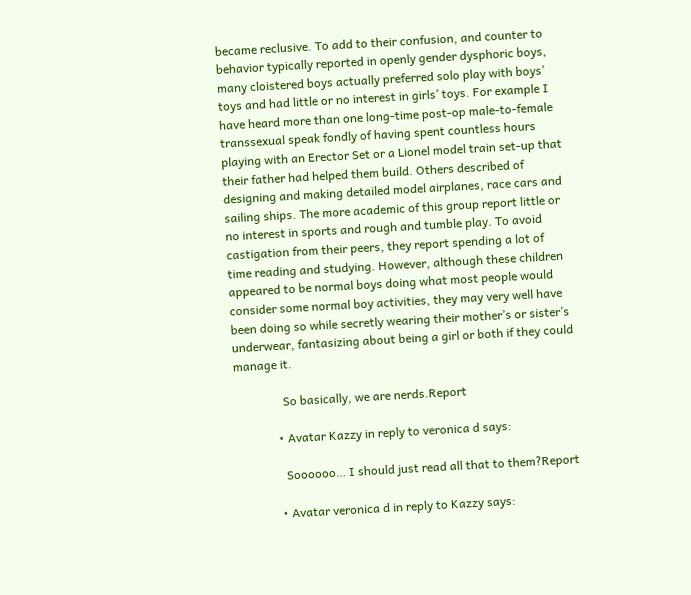became reclusive. To add to their confusion, and counter to behavior typically reported in openly gender dysphoric boys, many cloistered boys actually preferred solo play with boys’ toys and had little or no interest in girls’ toys. For example I have heard more than one long-time post-op male-to-female transsexual speak fondly of having spent countless hours playing with an Erector Set or a Lionel model train set-up that their father had helped them build. Others described of designing and making detailed model airplanes, race cars and sailing ships. The more academic of this group report little or no interest in sports and rough and tumble play. To avoid castigation from their peers, they report spending a lot of time reading and studying. However, although these children appeared to be normal boys doing what most people would consider some normal boy activities, they may very well have been doing so while secretly wearing their mother’s or sister’s underwear, fantasizing about being a girl or both if they could manage it.

                So basically, we are nerds.Report

              • Avatar Kazzy in reply to veronica d says:

                Soooooo… I should just read all that to them?Report

              • Avatar veronica d in reply to Kazzy says: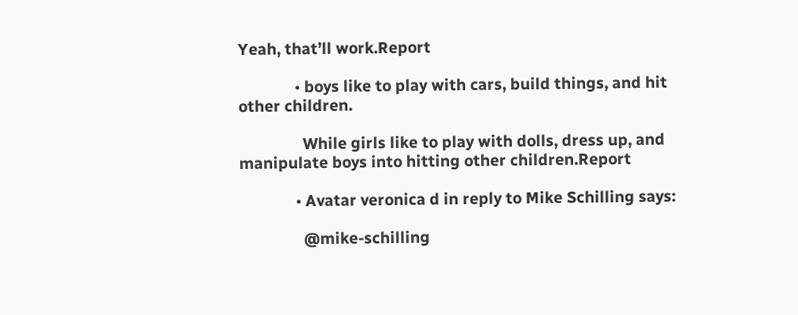Yeah, that’ll work.Report

              • boys like to play with cars, build things, and hit other children.

                While girls like to play with dolls, dress up, and manipulate boys into hitting other children.Report

              • Avatar veronica d in reply to Mike Schilling says:

                @mike-schilling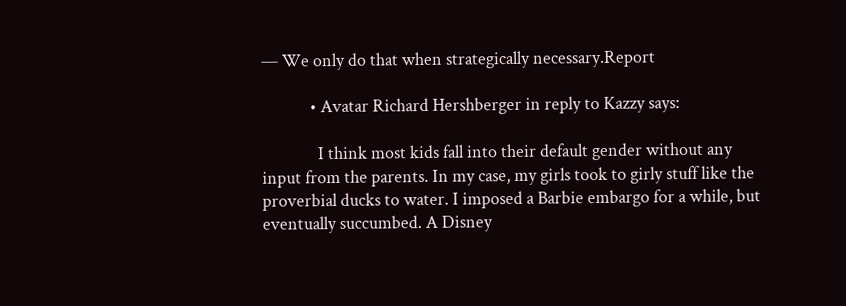— We only do that when strategically necessary.Report

            • Avatar Richard Hershberger in reply to Kazzy says:

              I think most kids fall into their default gender without any input from the parents. In my case, my girls took to girly stuff like the proverbial ducks to water. I imposed a Barbie embargo for a while, but eventually succumbed. A Disney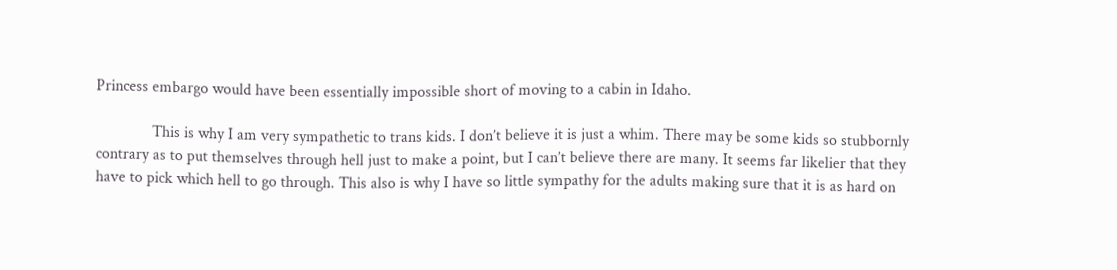Princess embargo would have been essentially impossible short of moving to a cabin in Idaho.

              This is why I am very sympathetic to trans kids. I don’t believe it is just a whim. There may be some kids so stubbornly contrary as to put themselves through hell just to make a point, but I can’t believe there are many. It seems far likelier that they have to pick which hell to go through. This also is why I have so little sympathy for the adults making sure that it is as hard on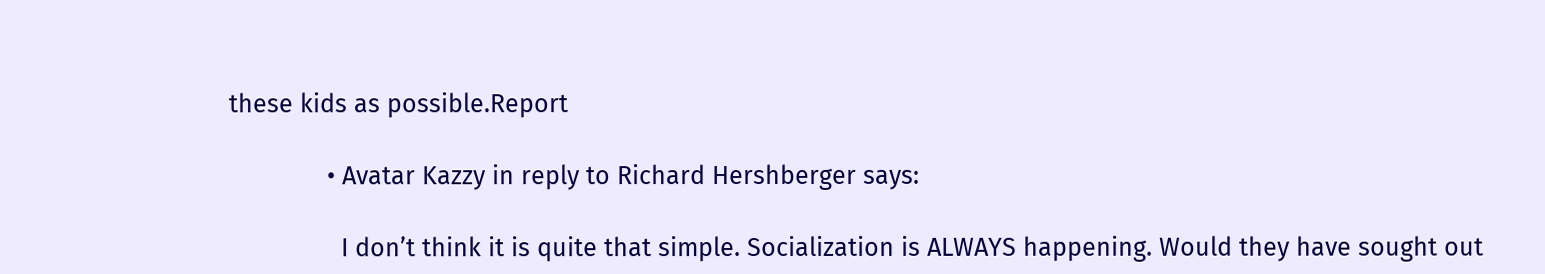these kids as possible.Report

              • Avatar Kazzy in reply to Richard Hershberger says:

                I don’t think it is quite that simple. Socialization is ALWAYS happening. Would they have sought out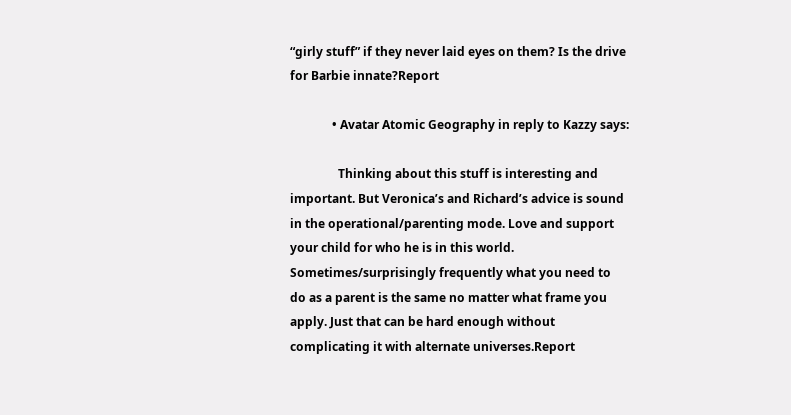“girly stuff” if they never laid eyes on them? Is the drive for Barbie innate?Report

              • Avatar Atomic Geography in reply to Kazzy says:

                Thinking about this stuff is interesting and important. But Veronica’s and Richard’s advice is sound in the operational/parenting mode. Love and support your child for who he is in this world. Sometimes/surprisingly frequently what you need to do as a parent is the same no matter what frame you apply. Just that can be hard enough without complicating it with alternate universes.Report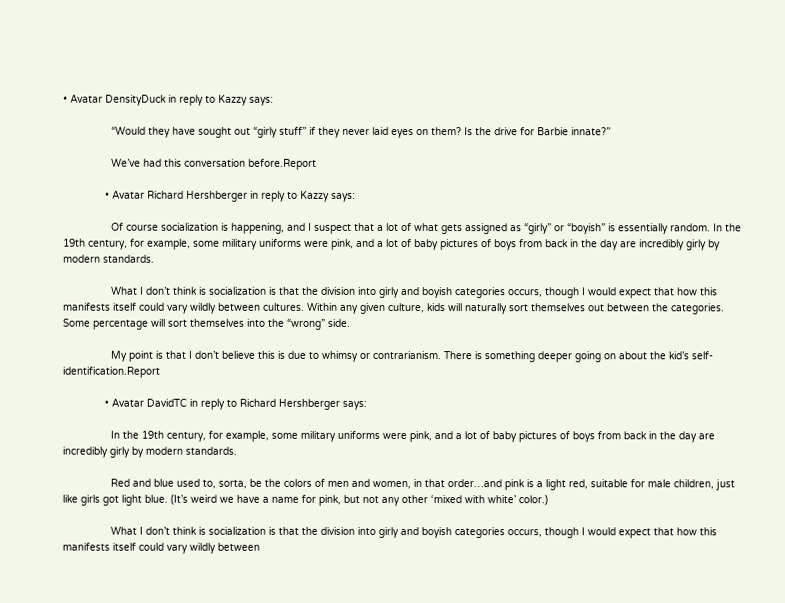• Avatar DensityDuck in reply to Kazzy says:

                “Would they have sought out “girly stuff” if they never laid eyes on them? Is the drive for Barbie innate?”

                We’ve had this conversation before.Report

              • Avatar Richard Hershberger in reply to Kazzy says:

                Of course socialization is happening, and I suspect that a lot of what gets assigned as “girly” or “boyish” is essentially random. In the 19th century, for example, some military uniforms were pink, and a lot of baby pictures of boys from back in the day are incredibly girly by modern standards.

                What I don’t think is socialization is that the division into girly and boyish categories occurs, though I would expect that how this manifests itself could vary wildly between cultures. Within any given culture, kids will naturally sort themselves out between the categories. Some percentage will sort themselves into the “wrong” side.

                My point is that I don’t believe this is due to whimsy or contrarianism. There is something deeper going on about the kid’s self-identification.Report

              • Avatar DavidTC in reply to Richard Hershberger says:

                In the 19th century, for example, some military uniforms were pink, and a lot of baby pictures of boys from back in the day are incredibly girly by modern standards.

                Red and blue used to, sorta, be the colors of men and women, in that order…and pink is a light red, suitable for male children, just like girls got light blue. (It’s weird we have a name for pink, but not any other ‘mixed with white’ color.)

                What I don’t think is socialization is that the division into girly and boyish categories occurs, though I would expect that how this manifests itself could vary wildly between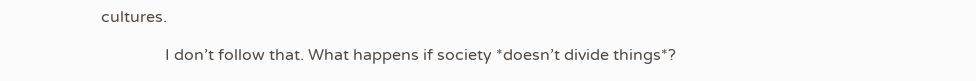cultures.

                I don’t follow that. What happens if society *doesn’t divide things*?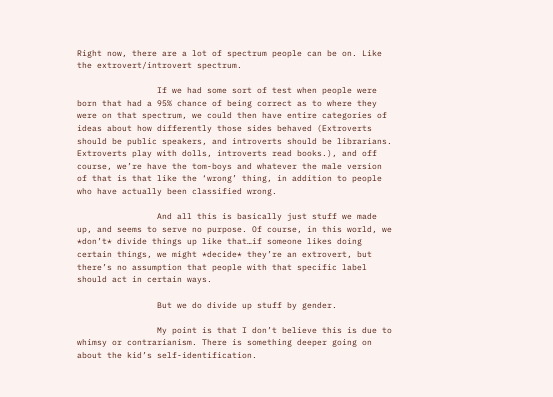Right now, there are a lot of spectrum people can be on. Like the extrovert/introvert spectrum.

                If we had some sort of test when people were born that had a 95% chance of being correct as to where they were on that spectrum, we could then have entire categories of ideas about how differently those sides behaved (Extroverts should be public speakers, and introverts should be librarians. Extroverts play with dolls, introverts read books.), and off course, we’re have the tom-boys and whatever the male version of that is that like the ‘wrong’ thing, in addition to people who have actually been classified wrong.

                And all this is basically just stuff we made up, and seems to serve no purpose. Of course, in this world, we *don’t* divide things up like that…if someone likes doing certain things, we might *decide* they’re an extrovert, but there’s no assumption that people with that specific label should act in certain ways.

                But we do divide up stuff by gender.

                My point is that I don’t believe this is due to whimsy or contrarianism. There is something deeper going on about the kid’s self-identification.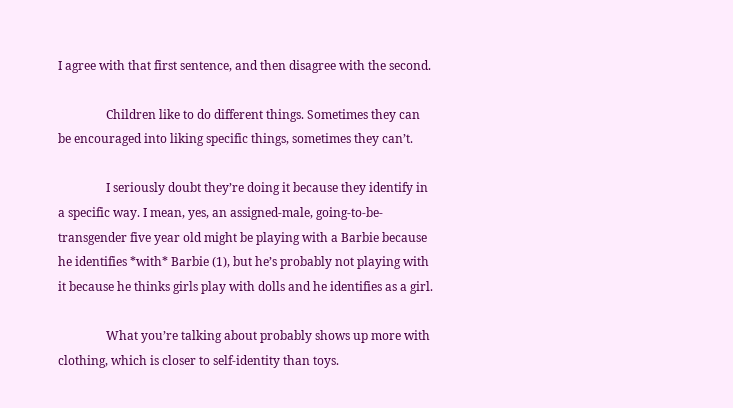I agree with that first sentence, and then disagree with the second.

                Children like to do different things. Sometimes they can be encouraged into liking specific things, sometimes they can’t.

                I seriously doubt they’re doing it because they identify in a specific way. I mean, yes, an assigned-male, going-to-be-transgender five year old might be playing with a Barbie because he identifies *with* Barbie (1), but he’s probably not playing with it because he thinks girls play with dolls and he identifies as a girl.

                What you’re talking about probably shows up more with clothing, which is closer to self-identity than toys.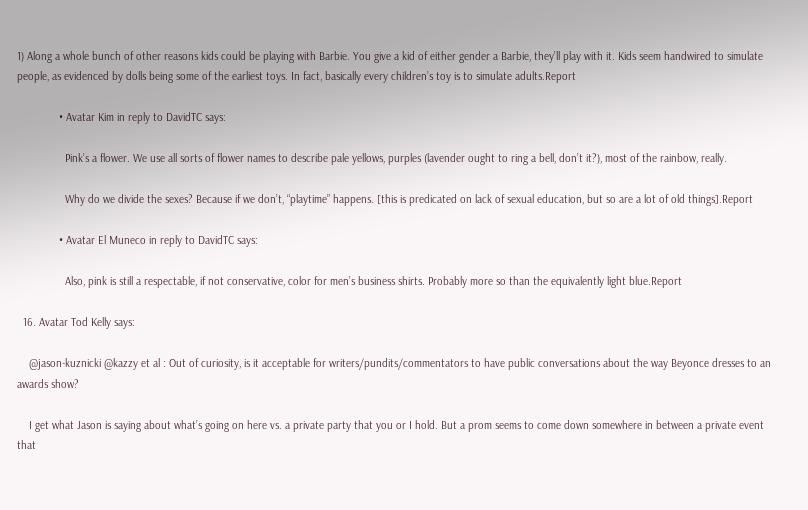1) Along a whole bunch of other reasons kids could be playing with Barbie. You give a kid of either gender a Barbie, they’ll play with it. Kids seem handwired to simulate people, as evidenced by dolls being some of the earliest toys. In fact, basically every children’s toy is to simulate adults.Report

              • Avatar Kim in reply to DavidTC says:

                Pink’s a flower. We use all sorts of flower names to describe pale yellows, purples (lavender ought to ring a bell, don’t it?), most of the rainbow, really.

                Why do we divide the sexes? Because if we don’t, “playtime” happens. [this is predicated on lack of sexual education, but so are a lot of old things].Report

              • Avatar El Muneco in reply to DavidTC says:

                Also, pink is still a respectable, if not conservative, color for men’s business shirts. Probably more so than the equivalently light blue.Report

  16. Avatar Tod Kelly says:

    @jason-kuznicki @kazzy et al : Out of curiosity, is it acceptable for writers/pundits/commentators to have public conversations about the way Beyonce dresses to an awards show?

    I get what Jason is saying about what’s going on here vs. a private party that you or I hold. But a prom seems to come down somewhere in between a private event that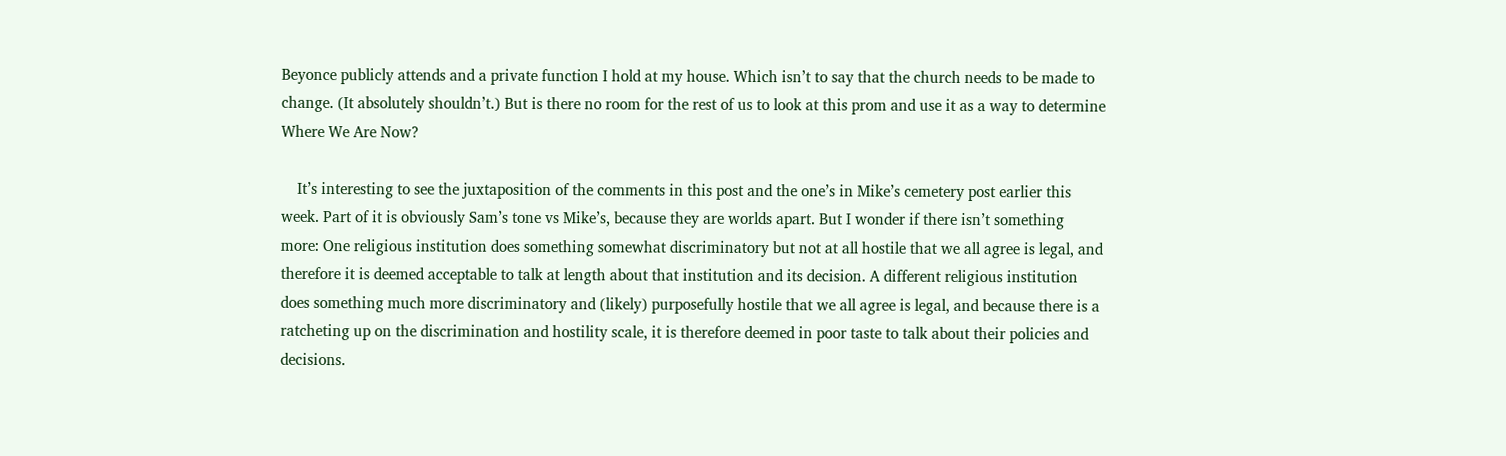Beyonce publicly attends and a private function I hold at my house. Which isn’t to say that the church needs to be made to change. (It absolutely shouldn’t.) But is there no room for the rest of us to look at this prom and use it as a way to determine Where We Are Now?

    It’s interesting to see the juxtaposition of the comments in this post and the one’s in Mike’s cemetery post earlier this week. Part of it is obviously Sam’s tone vs Mike’s, because they are worlds apart. But I wonder if there isn’t something more: One religious institution does something somewhat discriminatory but not at all hostile that we all agree is legal, and therefore it is deemed acceptable to talk at length about that institution and its decision. A different religious institution does something much more discriminatory and (likely) purposefully hostile that we all agree is legal, and because there is a ratcheting up on the discrimination and hostility scale, it is therefore deemed in poor taste to talk about their policies and decisions.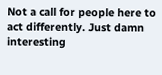Not a call for people here to act differently. Just damn interesting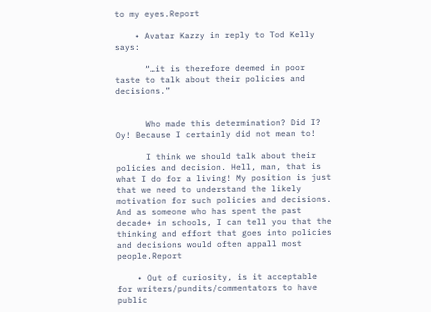to my eyes.Report

    • Avatar Kazzy in reply to Tod Kelly says:

      “…it is therefore deemed in poor taste to talk about their policies and decisions.”


      Who made this determination? Did I? Oy! Because I certainly did not mean to!

      I think we should talk about their policies and decision. Hell, man, that is what I do for a living! My position is just that we need to understand the likely motivation for such policies and decisions. And as someone who has spent the past decade+ in schools, I can tell you that the thinking and effort that goes into policies and decisions would often appall most people.Report

    • Out of curiosity, is it acceptable for writers/pundits/commentators to have public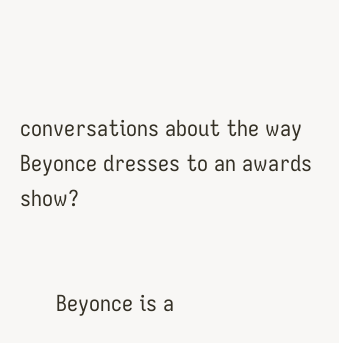conversations about the way Beyonce dresses to an awards show?


      Beyonce is a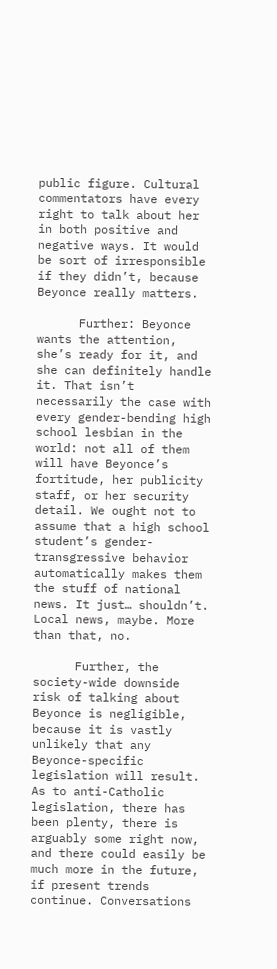public figure. Cultural commentators have every right to talk about her in both positive and negative ways. It would be sort of irresponsible if they didn’t, because Beyonce really matters.

      Further: Beyonce wants the attention, she’s ready for it, and she can definitely handle it. That isn’t necessarily the case with every gender-bending high school lesbian in the world: not all of them will have Beyonce’s fortitude, her publicity staff, or her security detail. We ought not to assume that a high school student’s gender-transgressive behavior automatically makes them the stuff of national news. It just… shouldn’t. Local news, maybe. More than that, no.

      Further, the society-wide downside risk of talking about Beyonce is negligible, because it is vastly unlikely that any Beyonce-specific legislation will result. As to anti-Catholic legislation, there has been plenty, there is arguably some right now, and there could easily be much more in the future, if present trends continue. Conversations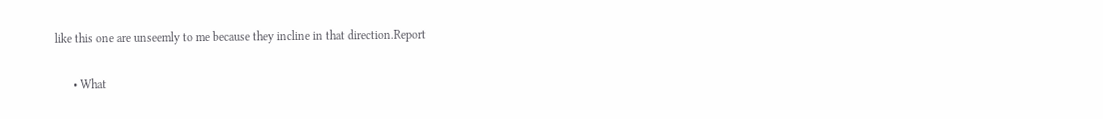like this one are unseemly to me because they incline in that direction.Report

      • What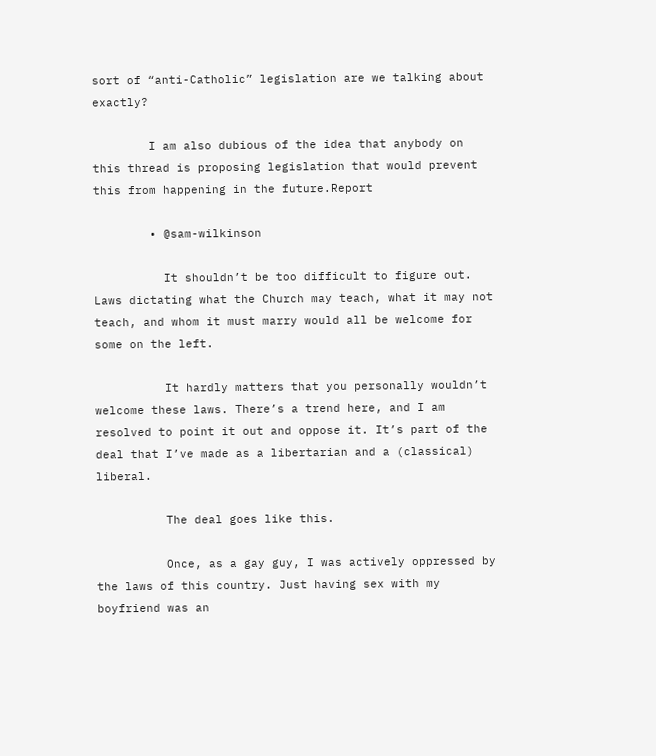sort of “anti-Catholic” legislation are we talking about exactly?

        I am also dubious of the idea that anybody on this thread is proposing legislation that would prevent this from happening in the future.Report

        • @sam-wilkinson

          It shouldn’t be too difficult to figure out. Laws dictating what the Church may teach, what it may not teach, and whom it must marry would all be welcome for some on the left.

          It hardly matters that you personally wouldn’t welcome these laws. There’s a trend here, and I am resolved to point it out and oppose it. It’s part of the deal that I’ve made as a libertarian and a (classical) liberal.

          The deal goes like this.

          Once, as a gay guy, I was actively oppressed by the laws of this country. Just having sex with my boyfriend was an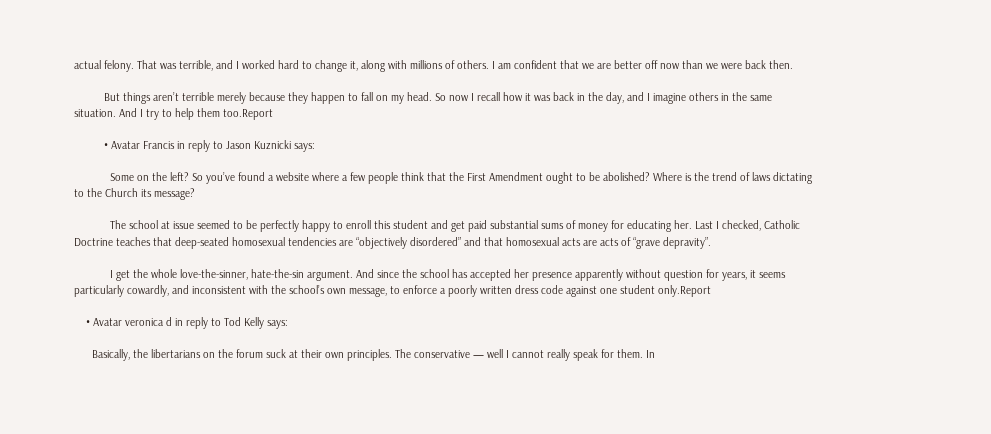actual felony. That was terrible, and I worked hard to change it, along with millions of others. I am confident that we are better off now than we were back then.

          But things aren’t terrible merely because they happen to fall on my head. So now I recall how it was back in the day, and I imagine others in the same situation. And I try to help them too.Report

          • Avatar Francis in reply to Jason Kuznicki says:

            Some on the left? So you’ve found a website where a few people think that the First Amendment ought to be abolished? Where is the trend of laws dictating to the Church its message?

            The school at issue seemed to be perfectly happy to enroll this student and get paid substantial sums of money for educating her. Last I checked, Catholic Doctrine teaches that deep-seated homosexual tendencies are “objectively disordered” and that homosexual acts are acts of “grave depravity”.

            I get the whole love-the-sinner, hate-the-sin argument. And since the school has accepted her presence apparently without question for years, it seems particularly cowardly, and inconsistent with the school’s own message, to enforce a poorly written dress code against one student only.Report

    • Avatar veronica d in reply to Tod Kelly says:

      Basically, the libertarians on the forum suck at their own principles. The conservative — well I cannot really speak for them. In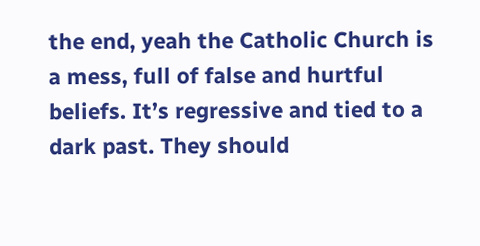the end, yeah the Catholic Church is a mess, full of false and hurtful beliefs. It’s regressive and tied to a dark past. They should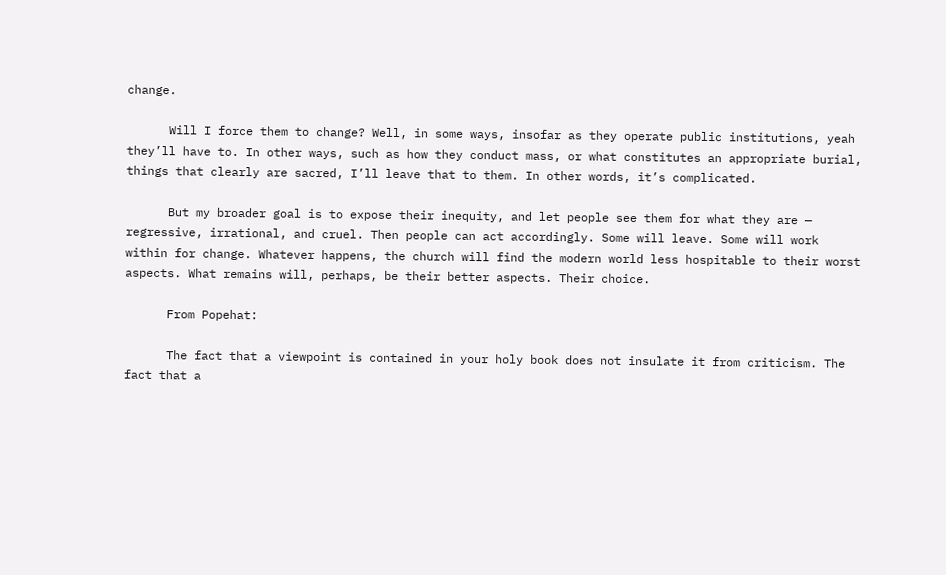change.

      Will I force them to change? Well, in some ways, insofar as they operate public institutions, yeah they’ll have to. In other ways, such as how they conduct mass, or what constitutes an appropriate burial, things that clearly are sacred, I’ll leave that to them. In other words, it’s complicated.

      But my broader goal is to expose their inequity, and let people see them for what they are — regressive, irrational, and cruel. Then people can act accordingly. Some will leave. Some will work within for change. Whatever happens, the church will find the modern world less hospitable to their worst aspects. What remains will, perhaps, be their better aspects. Their choice.

      From Popehat:

      The fact that a viewpoint is contained in your holy book does not insulate it from criticism. The fact that a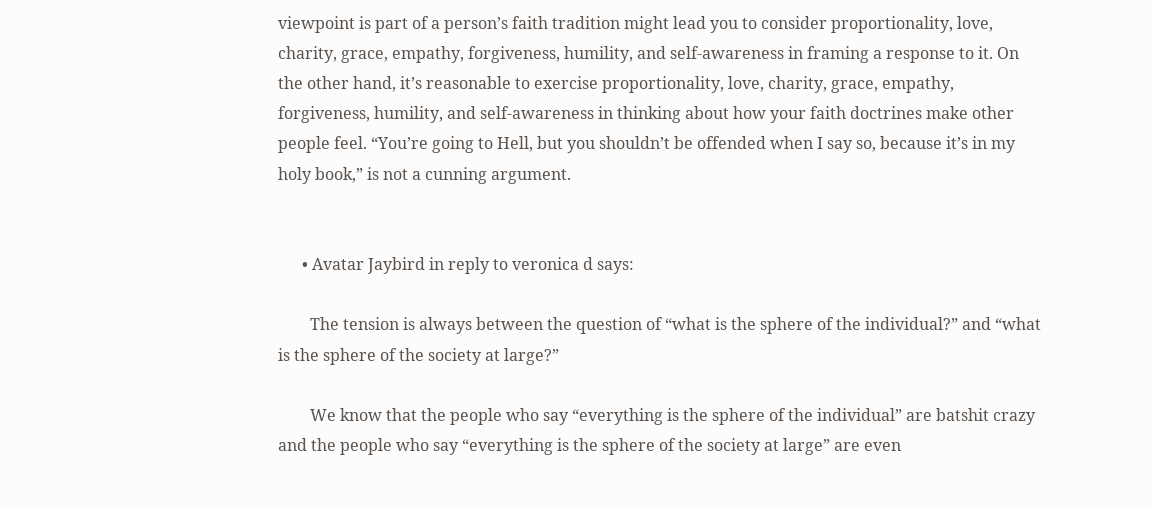viewpoint is part of a person’s faith tradition might lead you to consider proportionality, love, charity, grace, empathy, forgiveness, humility, and self-awareness in framing a response to it. On the other hand, it’s reasonable to exercise proportionality, love, charity, grace, empathy, forgiveness, humility, and self-awareness in thinking about how your faith doctrines make other people feel. “You’re going to Hell, but you shouldn’t be offended when I say so, because it’s in my holy book,” is not a cunning argument.


      • Avatar Jaybird in reply to veronica d says:

        The tension is always between the question of “what is the sphere of the individual?” and “what is the sphere of the society at large?”

        We know that the people who say “everything is the sphere of the individual” are batshit crazy and the people who say “everything is the sphere of the society at large” are even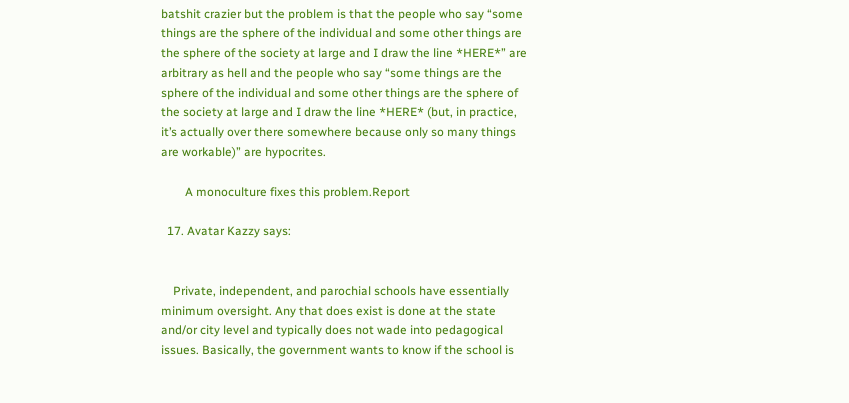batshit crazier but the problem is that the people who say “some things are the sphere of the individual and some other things are the sphere of the society at large and I draw the line *HERE*” are arbitrary as hell and the people who say “some things are the sphere of the individual and some other things are the sphere of the society at large and I draw the line *HERE* (but, in practice, it’s actually over there somewhere because only so many things are workable)” are hypocrites.

        A monoculture fixes this problem.Report

  17. Avatar Kazzy says:


    Private, independent, and parochial schools have essentially minimum oversight. Any that does exist is done at the state and/or city level and typically does not wade into pedagogical issues. Basically, the government wants to know if the school is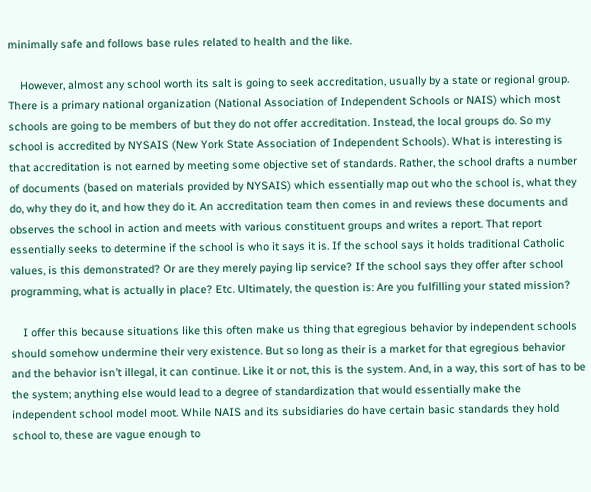minimally safe and follows base rules related to health and the like.

    However, almost any school worth its salt is going to seek accreditation, usually by a state or regional group. There is a primary national organization (National Association of Independent Schools or NAIS) which most schools are going to be members of but they do not offer accreditation. Instead, the local groups do. So my school is accredited by NYSAIS (New York State Association of Independent Schools). What is interesting is that accreditation is not earned by meeting some objective set of standards. Rather, the school drafts a number of documents (based on materials provided by NYSAIS) which essentially map out who the school is, what they do, why they do it, and how they do it. An accreditation team then comes in and reviews these documents and observes the school in action and meets with various constituent groups and writes a report. That report essentially seeks to determine if the school is who it says it is. If the school says it holds traditional Catholic values, is this demonstrated? Or are they merely paying lip service? If the school says they offer after school programming, what is actually in place? Etc. Ultimately, the question is: Are you fulfilling your stated mission?

    I offer this because situations like this often make us thing that egregious behavior by independent schools should somehow undermine their very existence. But so long as their is a market for that egregious behavior and the behavior isn’t illegal, it can continue. Like it or not, this is the system. And, in a way, this sort of has to be the system; anything else would lead to a degree of standardization that would essentially make the independent school model moot. While NAIS and its subsidiaries do have certain basic standards they hold school to, these are vague enough to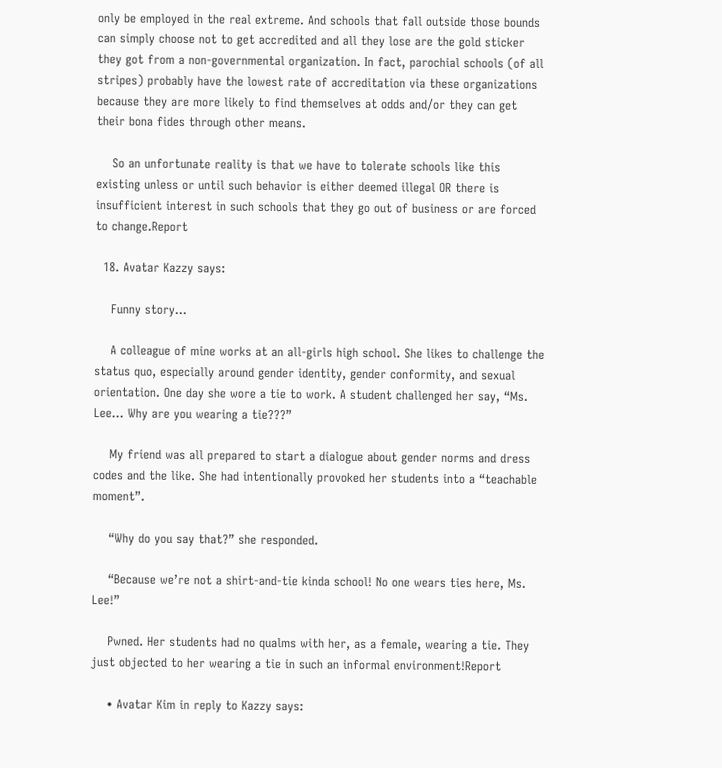only be employed in the real extreme. And schools that fall outside those bounds can simply choose not to get accredited and all they lose are the gold sticker they got from a non-governmental organization. In fact, parochial schools (of all stripes) probably have the lowest rate of accreditation via these organizations because they are more likely to find themselves at odds and/or they can get their bona fides through other means.

    So an unfortunate reality is that we have to tolerate schools like this existing unless or until such behavior is either deemed illegal OR there is insufficient interest in such schools that they go out of business or are forced to change.Report

  18. Avatar Kazzy says:

    Funny story…

    A colleague of mine works at an all-girls high school. She likes to challenge the status quo, especially around gender identity, gender conformity, and sexual orientation. One day she wore a tie to work. A student challenged her say, “Ms. Lee… Why are you wearing a tie???”

    My friend was all prepared to start a dialogue about gender norms and dress codes and the like. She had intentionally provoked her students into a “teachable moment”.

    “Why do you say that?” she responded.

    “Because we’re not a shirt-and-tie kinda school! No one wears ties here, Ms. Lee!”

    Pwned. Her students had no qualms with her, as a female, wearing a tie. They just objected to her wearing a tie in such an informal environment!Report

    • Avatar Kim in reply to Kazzy says: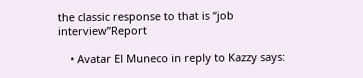the classic response to that is “job interview”Report

    • Avatar El Muneco in reply to Kazzy says: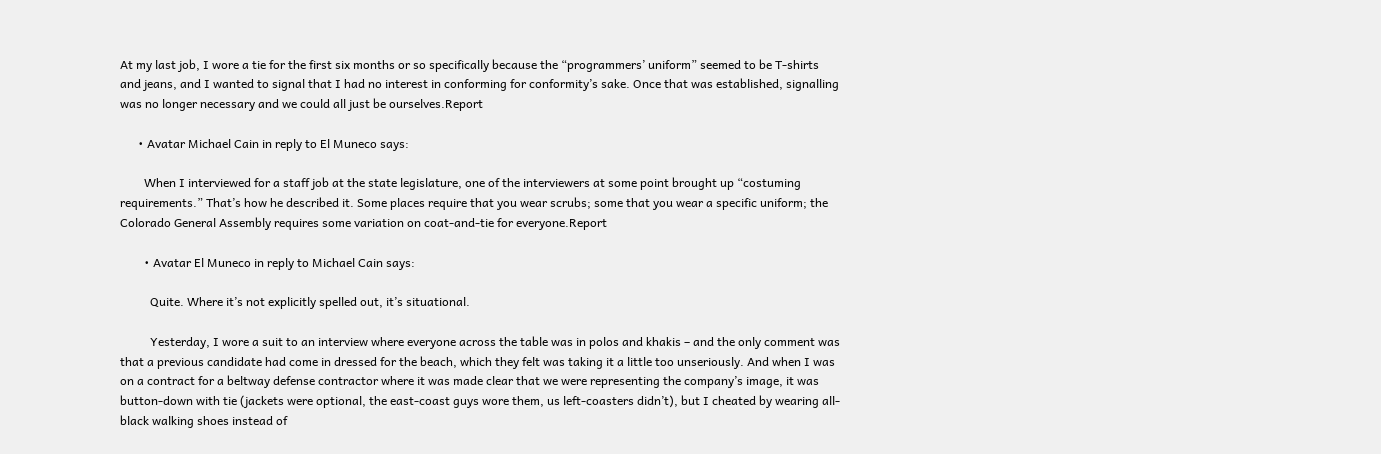At my last job, I wore a tie for the first six months or so specifically because the “programmers’ uniform” seemed to be T-shirts and jeans, and I wanted to signal that I had no interest in conforming for conformity’s sake. Once that was established, signalling was no longer necessary and we could all just be ourselves.Report

      • Avatar Michael Cain in reply to El Muneco says:

        When I interviewed for a staff job at the state legislature, one of the interviewers at some point brought up “costuming requirements.” That’s how he described it. Some places require that you wear scrubs; some that you wear a specific uniform; the Colorado General Assembly requires some variation on coat-and-tie for everyone.Report

        • Avatar El Muneco in reply to Michael Cain says:

          Quite. Where it’s not explicitly spelled out, it’s situational.

          Yesterday, I wore a suit to an interview where everyone across the table was in polos and khakis – and the only comment was that a previous candidate had come in dressed for the beach, which they felt was taking it a little too unseriously. And when I was on a contract for a beltway defense contractor where it was made clear that we were representing the company’s image, it was button-down with tie (jackets were optional, the east-coast guys wore them, us left-coasters didn’t), but I cheated by wearing all-black walking shoes instead of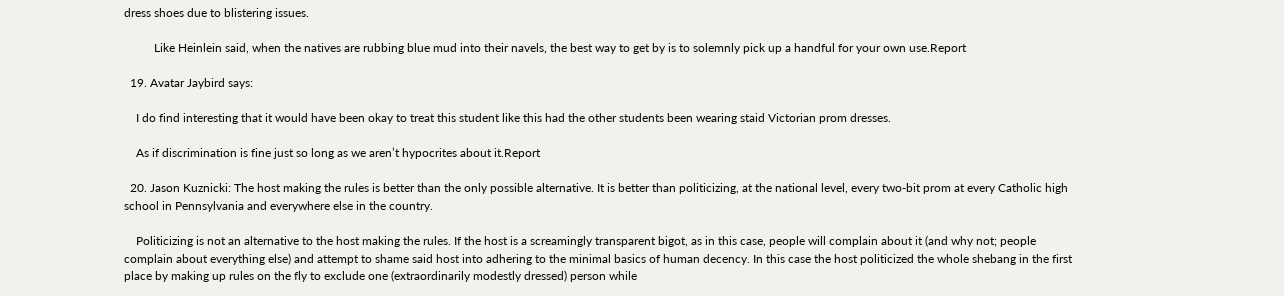dress shoes due to blistering issues.

          Like Heinlein said, when the natives are rubbing blue mud into their navels, the best way to get by is to solemnly pick up a handful for your own use.Report

  19. Avatar Jaybird says:

    I do find interesting that it would have been okay to treat this student like this had the other students been wearing staid Victorian prom dresses.

    As if discrimination is fine just so long as we aren’t hypocrites about it.Report

  20. Jason Kuznicki: The host making the rules is better than the only possible alternative. It is better than politicizing, at the national level, every two-bit prom at every Catholic high school in Pennsylvania and everywhere else in the country.

    Politicizing is not an alternative to the host making the rules. If the host is a screamingly transparent bigot, as in this case, people will complain about it (and why not; people complain about everything else) and attempt to shame said host into adhering to the minimal basics of human decency. In this case the host politicized the whole shebang in the first place by making up rules on the fly to exclude one (extraordinarily modestly dressed) person while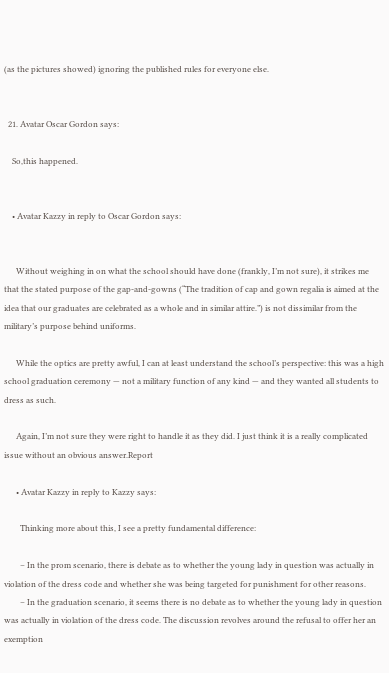(as the pictures showed) ignoring the published rules for everyone else.


  21. Avatar Oscar Gordon says:

    So,this happened.


    • Avatar Kazzy in reply to Oscar Gordon says:


      Without weighing in on what the school should have done (frankly, I’m not sure), it strikes me that the stated purpose of the gap-and-gowns (“The tradition of cap and gown regalia is aimed at the idea that our graduates are celebrated as a whole and in similar attire.”) is not dissimilar from the military’s purpose behind uniforms.

      While the optics are pretty awful, I can at least understand the school’s perspective: this was a high school graduation ceremony — not a military function of any kind — and they wanted all students to dress as such.

      Again, I’m not sure they were right to handle it as they did. I just think it is a really complicated issue without an obvious answer.Report

      • Avatar Kazzy in reply to Kazzy says:

        Thinking more about this, I see a pretty fundamental difference:

        – In the prom scenario, there is debate as to whether the young lady in question was actually in violation of the dress code and whether she was being targeted for punishment for other reasons.
        – In the graduation scenario, it seems there is no debate as to whether the young lady in question was actually in violation of the dress code. The discussion revolves around the refusal to offer her an exemption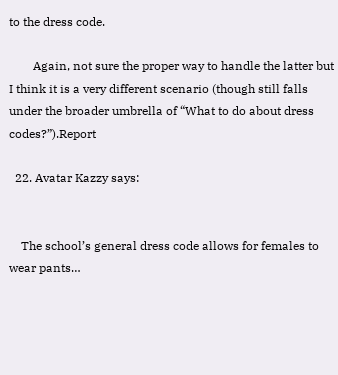to the dress code.

        Again, not sure the proper way to handle the latter but I think it is a very different scenario (though still falls under the broader umbrella of “What to do about dress codes?”).Report

  22. Avatar Kazzy says:


    The school’s general dress code allows for females to wear pants…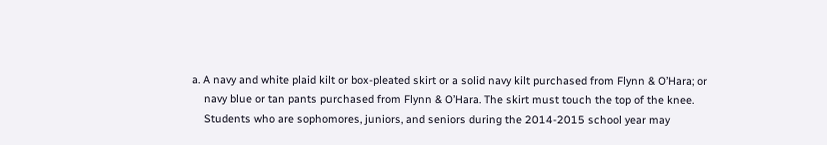a. A navy and white plaid kilt or box-pleated skirt or a solid navy kilt purchased from Flynn & O’Hara; or
    navy blue or tan pants purchased from Flynn & O’Hara. The skirt must touch the top of the knee.
    Students who are sophomores, juniors, and seniors during the 2014-2015 school year may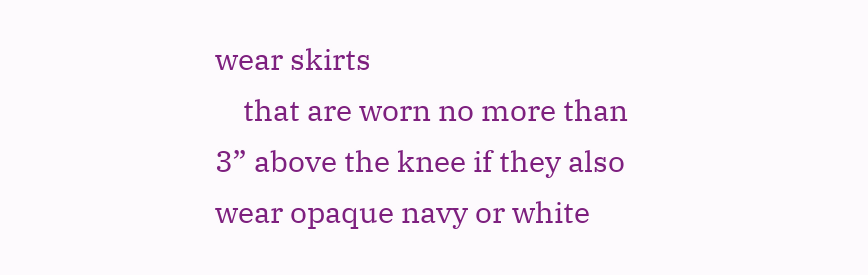wear skirts
    that are worn no more than 3” above the knee if they also wear opaque navy or white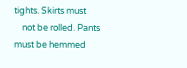tights. Skirts must
    not be rolled. Pants must be hemmed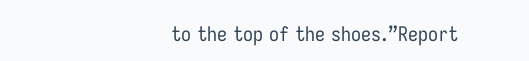to the top of the shoes.”Report